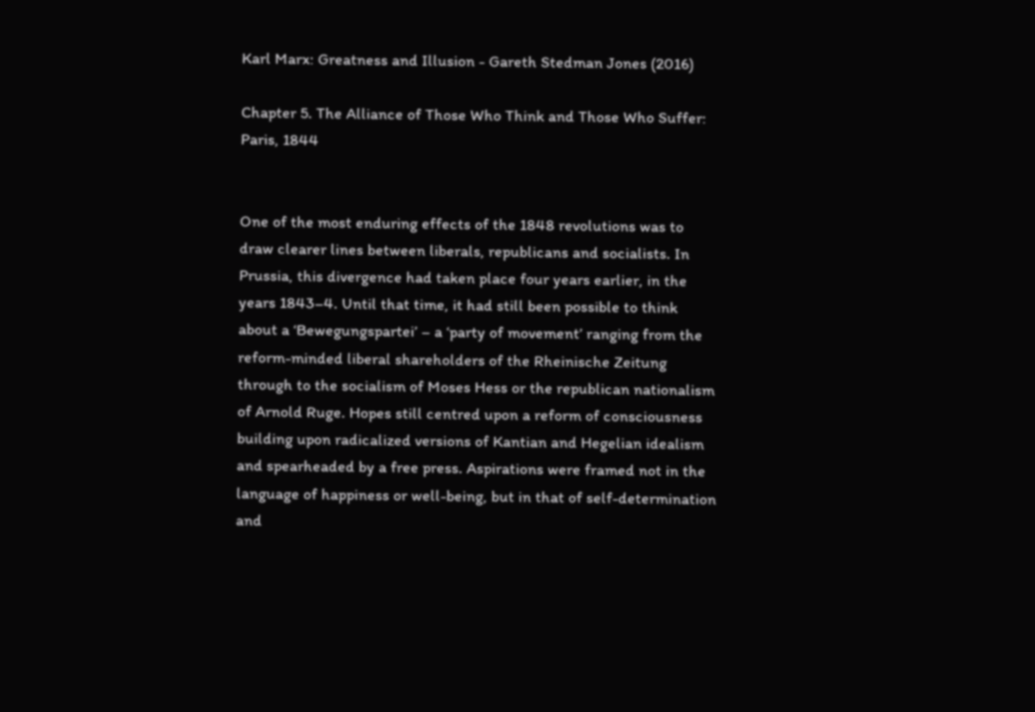Karl Marx: Greatness and Illusion - Gareth Stedman Jones (2016)

Chapter 5. The Alliance of Those Who Think and Those Who Suffer: Paris, 1844


One of the most enduring effects of the 1848 revolutions was to draw clearer lines between liberals, republicans and socialists. In Prussia, this divergence had taken place four years earlier, in the years 1843–4. Until that time, it had still been possible to think about a ‘Bewegungspartei’ – a ‘party of movement’ ranging from the reform-minded liberal shareholders of the Rheinische Zeitung through to the socialism of Moses Hess or the republican nationalism of Arnold Ruge. Hopes still centred upon a reform of consciousness building upon radicalized versions of Kantian and Hegelian idealism and spearheaded by a free press. Aspirations were framed not in the language of happiness or well-being, but in that of self-determination and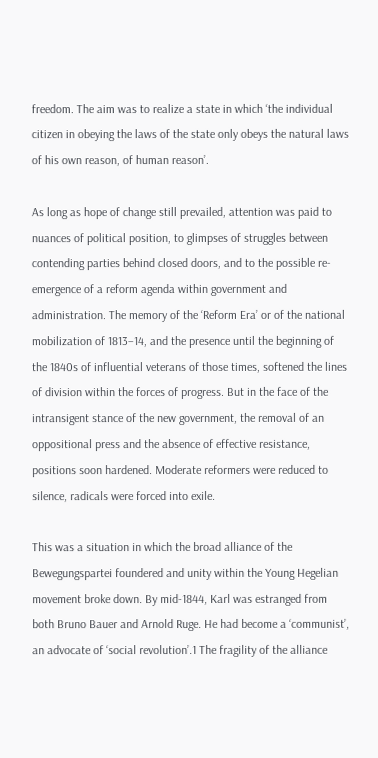freedom. The aim was to realize a state in which ‘the individual citizen in obeying the laws of the state only obeys the natural laws of his own reason, of human reason’.

As long as hope of change still prevailed, attention was paid to nuances of political position, to glimpses of struggles between contending parties behind closed doors, and to the possible re-emergence of a reform agenda within government and administration. The memory of the ‘Reform Era’ or of the national mobilization of 1813–14, and the presence until the beginning of the 1840s of influential veterans of those times, softened the lines of division within the forces of progress. But in the face of the intransigent stance of the new government, the removal of an oppositional press and the absence of effective resistance, positions soon hardened. Moderate reformers were reduced to silence, radicals were forced into exile.

This was a situation in which the broad alliance of the Bewegungspartei foundered and unity within the Young Hegelian movement broke down. By mid-1844, Karl was estranged from both Bruno Bauer and Arnold Ruge. He had become a ‘communist’, an advocate of ‘social revolution’.1 The fragility of the alliance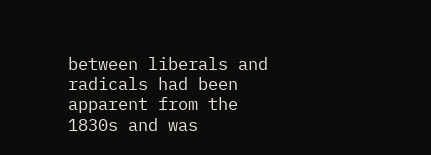between liberals and radicals had been apparent from the 1830s and was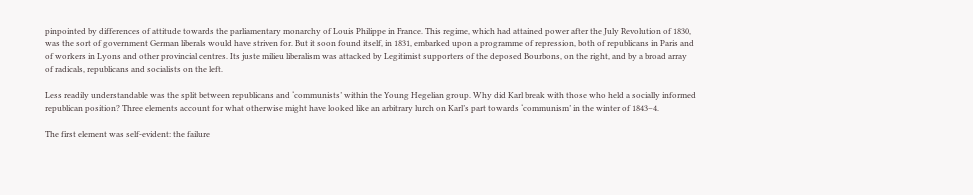pinpointed by differences of attitude towards the parliamentary monarchy of Louis Philippe in France. This regime, which had attained power after the July Revolution of 1830, was the sort of government German liberals would have striven for. But it soon found itself, in 1831, embarked upon a programme of repression, both of republicans in Paris and of workers in Lyons and other provincial centres. Its juste milieu liberalism was attacked by Legitimist supporters of the deposed Bourbons, on the right, and by a broad array of radicals, republicans and socialists on the left.

Less readily understandable was the split between republicans and ‘communists’ within the Young Hegelian group. Why did Karl break with those who held a socially informed republican position? Three elements account for what otherwise might have looked like an arbitrary lurch on Karl’s part towards ‘communism’ in the winter of 1843–4.

The first element was self-evident: the failure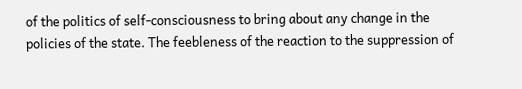of the politics of self-consciousness to bring about any change in the policies of the state. The feebleness of the reaction to the suppression of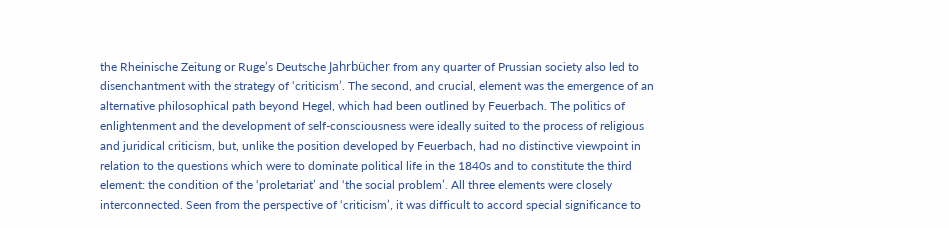the Rheinische Zeitung or Ruge’s Deutsche Jahrbücher from any quarter of Prussian society also led to disenchantment with the strategy of ‘criticism’. The second, and crucial, element was the emergence of an alternative philosophical path beyond Hegel, which had been outlined by Feuerbach. The politics of enlightenment and the development of self-consciousness were ideally suited to the process of religious and juridical criticism, but, unlike the position developed by Feuerbach, had no distinctive viewpoint in relation to the questions which were to dominate political life in the 1840s and to constitute the third element: the condition of the ‘proletariat’ and ‘the social problem’. All three elements were closely interconnected. Seen from the perspective of ‘criticism’, it was difficult to accord special significance to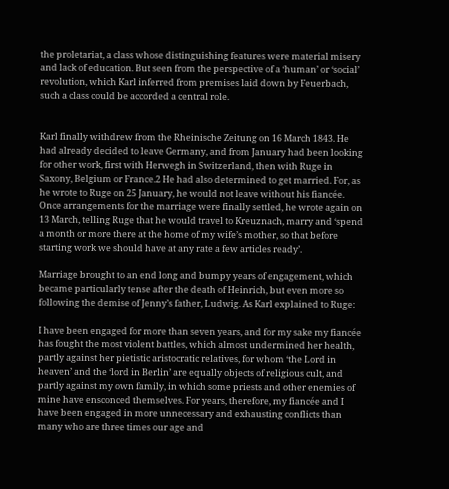the proletariat, a class whose distinguishing features were material misery and lack of education. But seen from the perspective of a ‘human’ or ‘social’ revolution, which Karl inferred from premises laid down by Feuerbach, such a class could be accorded a central role.


Karl finally withdrew from the Rheinische Zeitung on 16 March 1843. He had already decided to leave Germany, and from January had been looking for other work, first with Herwegh in Switzerland, then with Ruge in Saxony, Belgium or France.2 He had also determined to get married. For, as he wrote to Ruge on 25 January, he would not leave without his fiancée. Once arrangements for the marriage were finally settled, he wrote again on 13 March, telling Ruge that he would travel to Kreuznach, marry and ‘spend a month or more there at the home of my wife’s mother, so that before starting work we should have at any rate a few articles ready’.

Marriage brought to an end long and bumpy years of engagement, which became particularly tense after the death of Heinrich, but even more so following the demise of Jenny’s father, Ludwig. As Karl explained to Ruge:

I have been engaged for more than seven years, and for my sake my fiancée has fought the most violent battles, which almost undermined her health, partly against her pietistic aristocratic relatives, for whom ‘the Lord in heaven’ and the ‘lord in Berlin’ are equally objects of religious cult, and partly against my own family, in which some priests and other enemies of mine have ensconced themselves. For years, therefore, my fiancée and I have been engaged in more unnecessary and exhausting conflicts than many who are three times our age and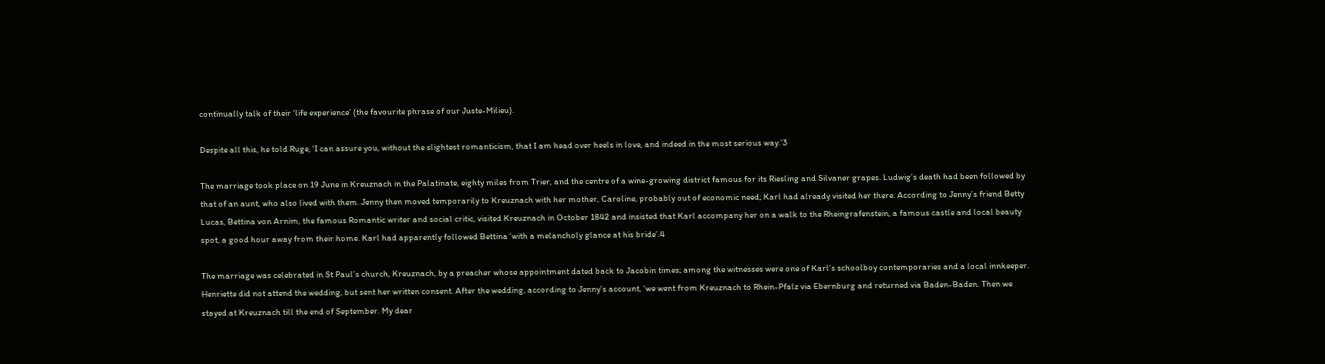continually talk of their ‘life experience’ (the favourite phrase of our Juste-Milieu).

Despite all this, he told Ruge, ‘I can assure you, without the slightest romanticism, that I am head over heels in love, and indeed in the most serious way.’3

The marriage took place on 19 June in Kreuznach in the Palatinate, eighty miles from Trier, and the centre of a wine-growing district famous for its Riesling and Silvaner grapes. Ludwig’s death had been followed by that of an aunt, who also lived with them. Jenny then moved temporarily to Kreuznach with her mother, Caroline, probably out of economic need; Karl had already visited her there. According to Jenny’s friend Betty Lucas, Bettina von Arnim, the famous Romantic writer and social critic, visited Kreuznach in October 1842 and insisted that Karl accompany her on a walk to the Rheingrafenstein, a famous castle and local beauty spot, a good hour away from their home. Karl had apparently followed Bettina ‘with a melancholy glance at his bride’.4

The marriage was celebrated in St Paul’s church, Kreuznach, by a preacher whose appointment dated back to Jacobin times; among the witnesses were one of Karl’s schoolboy contemporaries and a local innkeeper. Henriette did not attend the wedding, but sent her written consent. After the wedding, according to Jenny’s account, ‘we went from Kreuznach to Rhein-Pfalz via Ebernburg and returned via Baden-Baden. Then we stayed at Kreuznach till the end of September. My dear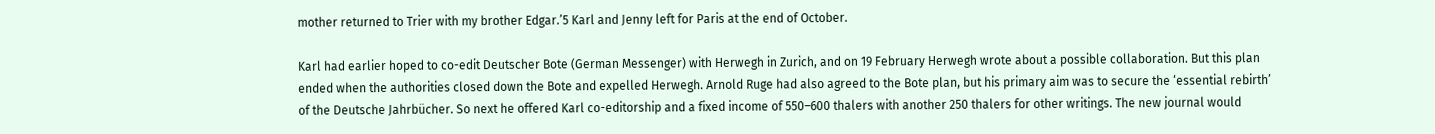mother returned to Trier with my brother Edgar.’5 Karl and Jenny left for Paris at the end of October.

Karl had earlier hoped to co-edit Deutscher Bote (German Messenger) with Herwegh in Zurich, and on 19 February Herwegh wrote about a possible collaboration. But this plan ended when the authorities closed down the Bote and expelled Herwegh. Arnold Ruge had also agreed to the Bote plan, but his primary aim was to secure the ‘essential rebirth’ of the Deutsche Jahrbücher. So next he offered Karl co-editorship and a fixed income of 550–600 thalers with another 250 thalers for other writings. The new journal would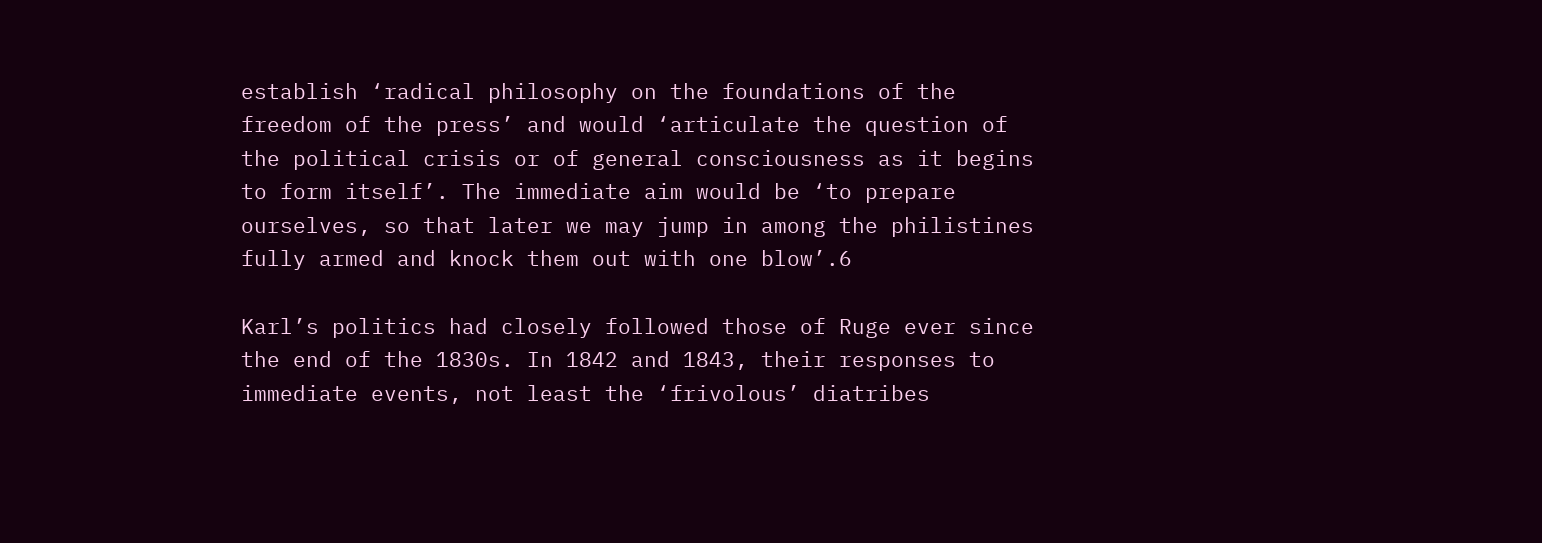establish ‘radical philosophy on the foundations of the freedom of the press’ and would ‘articulate the question of the political crisis or of general consciousness as it begins to form itself’. The immediate aim would be ‘to prepare ourselves, so that later we may jump in among the philistines fully armed and knock them out with one blow’.6

Karl’s politics had closely followed those of Ruge ever since the end of the 1830s. In 1842 and 1843, their responses to immediate events, not least the ‘frivolous’ diatribes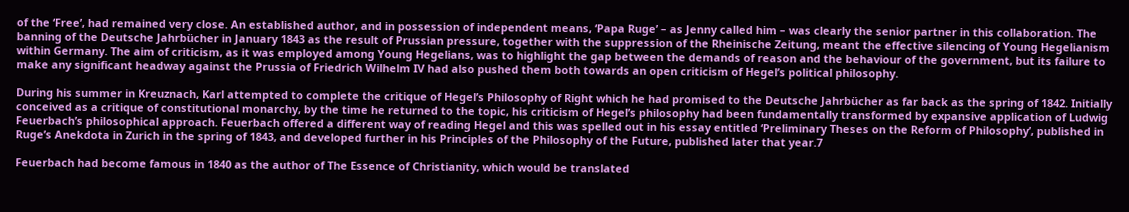of the ‘Free’, had remained very close. An established author, and in possession of independent means, ‘Papa Ruge’ – as Jenny called him – was clearly the senior partner in this collaboration. The banning of the Deutsche Jahrbücher in January 1843 as the result of Prussian pressure, together with the suppression of the Rheinische Zeitung, meant the effective silencing of Young Hegelianism within Germany. The aim of criticism, as it was employed among Young Hegelians, was to highlight the gap between the demands of reason and the behaviour of the government, but its failure to make any significant headway against the Prussia of Friedrich Wilhelm IV had also pushed them both towards an open criticism of Hegel’s political philosophy.

During his summer in Kreuznach, Karl attempted to complete the critique of Hegel’s Philosophy of Right which he had promised to the Deutsche Jahrbücher as far back as the spring of 1842. Initially conceived as a critique of constitutional monarchy, by the time he returned to the topic, his criticism of Hegel’s philosophy had been fundamentally transformed by expansive application of Ludwig Feuerbach’s philosophical approach. Feuerbach offered a different way of reading Hegel and this was spelled out in his essay entitled ‘Preliminary Theses on the Reform of Philosophy’, published in Ruge’s Anekdota in Zurich in the spring of 1843, and developed further in his Principles of the Philosophy of the Future, published later that year.7

Feuerbach had become famous in 1840 as the author of The Essence of Christianity, which would be translated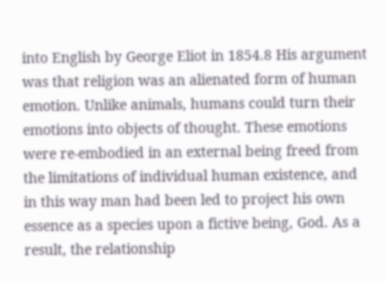into English by George Eliot in 1854.8 His argument was that religion was an alienated form of human emotion. Unlike animals, humans could turn their emotions into objects of thought. These emotions were re-embodied in an external being freed from the limitations of individual human existence, and in this way man had been led to project his own essence as a species upon a fictive being, God. As a result, the relationship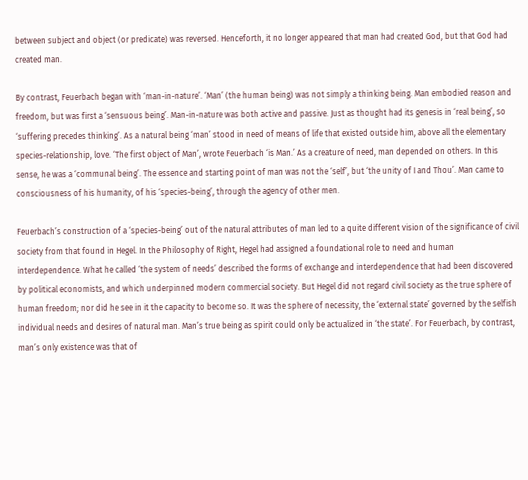between subject and object (or predicate) was reversed. Henceforth, it no longer appeared that man had created God, but that God had created man.

By contrast, Feuerbach began with ‘man-in-nature’. ‘Man’ (the human being) was not simply a thinking being. Man embodied reason and freedom, but was first a ‘sensuous being’. Man-in-nature was both active and passive. Just as thought had its genesis in ‘real being’, so ‘suffering precedes thinking’. As a natural being ‘man’ stood in need of means of life that existed outside him, above all the elementary species-relationship, love. ‘The first object of Man’, wrote Feuerbach ‘is Man.’ As a creature of need, man depended on others. In this sense, he was a ‘communal being’. The essence and starting point of man was not the ‘self’, but ‘the unity of I and Thou’. Man came to consciousness of his humanity, of his ‘species-being’, through the agency of other men.

Feuerbach’s construction of a ‘species-being’ out of the natural attributes of man led to a quite different vision of the significance of civil society from that found in Hegel. In the Philosophy of Right, Hegel had assigned a foundational role to need and human interdependence. What he called ‘the system of needs’ described the forms of exchange and interdependence that had been discovered by political economists, and which underpinned modern commercial society. But Hegel did not regard civil society as the true sphere of human freedom; nor did he see in it the capacity to become so. It was the sphere of necessity, the ‘external state’ governed by the selfish individual needs and desires of natural man. Man’s true being as spirit could only be actualized in ‘the state’. For Feuerbach, by contrast, man’s only existence was that of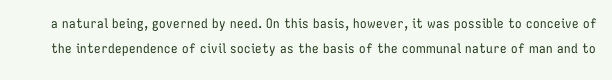a natural being, governed by need. On this basis, however, it was possible to conceive of the interdependence of civil society as the basis of the communal nature of man and to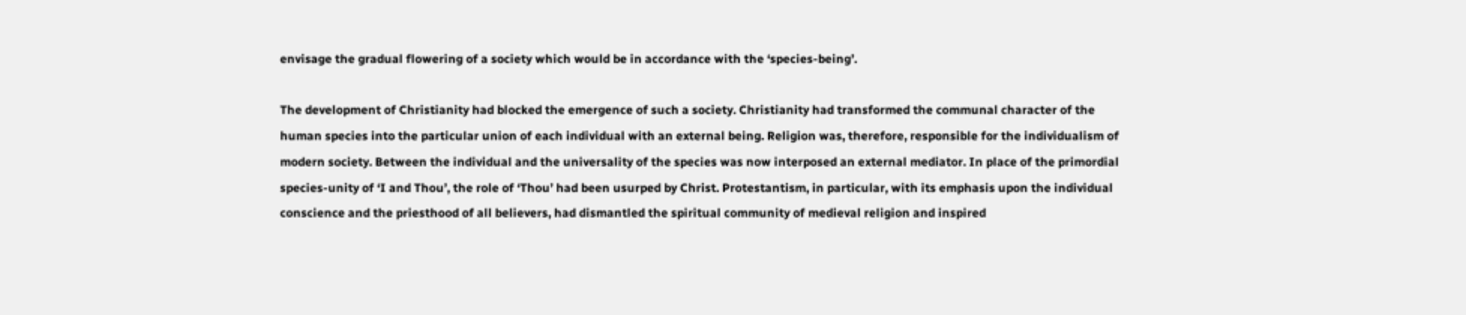envisage the gradual flowering of a society which would be in accordance with the ‘species-being’.

The development of Christianity had blocked the emergence of such a society. Christianity had transformed the communal character of the human species into the particular union of each individual with an external being. Religion was, therefore, responsible for the individualism of modern society. Between the individual and the universality of the species was now interposed an external mediator. In place of the primordial species-unity of ‘I and Thou’, the role of ‘Thou’ had been usurped by Christ. Protestantism, in particular, with its emphasis upon the individual conscience and the priesthood of all believers, had dismantled the spiritual community of medieval religion and inspired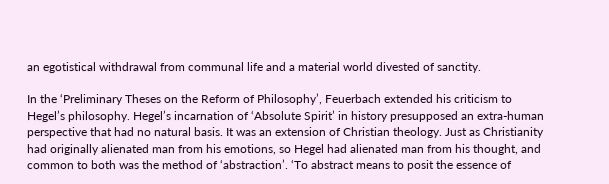an egotistical withdrawal from communal life and a material world divested of sanctity.

In the ‘Preliminary Theses on the Reform of Philosophy’, Feuerbach extended his criticism to Hegel’s philosophy. Hegel’s incarnation of ‘Absolute Spirit’ in history presupposed an extra-human perspective that had no natural basis. It was an extension of Christian theology. Just as Christianity had originally alienated man from his emotions, so Hegel had alienated man from his thought, and common to both was the method of ‘abstraction’. ‘To abstract means to posit the essence of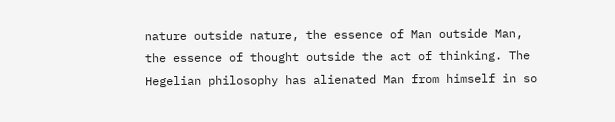nature outside nature, the essence of Man outside Man, the essence of thought outside the act of thinking. The Hegelian philosophy has alienated Man from himself in so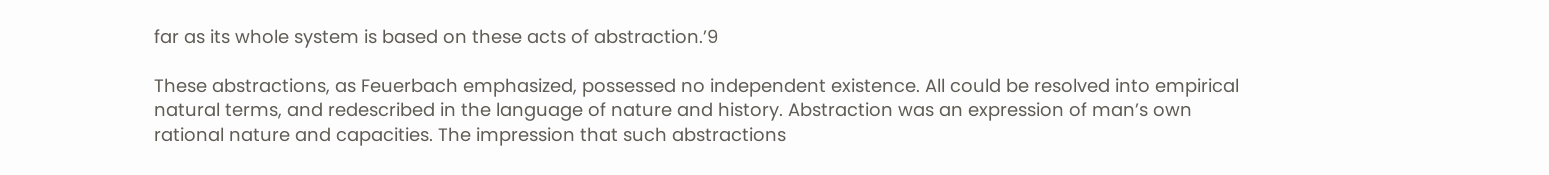far as its whole system is based on these acts of abstraction.’9

These abstractions, as Feuerbach emphasized, possessed no independent existence. All could be resolved into empirical natural terms, and redescribed in the language of nature and history. Abstraction was an expression of man’s own rational nature and capacities. The impression that such abstractions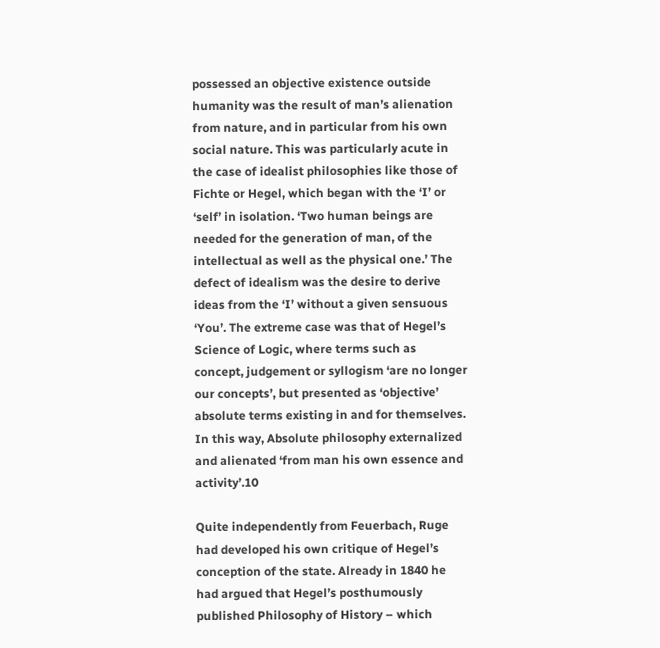possessed an objective existence outside humanity was the result of man’s alienation from nature, and in particular from his own social nature. This was particularly acute in the case of idealist philosophies like those of Fichte or Hegel, which began with the ‘I’ or ‘self’ in isolation. ‘Two human beings are needed for the generation of man, of the intellectual as well as the physical one.’ The defect of idealism was the desire to derive ideas from the ‘I’ without a given sensuous ‘You’. The extreme case was that of Hegel’s Science of Logic, where terms such as concept, judgement or syllogism ‘are no longer our concepts’, but presented as ‘objective’ absolute terms existing in and for themselves. In this way, Absolute philosophy externalized and alienated ‘from man his own essence and activity’.10

Quite independently from Feuerbach, Ruge had developed his own critique of Hegel’s conception of the state. Already in 1840 he had argued that Hegel’s posthumously published Philosophy of History – which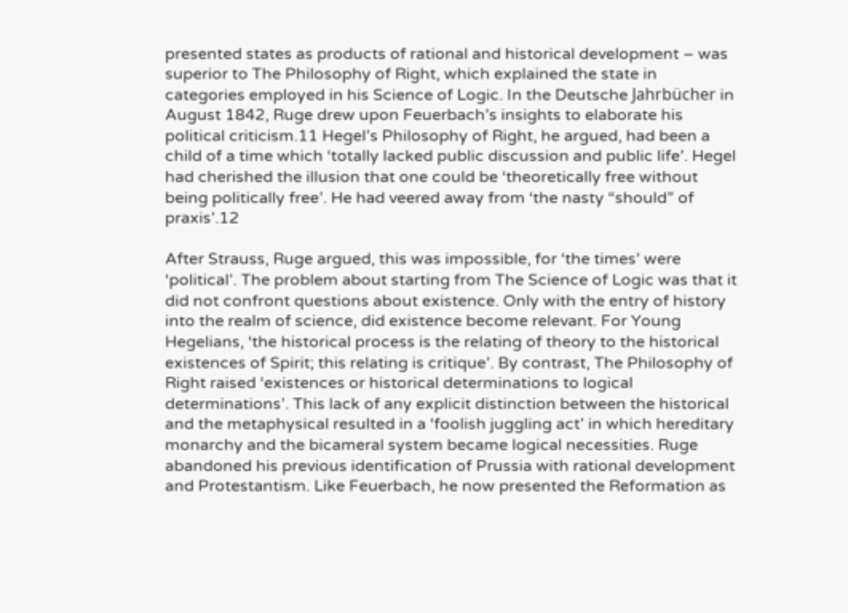presented states as products of rational and historical development – was superior to The Philosophy of Right, which explained the state in categories employed in his Science of Logic. In the Deutsche Jahrbücher in August 1842, Ruge drew upon Feuerbach’s insights to elaborate his political criticism.11 Hegel’s Philosophy of Right, he argued, had been a child of a time which ‘totally lacked public discussion and public life’. Hegel had cherished the illusion that one could be ‘theoretically free without being politically free’. He had veered away from ‘the nasty “should” of praxis’.12

After Strauss, Ruge argued, this was impossible, for ‘the times’ were ‘political’. The problem about starting from The Science of Logic was that it did not confront questions about existence. Only with the entry of history into the realm of science, did existence become relevant. For Young Hegelians, ‘the historical process is the relating of theory to the historical existences of Spirit; this relating is critique’. By contrast, The Philosophy of Right raised ‘existences or historical determinations to logical determinations’. This lack of any explicit distinction between the historical and the metaphysical resulted in a ‘foolish juggling act’ in which hereditary monarchy and the bicameral system became logical necessities. Ruge abandoned his previous identification of Prussia with rational development and Protestantism. Like Feuerbach, he now presented the Reformation as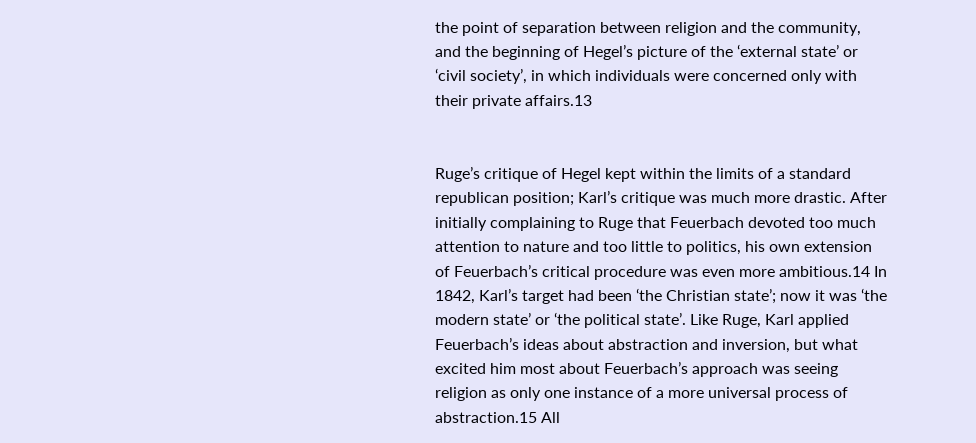the point of separation between religion and the community, and the beginning of Hegel’s picture of the ‘external state’ or ‘civil society’, in which individuals were concerned only with their private affairs.13


Ruge’s critique of Hegel kept within the limits of a standard republican position; Karl’s critique was much more drastic. After initially complaining to Ruge that Feuerbach devoted too much attention to nature and too little to politics, his own extension of Feuerbach’s critical procedure was even more ambitious.14 In 1842, Karl’s target had been ‘the Christian state’; now it was ‘the modern state’ or ‘the political state’. Like Ruge, Karl applied Feuerbach’s ideas about abstraction and inversion, but what excited him most about Feuerbach’s approach was seeing religion as only one instance of a more universal process of abstraction.15 All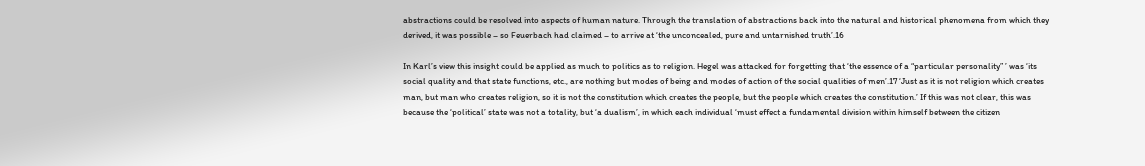abstractions could be resolved into aspects of human nature. Through the translation of abstractions back into the natural and historical phenomena from which they derived, it was possible – so Feuerbach had claimed – to arrive at ‘the unconcealed, pure and untarnished truth’.16

In Karl’s view this insight could be applied as much to politics as to religion. Hegel was attacked for forgetting that ‘the essence of a “particular personality” ’ was ‘its social quality and that state functions, etc., are nothing but modes of being and modes of action of the social qualities of men’.17 ‘Just as it is not religion which creates man, but man who creates religion, so it is not the constitution which creates the people, but the people which creates the constitution.’ If this was not clear, this was because the ‘political’ state was not a totality, but ‘a dualism’, in which each individual ‘must effect a fundamental division within himself between the citizen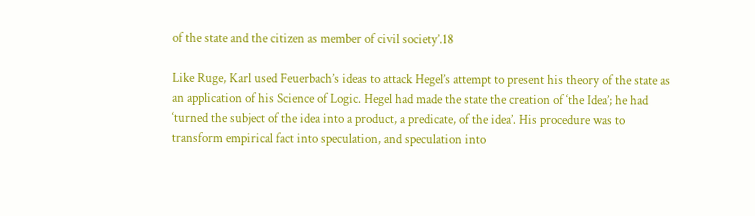of the state and the citizen as member of civil society’.18

Like Ruge, Karl used Feuerbach’s ideas to attack Hegel’s attempt to present his theory of the state as an application of his Science of Logic. Hegel had made the state the creation of ‘the Idea’; he had ‘turned the subject of the idea into a product, a predicate, of the idea’. His procedure was to transform empirical fact into speculation, and speculation into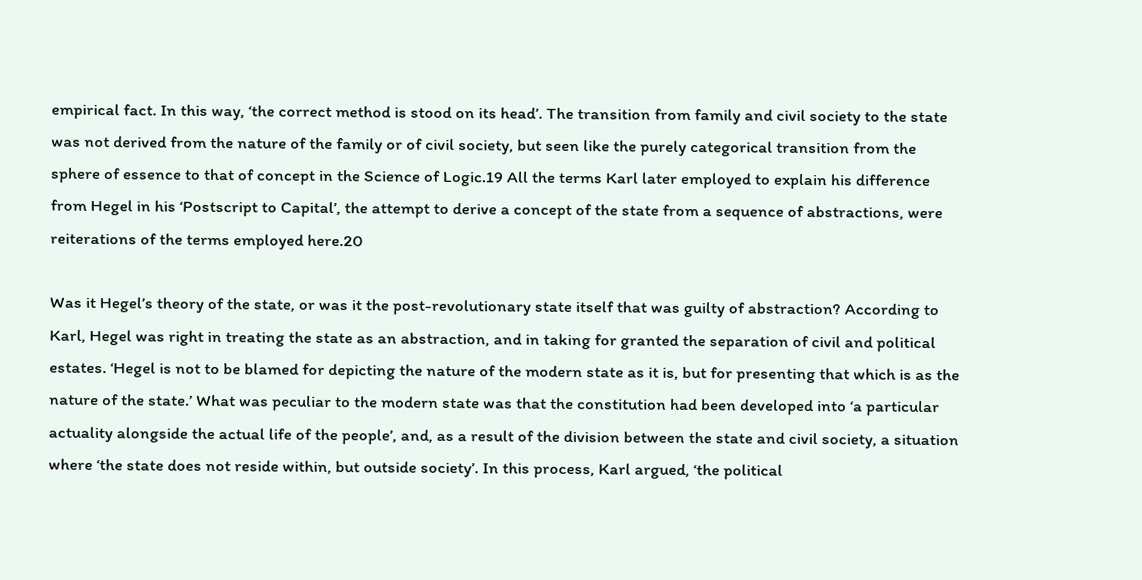empirical fact. In this way, ‘the correct method is stood on its head’. The transition from family and civil society to the state was not derived from the nature of the family or of civil society, but seen like the purely categorical transition from the sphere of essence to that of concept in the Science of Logic.19 All the terms Karl later employed to explain his difference from Hegel in his ‘Postscript to Capital’, the attempt to derive a concept of the state from a sequence of abstractions, were reiterations of the terms employed here.20

Was it Hegel’s theory of the state, or was it the post-revolutionary state itself that was guilty of abstraction? According to Karl, Hegel was right in treating the state as an abstraction, and in taking for granted the separation of civil and political estates. ‘Hegel is not to be blamed for depicting the nature of the modern state as it is, but for presenting that which is as the nature of the state.’ What was peculiar to the modern state was that the constitution had been developed into ‘a particular actuality alongside the actual life of the people’, and, as a result of the division between the state and civil society, a situation where ‘the state does not reside within, but outside society’. In this process, Karl argued, ‘the political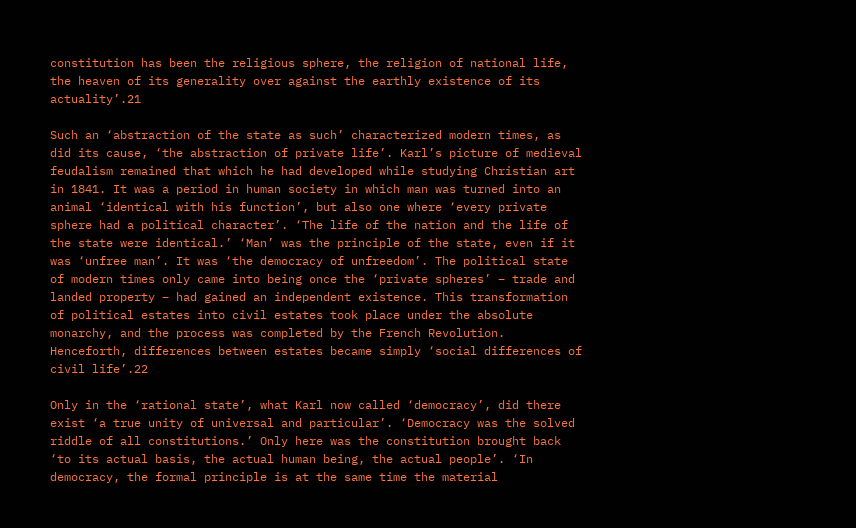constitution has been the religious sphere, the religion of national life, the heaven of its generality over against the earthly existence of its actuality’.21

Such an ‘abstraction of the state as such’ characterized modern times, as did its cause, ‘the abstraction of private life’. Karl’s picture of medieval feudalism remained that which he had developed while studying Christian art in 1841. It was a period in human society in which man was turned into an animal ‘identical with his function’, but also one where ‘every private sphere had a political character’. ‘The life of the nation and the life of the state were identical.’ ‘Man’ was the principle of the state, even if it was ‘unfree man’. It was ‘the democracy of unfreedom’. The political state of modern times only came into being once the ‘private spheres’ – trade and landed property – had gained an independent existence. This transformation of political estates into civil estates took place under the absolute monarchy, and the process was completed by the French Revolution. Henceforth, differences between estates became simply ‘social differences of civil life’.22

Only in the ‘rational state’, what Karl now called ‘democracy’, did there exist ‘a true unity of universal and particular’. ‘Democracy was the solved riddle of all constitutions.’ Only here was the constitution brought back ‘to its actual basis, the actual human being, the actual people’. ‘In democracy, the formal principle is at the same time the material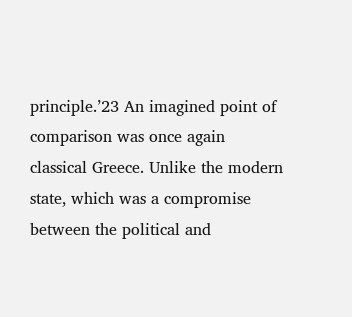principle.’23 An imagined point of comparison was once again classical Greece. Unlike the modern state, which was a compromise between the political and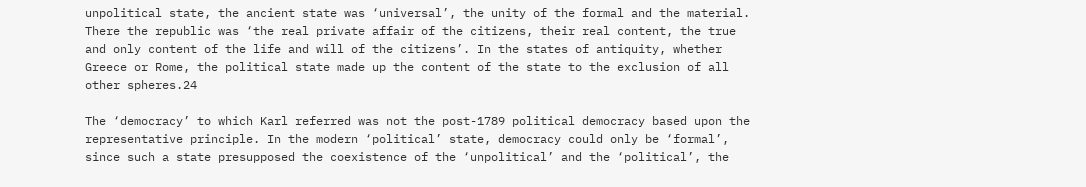unpolitical state, the ancient state was ‘universal’, the unity of the formal and the material. There the republic was ‘the real private affair of the citizens, their real content, the true and only content of the life and will of the citizens’. In the states of antiquity, whether Greece or Rome, the political state made up the content of the state to the exclusion of all other spheres.24

The ‘democracy’ to which Karl referred was not the post-1789 political democracy based upon the representative principle. In the modern ‘political’ state, democracy could only be ‘formal’, since such a state presupposed the coexistence of the ‘unpolitical’ and the ‘political’, the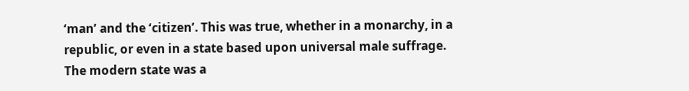‘man’ and the ‘citizen’. This was true, whether in a monarchy, in a republic, or even in a state based upon universal male suffrage. The modern state was a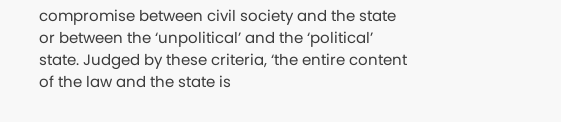compromise between civil society and the state or between the ‘unpolitical’ and the ‘political’ state. Judged by these criteria, ‘the entire content of the law and the state is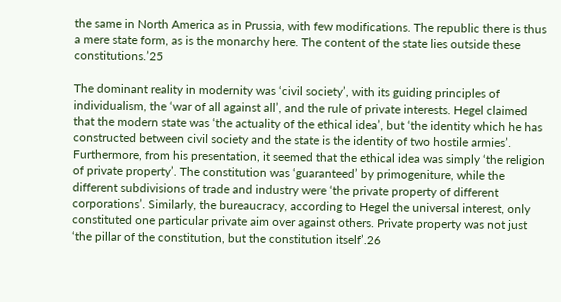the same in North America as in Prussia, with few modifications. The republic there is thus a mere state form, as is the monarchy here. The content of the state lies outside these constitutions.’25

The dominant reality in modernity was ‘civil society’, with its guiding principles of individualism, the ‘war of all against all’, and the rule of private interests. Hegel claimed that the modern state was ‘the actuality of the ethical idea’, but ‘the identity which he has constructed between civil society and the state is the identity of two hostile armies’. Furthermore, from his presentation, it seemed that the ethical idea was simply ‘the religion of private property’. The constitution was ‘guaranteed’ by primogeniture, while the different subdivisions of trade and industry were ‘the private property of different corporations’. Similarly, the bureaucracy, according to Hegel the universal interest, only constituted one particular private aim over against others. Private property was not just ‘the pillar of the constitution, but the constitution itself’.26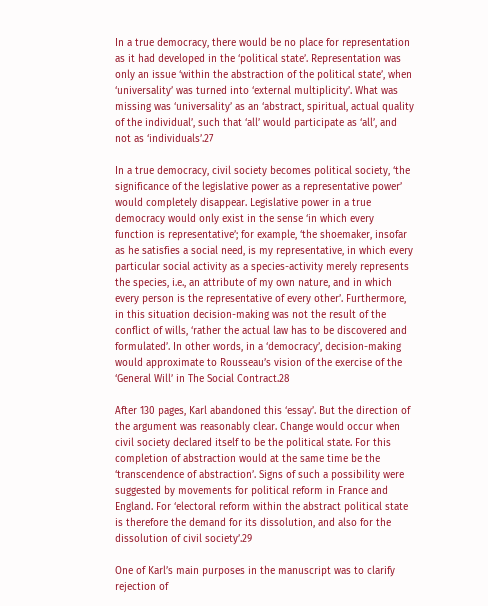In a true democracy, there would be no place for representation as it had developed in the ‘political state’. Representation was only an issue ‘within the abstraction of the political state’, when ‘universality’ was turned into ‘external multiplicity’. What was missing was ‘universality’ as an ‘abstract, spiritual, actual quality of the individual’, such that ‘all’ would participate as ‘all’, and not as ‘individuals’.27

In a true democracy, civil society becomes political society, ‘the significance of the legislative power as a representative power’ would completely disappear. Legislative power in a true democracy would only exist in the sense ‘in which every function is representative’; for example, ‘the shoemaker, insofar as he satisfies a social need, is my representative, in which every particular social activity as a species-activity merely represents the species, i.e., an attribute of my own nature, and in which every person is the representative of every other’. Furthermore, in this situation decision-making was not the result of the conflict of wills, ‘rather the actual law has to be discovered and formulated’. In other words, in a ‘democracy’, decision-making would approximate to Rousseau’s vision of the exercise of the ‘General Will’ in The Social Contract.28

After 130 pages, Karl abandoned this ‘essay’. But the direction of the argument was reasonably clear. Change would occur when civil society declared itself to be the political state. For this completion of abstraction would at the same time be the ‘transcendence of abstraction’. Signs of such a possibility were suggested by movements for political reform in France and England. For ‘electoral reform within the abstract political state is therefore the demand for its dissolution, and also for the dissolution of civil society’.29

One of Karl’s main purposes in the manuscript was to clarify rejection of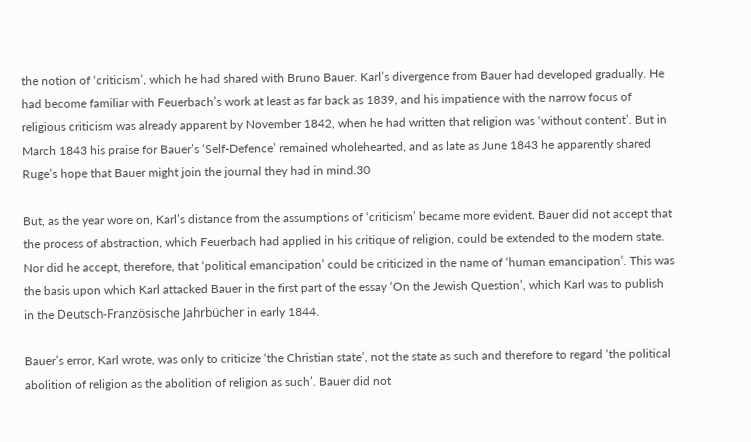the notion of ‘criticism’, which he had shared with Bruno Bauer. Karl’s divergence from Bauer had developed gradually. He had become familiar with Feuerbach’s work at least as far back as 1839, and his impatience with the narrow focus of religious criticism was already apparent by November 1842, when he had written that religion was ‘without content’. But in March 1843 his praise for Bauer’s ‘Self-Defence’ remained wholehearted, and as late as June 1843 he apparently shared Ruge’s hope that Bauer might join the journal they had in mind.30

But, as the year wore on, Karl’s distance from the assumptions of ‘criticism’ became more evident. Bauer did not accept that the process of abstraction, which Feuerbach had applied in his critique of religion, could be extended to the modern state. Nor did he accept, therefore, that ‘political emancipation’ could be criticized in the name of ‘human emancipation’. This was the basis upon which Karl attacked Bauer in the first part of the essay ‘On the Jewish Question’, which Karl was to publish in the Deutsch-Französische Jahrbücher in early 1844.

Bauer’s error, Karl wrote, was only to criticize ‘the Christian state’, not the state as such and therefore to regard ‘the political abolition of religion as the abolition of religion as such’. Bauer did not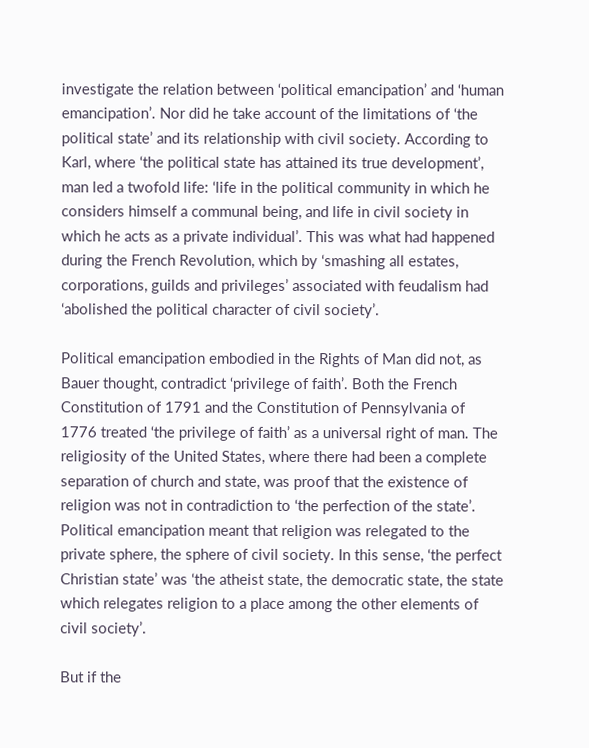investigate the relation between ‘political emancipation’ and ‘human emancipation’. Nor did he take account of the limitations of ‘the political state’ and its relationship with civil society. According to Karl, where ‘the political state has attained its true development’, man led a twofold life: ‘life in the political community in which he considers himself a communal being, and life in civil society in which he acts as a private individual’. This was what had happened during the French Revolution, which by ‘smashing all estates, corporations, guilds and privileges’ associated with feudalism had ‘abolished the political character of civil society’.

Political emancipation embodied in the Rights of Man did not, as Bauer thought, contradict ‘privilege of faith’. Both the French Constitution of 1791 and the Constitution of Pennsylvania of 1776 treated ‘the privilege of faith’ as a universal right of man. The religiosity of the United States, where there had been a complete separation of church and state, was proof that the existence of religion was not in contradiction to ‘the perfection of the state’. Political emancipation meant that religion was relegated to the private sphere, the sphere of civil society. In this sense, ‘the perfect Christian state’ was ‘the atheist state, the democratic state, the state which relegates religion to a place among the other elements of civil society’.

But if the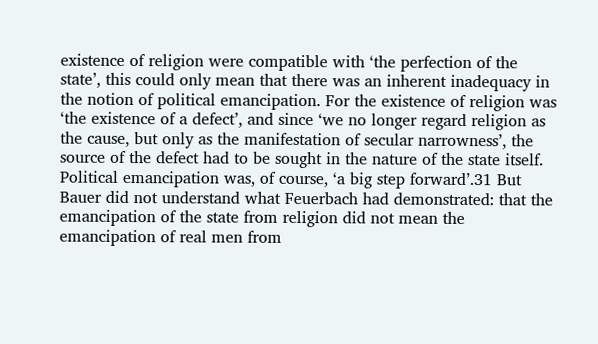existence of religion were compatible with ‘the perfection of the state’, this could only mean that there was an inherent inadequacy in the notion of political emancipation. For the existence of religion was ‘the existence of a defect’, and since ‘we no longer regard religion as the cause, but only as the manifestation of secular narrowness’, the source of the defect had to be sought in the nature of the state itself. Political emancipation was, of course, ‘a big step forward’.31 But Bauer did not understand what Feuerbach had demonstrated: that the emancipation of the state from religion did not mean the emancipation of real men from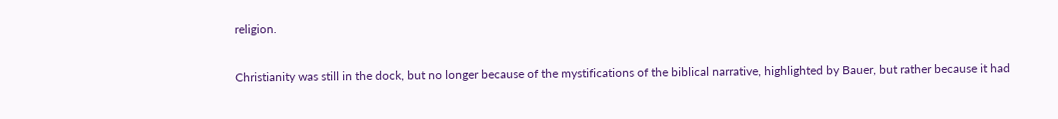religion.

Christianity was still in the dock, but no longer because of the mystifications of the biblical narrative, highlighted by Bauer, but rather because it had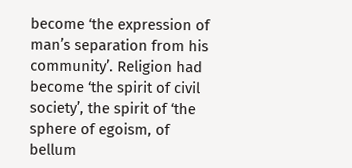become ‘the expression of man’s separation from his community’. Religion had become ‘the spirit of civil society’, the spirit of ‘the sphere of egoism, of bellum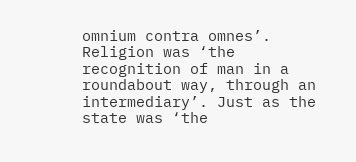omnium contra omnes’. Religion was ‘the recognition of man in a roundabout way, through an intermediary’. Just as the state was ‘the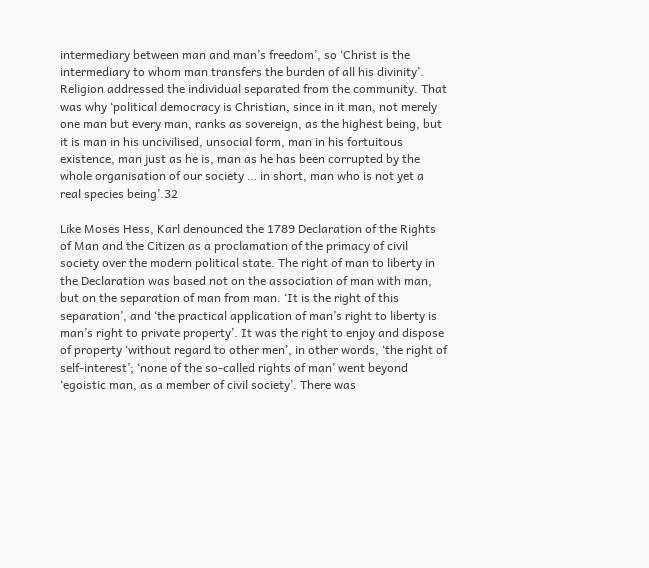intermediary between man and man’s freedom’, so ‘Christ is the intermediary to whom man transfers the burden of all his divinity’. Religion addressed the individual separated from the community. That was why ‘political democracy is Christian, since in it man, not merely one man but every man, ranks as sovereign, as the highest being, but it is man in his uncivilised, unsocial form, man in his fortuitous existence, man just as he is, man as he has been corrupted by the whole organisation of our society … in short, man who is not yet a real species being’.32

Like Moses Hess, Karl denounced the 1789 Declaration of the Rights of Man and the Citizen as a proclamation of the primacy of civil society over the modern political state. The right of man to liberty in the Declaration was based not on the association of man with man, but on the separation of man from man. ‘It is the right of this separation’, and ‘the practical application of man’s right to liberty is man’s right to private property’. It was the right to enjoy and dispose of property ‘without regard to other men’, in other words, ‘the right of self-interest’; ‘none of the so-called rights of man’ went beyond ‘egoistic man, as a member of civil society’. There was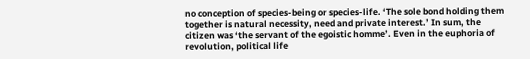no conception of species-being or species-life. ‘The sole bond holding them together is natural necessity, need and private interest.’ In sum, the citizen was ‘the servant of the egoistic homme’. Even in the euphoria of revolution, political life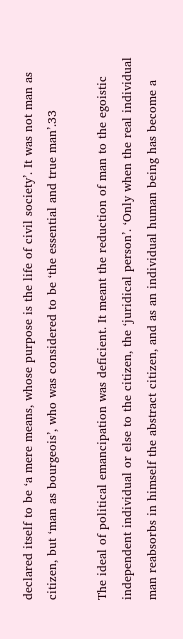declared itself to be ‘a mere means, whose purpose is the life of civil society’. It was not man as citizen, but ‘man as bourgeois’, who was considered to be ‘the essential and true man’.33

The ideal of political emancipation was deficient. It meant the reduction of man to the egoistic independent individual or else to the citizen, the ‘juridical person’. ‘Only when the real individual man reabsorbs in himself the abstract citizen, and as an individual human being has become a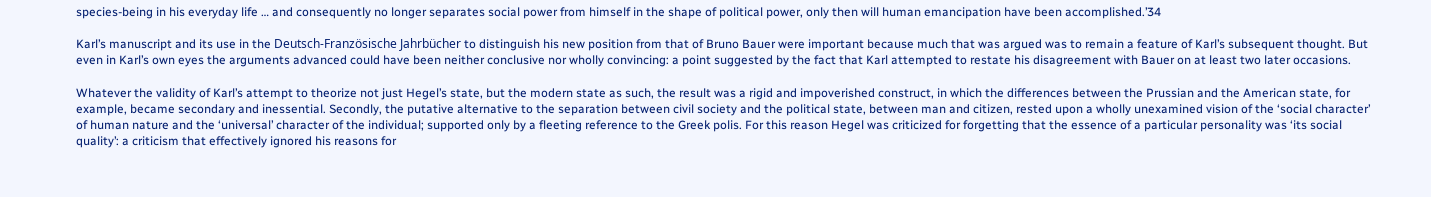species-being in his everyday life … and consequently no longer separates social power from himself in the shape of political power, only then will human emancipation have been accomplished.’34

Karl’s manuscript and its use in the Deutsch-Französische Jahrbücher to distinguish his new position from that of Bruno Bauer were important because much that was argued was to remain a feature of Karl’s subsequent thought. But even in Karl’s own eyes the arguments advanced could have been neither conclusive nor wholly convincing: a point suggested by the fact that Karl attempted to restate his disagreement with Bauer on at least two later occasions.

Whatever the validity of Karl’s attempt to theorize not just Hegel’s state, but the modern state as such, the result was a rigid and impoverished construct, in which the differences between the Prussian and the American state, for example, became secondary and inessential. Secondly, the putative alternative to the separation between civil society and the political state, between man and citizen, rested upon a wholly unexamined vision of the ‘social character’ of human nature and the ‘universal’ character of the individual; supported only by a fleeting reference to the Greek polis. For this reason Hegel was criticized for forgetting that the essence of a particular personality was ‘its social quality’: a criticism that effectively ignored his reasons for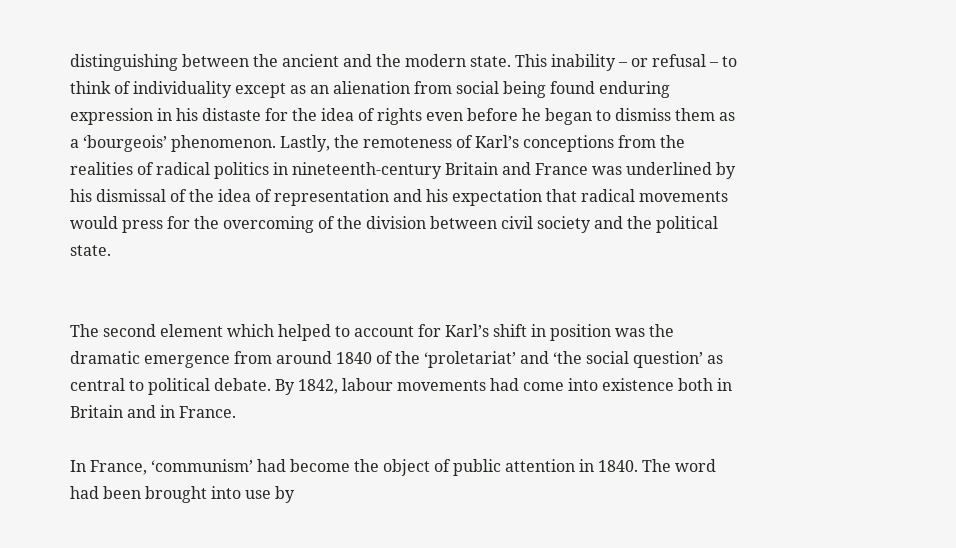distinguishing between the ancient and the modern state. This inability – or refusal – to think of individuality except as an alienation from social being found enduring expression in his distaste for the idea of rights even before he began to dismiss them as a ‘bourgeois’ phenomenon. Lastly, the remoteness of Karl’s conceptions from the realities of radical politics in nineteenth-century Britain and France was underlined by his dismissal of the idea of representation and his expectation that radical movements would press for the overcoming of the division between civil society and the political state.


The second element which helped to account for Karl’s shift in position was the dramatic emergence from around 1840 of the ‘proletariat’ and ‘the social question’ as central to political debate. By 1842, labour movements had come into existence both in Britain and in France.

In France, ‘communism’ had become the object of public attention in 1840. The word had been brought into use by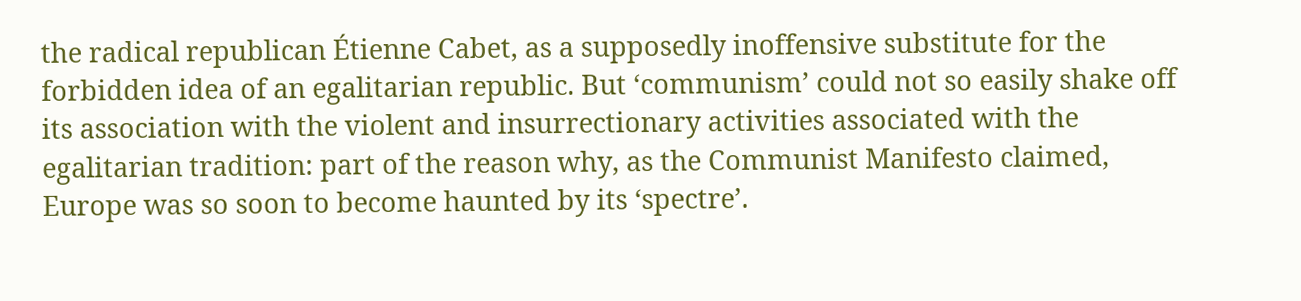the radical republican Étienne Cabet, as a supposedly inoffensive substitute for the forbidden idea of an egalitarian republic. But ‘communism’ could not so easily shake off its association with the violent and insurrectionary activities associated with the egalitarian tradition: part of the reason why, as the Communist Manifesto claimed, Europe was so soon to become haunted by its ‘spectre’.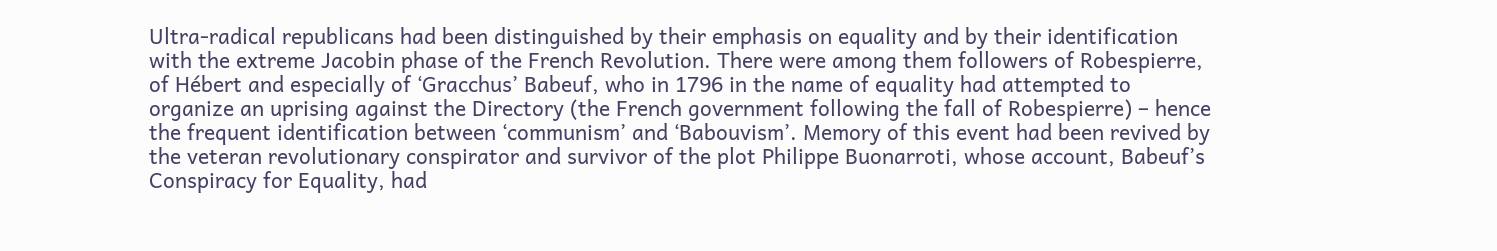Ultra-radical republicans had been distinguished by their emphasis on equality and by their identification with the extreme Jacobin phase of the French Revolution. There were among them followers of Robespierre, of Hébert and especially of ‘Gracchus’ Babeuf, who in 1796 in the name of equality had attempted to organize an uprising against the Directory (the French government following the fall of Robespierre) – hence the frequent identification between ‘communism’ and ‘Babouvism’. Memory of this event had been revived by the veteran revolutionary conspirator and survivor of the plot Philippe Buonarroti, whose account, Babeuf’s Conspiracy for Equality, had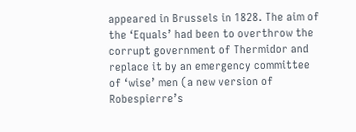appeared in Brussels in 1828. The aim of the ‘Equals’ had been to overthrow the corrupt government of Thermidor and replace it by an emergency committee of ‘wise’ men (a new version of Robespierre’s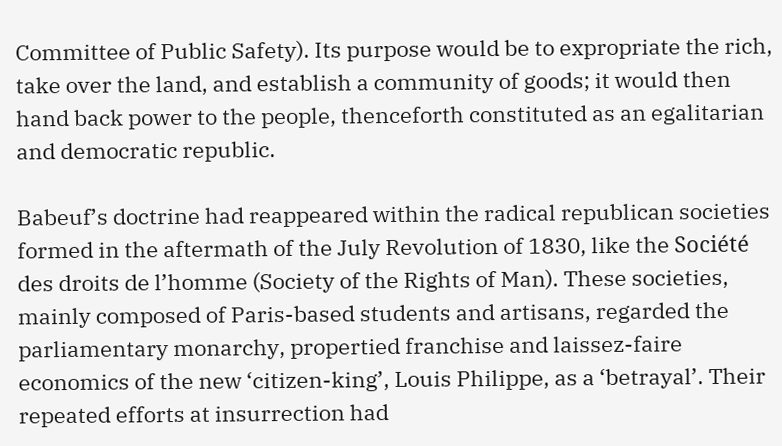Committee of Public Safety). Its purpose would be to expropriate the rich, take over the land, and establish a community of goods; it would then hand back power to the people, thenceforth constituted as an egalitarian and democratic republic.

Babeuf’s doctrine had reappeared within the radical republican societies formed in the aftermath of the July Revolution of 1830, like the Société des droits de l’homme (Society of the Rights of Man). These societies, mainly composed of Paris-based students and artisans, regarded the parliamentary monarchy, propertied franchise and laissez-faire economics of the new ‘citizen-king’, Louis Philippe, as a ‘betrayal’. Their repeated efforts at insurrection had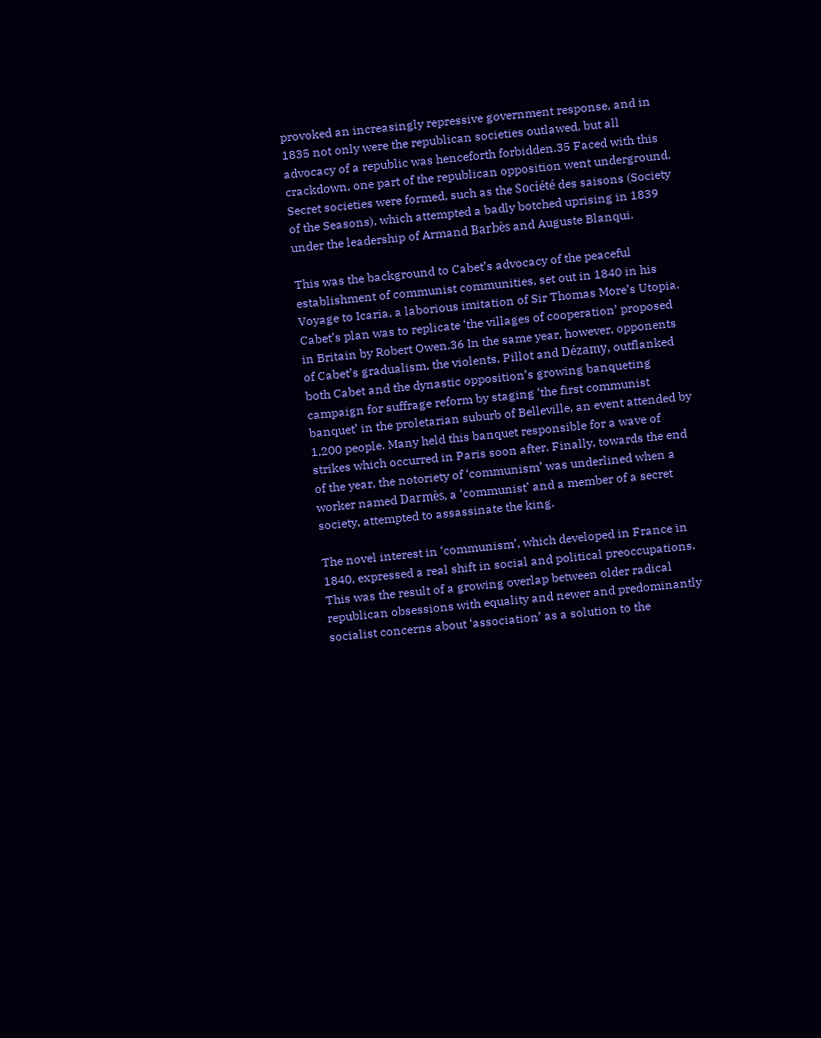provoked an increasingly repressive government response, and in 1835 not only were the republican societies outlawed, but all advocacy of a republic was henceforth forbidden.35 Faced with this crackdown, one part of the republican opposition went underground. Secret societies were formed, such as the Société des saisons (Society of the Seasons), which attempted a badly botched uprising in 1839 under the leadership of Armand Barbès and Auguste Blanqui.

This was the background to Cabet’s advocacy of the peaceful establishment of communist communities, set out in 1840 in his Voyage to Icaria, a laborious imitation of Sir Thomas More’s Utopia. Cabet’s plan was to replicate ‘the villages of cooperation’ proposed in Britain by Robert Owen.36 In the same year, however, opponents of Cabet’s gradualism, the violents, Pillot and Dézamy, outflanked both Cabet and the dynastic opposition’s growing banqueting campaign for suffrage reform by staging ‘the first communist banquet’ in the proletarian suburb of Belleville, an event attended by 1,200 people. Many held this banquet responsible for a wave of strikes which occurred in Paris soon after. Finally, towards the end of the year, the notoriety of ‘communism’ was underlined when a worker named Darmès, a ‘communist’ and a member of a secret society, attempted to assassinate the king.

The novel interest in ‘communism’, which developed in France in 1840, expressed a real shift in social and political preoccupations. This was the result of a growing overlap between older radical republican obsessions with equality and newer and predominantly socialist concerns about ‘association’ as a solution to the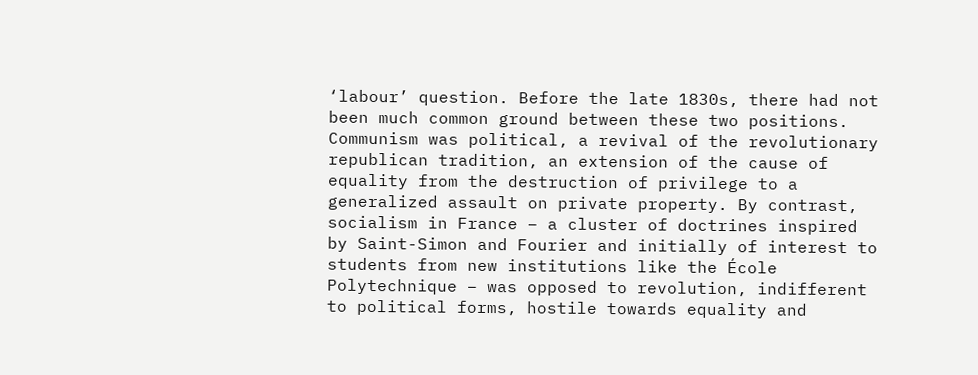‘labour’ question. Before the late 1830s, there had not been much common ground between these two positions. Communism was political, a revival of the revolutionary republican tradition, an extension of the cause of equality from the destruction of privilege to a generalized assault on private property. By contrast, socialism in France – a cluster of doctrines inspired by Saint-Simon and Fourier and initially of interest to students from new institutions like the École Polytechnique – was opposed to revolution, indifferent to political forms, hostile towards equality and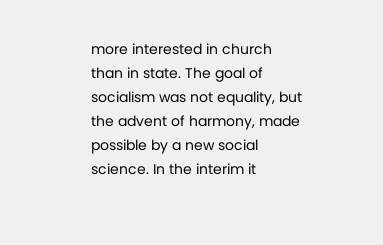more interested in church than in state. The goal of socialism was not equality, but the advent of harmony, made possible by a new social science. In the interim it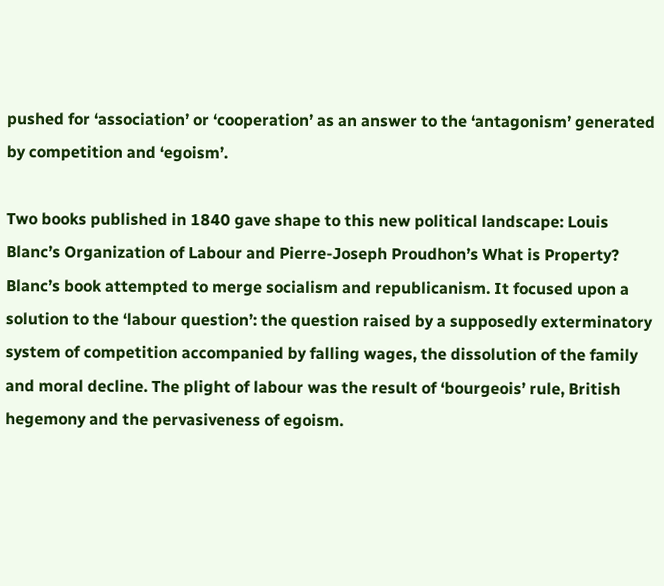pushed for ‘association’ or ‘cooperation’ as an answer to the ‘antagonism’ generated by competition and ‘egoism’.

Two books published in 1840 gave shape to this new political landscape: Louis Blanc’s Organization of Labour and Pierre-Joseph Proudhon’s What is Property? Blanc’s book attempted to merge socialism and republicanism. It focused upon a solution to the ‘labour question’: the question raised by a supposedly exterminatory system of competition accompanied by falling wages, the dissolution of the family and moral decline. The plight of labour was the result of ‘bourgeois’ rule, British hegemony and the pervasiveness of egoism.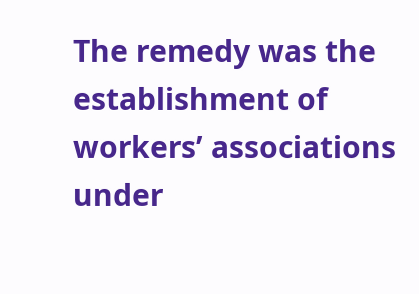The remedy was the establishment of workers’ associations under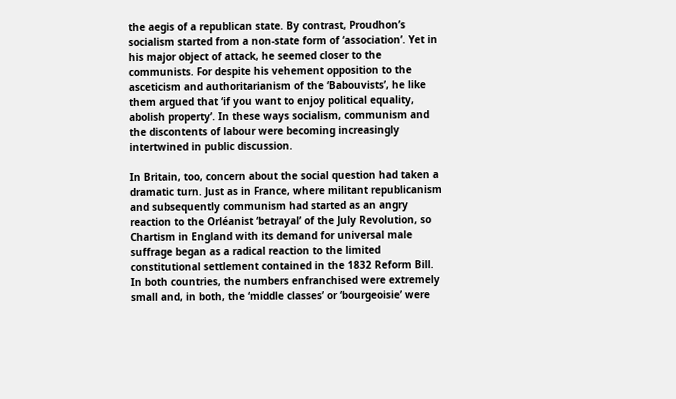the aegis of a republican state. By contrast, Proudhon’s socialism started from a non-state form of ‘association’. Yet in his major object of attack, he seemed closer to the communists. For despite his vehement opposition to the asceticism and authoritarianism of the ‘Babouvists’, he like them argued that ‘if you want to enjoy political equality, abolish property’. In these ways socialism, communism and the discontents of labour were becoming increasingly intertwined in public discussion.

In Britain, too, concern about the social question had taken a dramatic turn. Just as in France, where militant republicanism and subsequently communism had started as an angry reaction to the Orléanist ‘betrayal’ of the July Revolution, so Chartism in England with its demand for universal male suffrage began as a radical reaction to the limited constitutional settlement contained in the 1832 Reform Bill. In both countries, the numbers enfranchised were extremely small and, in both, the ‘middle classes’ or ‘bourgeoisie’ were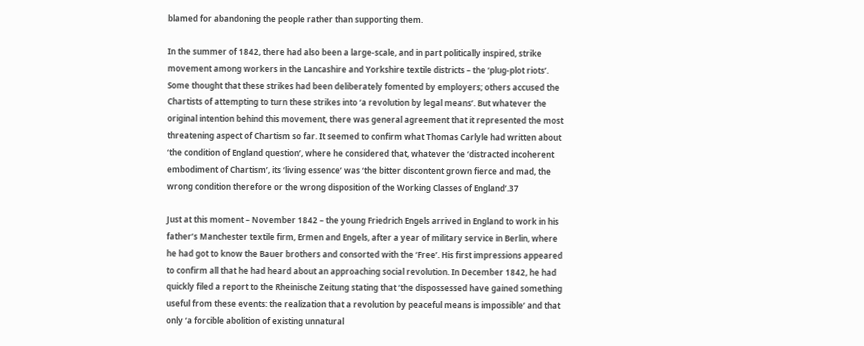blamed for abandoning the people rather than supporting them.

In the summer of 1842, there had also been a large-scale, and in part politically inspired, strike movement among workers in the Lancashire and Yorkshire textile districts – the ‘plug-plot riots’. Some thought that these strikes had been deliberately fomented by employers; others accused the Chartists of attempting to turn these strikes into ‘a revolution by legal means’. But whatever the original intention behind this movement, there was general agreement that it represented the most threatening aspect of Chartism so far. It seemed to confirm what Thomas Carlyle had written about ‘the condition of England question’, where he considered that, whatever the ‘distracted incoherent embodiment of Chartism’, its ‘living essence’ was ‘the bitter discontent grown fierce and mad, the wrong condition therefore or the wrong disposition of the Working Classes of England’.37

Just at this moment – November 1842 – the young Friedrich Engels arrived in England to work in his father’s Manchester textile firm, Ermen and Engels, after a year of military service in Berlin, where he had got to know the Bauer brothers and consorted with the ‘Free’. His first impressions appeared to confirm all that he had heard about an approaching social revolution. In December 1842, he had quickly filed a report to the Rheinische Zeitung stating that ‘the dispossessed have gained something useful from these events: the realization that a revolution by peaceful means is impossible’ and that only ‘a forcible abolition of existing unnatural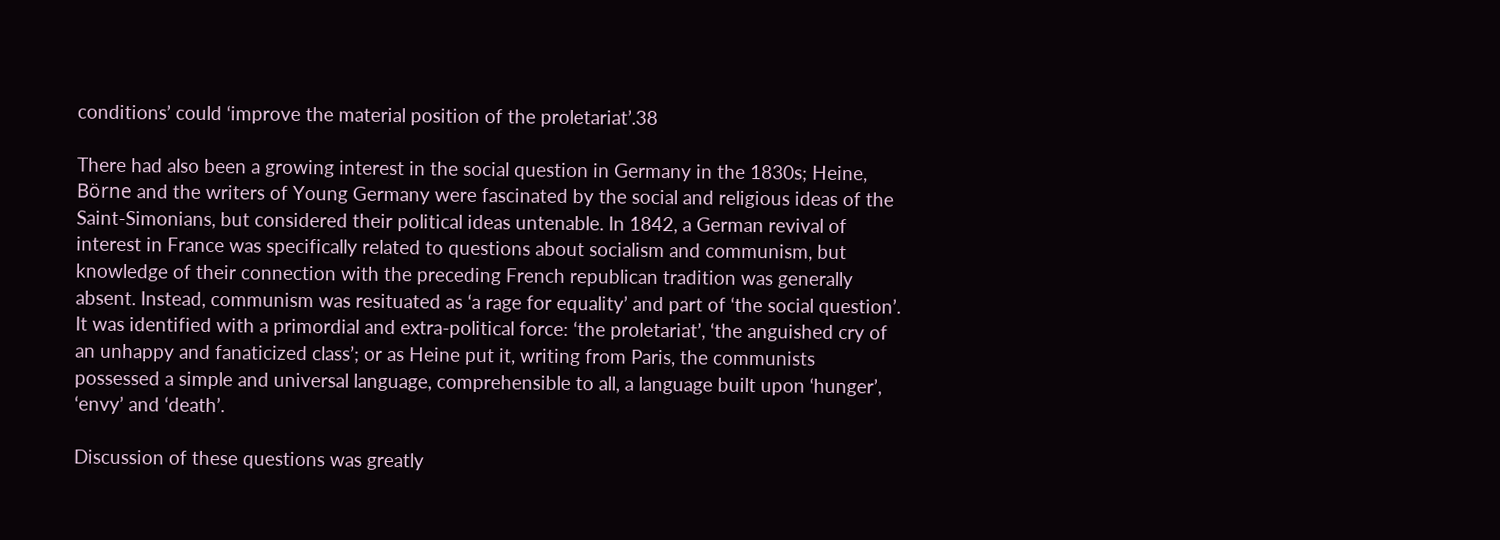conditions’ could ‘improve the material position of the proletariat’.38

There had also been a growing interest in the social question in Germany in the 1830s; Heine, Börne and the writers of Young Germany were fascinated by the social and religious ideas of the Saint-Simonians, but considered their political ideas untenable. In 1842, a German revival of interest in France was specifically related to questions about socialism and communism, but knowledge of their connection with the preceding French republican tradition was generally absent. Instead, communism was resituated as ‘a rage for equality’ and part of ‘the social question’. It was identified with a primordial and extra-political force: ‘the proletariat’, ‘the anguished cry of an unhappy and fanaticized class’; or as Heine put it, writing from Paris, the communists possessed a simple and universal language, comprehensible to all, a language built upon ‘hunger’, ‘envy’ and ‘death’.

Discussion of these questions was greatly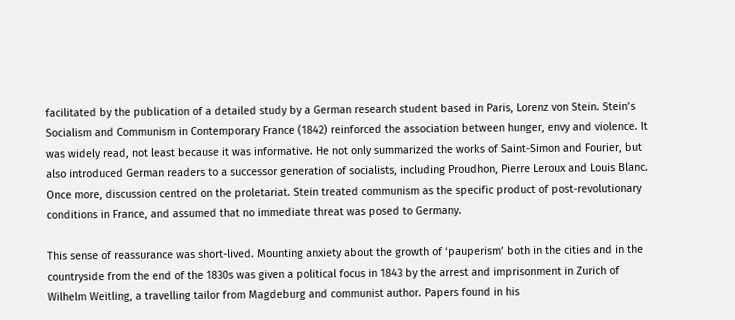facilitated by the publication of a detailed study by a German research student based in Paris, Lorenz von Stein. Stein’s Socialism and Communism in Contemporary France (1842) reinforced the association between hunger, envy and violence. It was widely read, not least because it was informative. He not only summarized the works of Saint-Simon and Fourier, but also introduced German readers to a successor generation of socialists, including Proudhon, Pierre Leroux and Louis Blanc. Once more, discussion centred on the proletariat. Stein treated communism as the specific product of post-revolutionary conditions in France, and assumed that no immediate threat was posed to Germany.

This sense of reassurance was short-lived. Mounting anxiety about the growth of ‘pauperism’ both in the cities and in the countryside from the end of the 1830s was given a political focus in 1843 by the arrest and imprisonment in Zurich of Wilhelm Weitling, a travelling tailor from Magdeburg and communist author. Papers found in his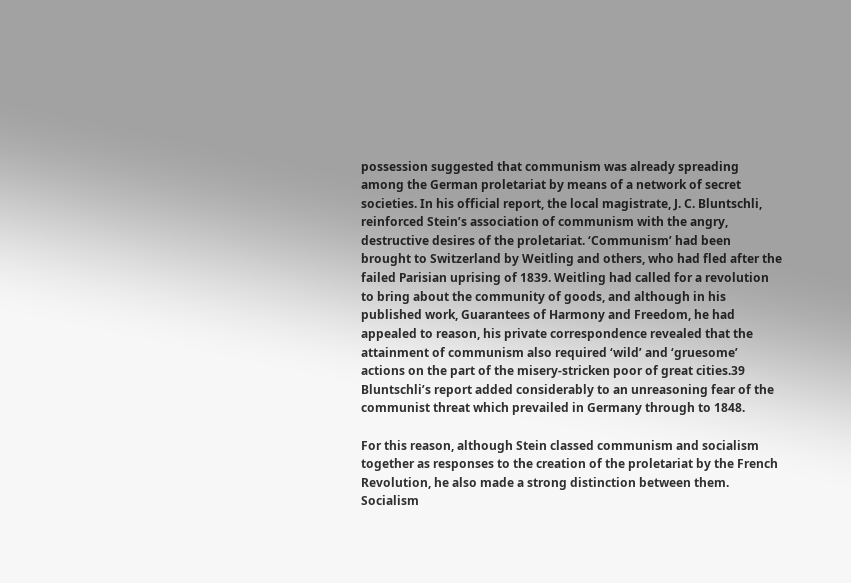possession suggested that communism was already spreading among the German proletariat by means of a network of secret societies. In his official report, the local magistrate, J. C. Bluntschli, reinforced Stein’s association of communism with the angry, destructive desires of the proletariat. ‘Communism’ had been brought to Switzerland by Weitling and others, who had fled after the failed Parisian uprising of 1839. Weitling had called for a revolution to bring about the community of goods, and although in his published work, Guarantees of Harmony and Freedom, he had appealed to reason, his private correspondence revealed that the attainment of communism also required ‘wild’ and ‘gruesome’ actions on the part of the misery-stricken poor of great cities.39 Bluntschli’s report added considerably to an unreasoning fear of the communist threat which prevailed in Germany through to 1848.

For this reason, although Stein classed communism and socialism together as responses to the creation of the proletariat by the French Revolution, he also made a strong distinction between them. Socialism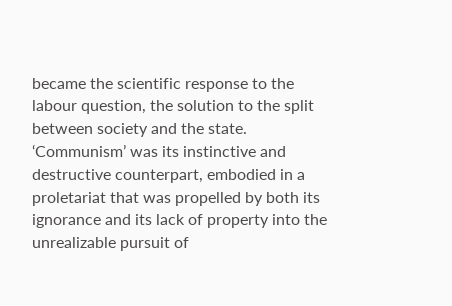became the scientific response to the labour question, the solution to the split between society and the state. ‘Communism’ was its instinctive and destructive counterpart, embodied in a proletariat that was propelled by both its ignorance and its lack of property into the unrealizable pursuit of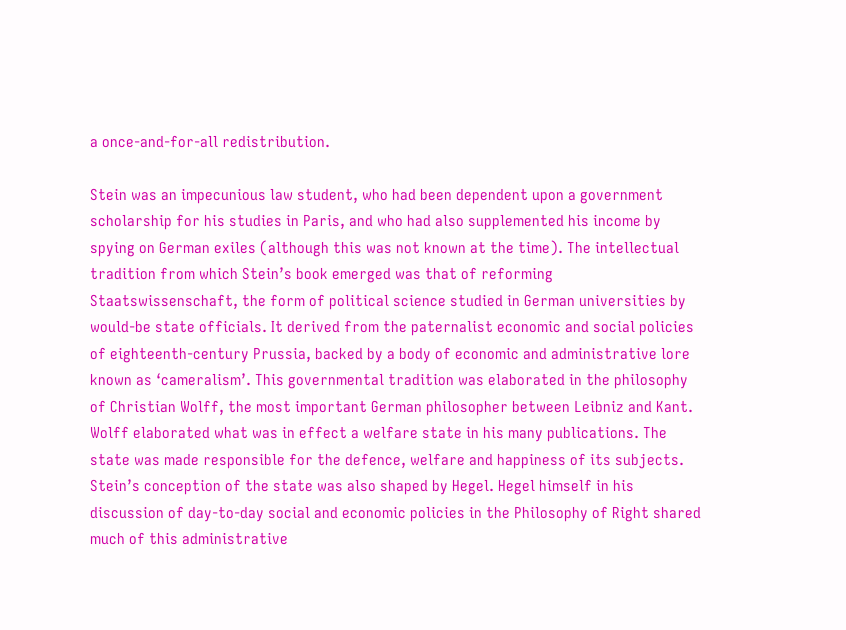a once-and-for-all redistribution.

Stein was an impecunious law student, who had been dependent upon a government scholarship for his studies in Paris, and who had also supplemented his income by spying on German exiles (although this was not known at the time). The intellectual tradition from which Stein’s book emerged was that of reforming Staatswissenschaft, the form of political science studied in German universities by would-be state officials. It derived from the paternalist economic and social policies of eighteenth-century Prussia, backed by a body of economic and administrative lore known as ‘cameralism’. This governmental tradition was elaborated in the philosophy of Christian Wolff, the most important German philosopher between Leibniz and Kant. Wolff elaborated what was in effect a welfare state in his many publications. The state was made responsible for the defence, welfare and happiness of its subjects. Stein’s conception of the state was also shaped by Hegel. Hegel himself in his discussion of day-to-day social and economic policies in the Philosophy of Right shared much of this administrative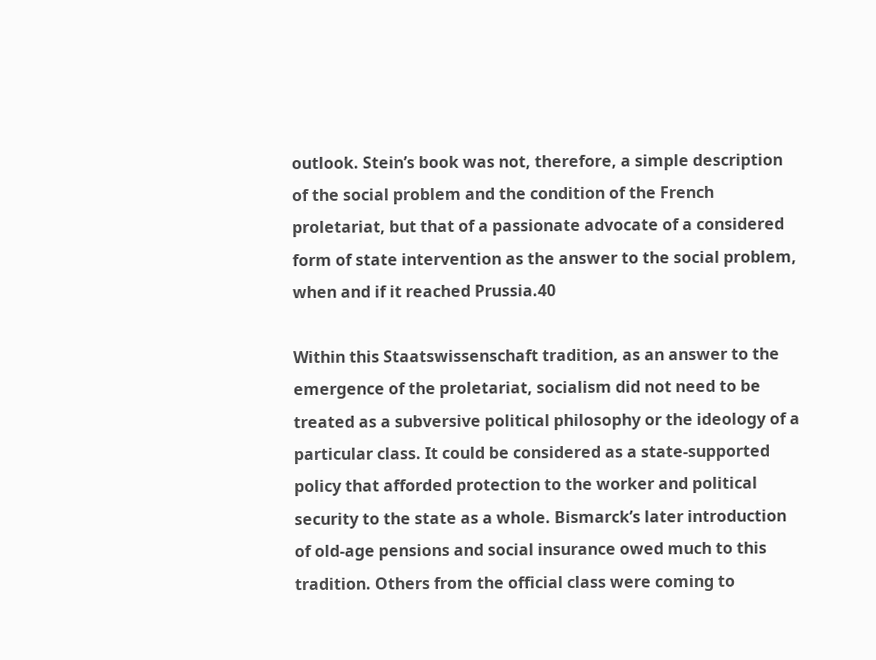outlook. Stein’s book was not, therefore, a simple description of the social problem and the condition of the French proletariat, but that of a passionate advocate of a considered form of state intervention as the answer to the social problem, when and if it reached Prussia.40

Within this Staatswissenschaft tradition, as an answer to the emergence of the proletariat, socialism did not need to be treated as a subversive political philosophy or the ideology of a particular class. It could be considered as a state-supported policy that afforded protection to the worker and political security to the state as a whole. Bismarck’s later introduction of old-age pensions and social insurance owed much to this tradition. Others from the official class were coming to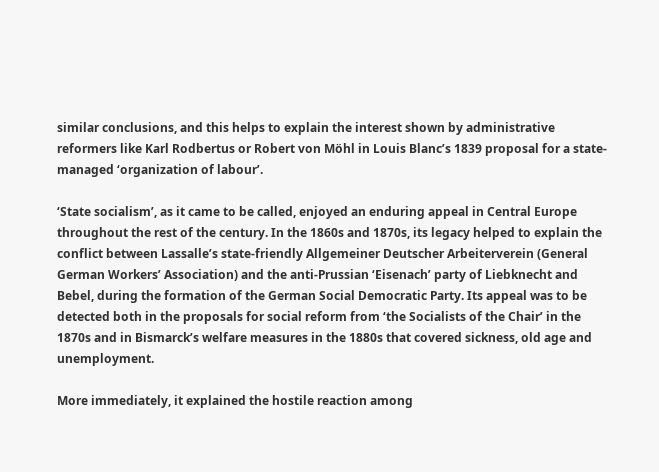similar conclusions, and this helps to explain the interest shown by administrative reformers like Karl Rodbertus or Robert von Möhl in Louis Blanc’s 1839 proposal for a state-managed ‘organization of labour’.

‘State socialism’, as it came to be called, enjoyed an enduring appeal in Central Europe throughout the rest of the century. In the 1860s and 1870s, its legacy helped to explain the conflict between Lassalle’s state-friendly Allgemeiner Deutscher Arbeiterverein (General German Workers’ Association) and the anti-Prussian ‘Eisenach’ party of Liebknecht and Bebel, during the formation of the German Social Democratic Party. Its appeal was to be detected both in the proposals for social reform from ‘the Socialists of the Chair’ in the 1870s and in Bismarck’s welfare measures in the 1880s that covered sickness, old age and unemployment.

More immediately, it explained the hostile reaction among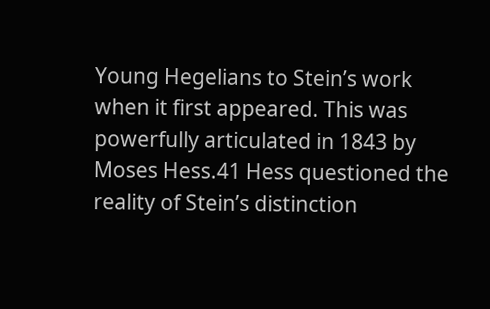Young Hegelians to Stein’s work when it first appeared. This was powerfully articulated in 1843 by Moses Hess.41 Hess questioned the reality of Stein’s distinction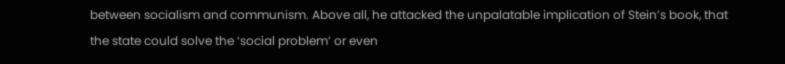between socialism and communism. Above all, he attacked the unpalatable implication of Stein’s book, that the state could solve the ‘social problem’ or even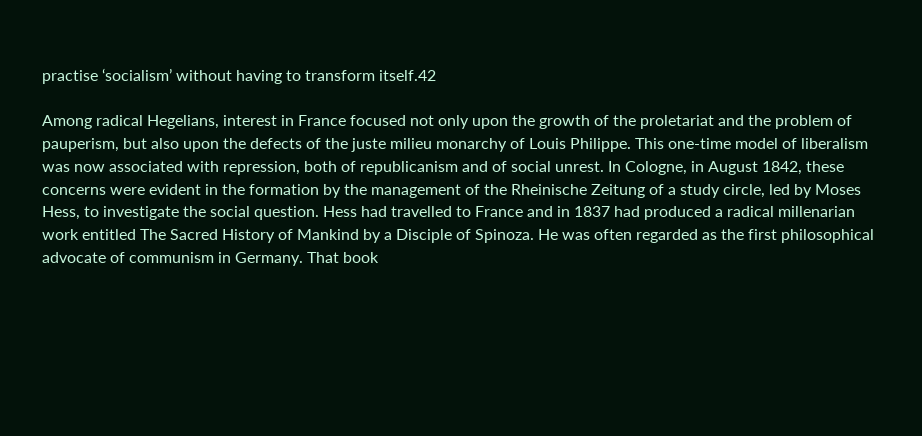practise ‘socialism’ without having to transform itself.42

Among radical Hegelians, interest in France focused not only upon the growth of the proletariat and the problem of pauperism, but also upon the defects of the juste milieu monarchy of Louis Philippe. This one-time model of liberalism was now associated with repression, both of republicanism and of social unrest. In Cologne, in August 1842, these concerns were evident in the formation by the management of the Rheinische Zeitung of a study circle, led by Moses Hess, to investigate the social question. Hess had travelled to France and in 1837 had produced a radical millenarian work entitled The Sacred History of Mankind by a Disciple of Spinoza. He was often regarded as the first philosophical advocate of communism in Germany. That book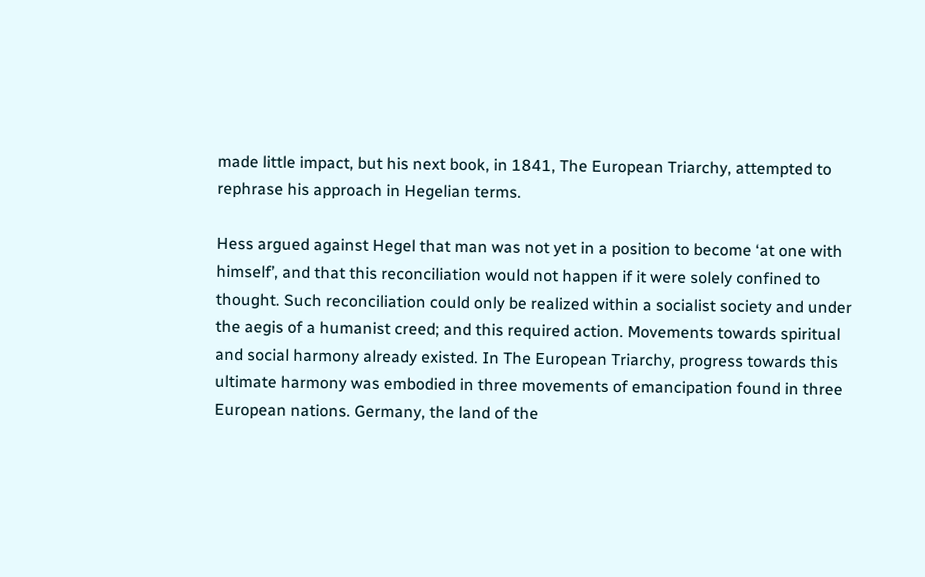made little impact, but his next book, in 1841, The European Triarchy, attempted to rephrase his approach in Hegelian terms.

Hess argued against Hegel that man was not yet in a position to become ‘at one with himself’, and that this reconciliation would not happen if it were solely confined to thought. Such reconciliation could only be realized within a socialist society and under the aegis of a humanist creed; and this required action. Movements towards spiritual and social harmony already existed. In The European Triarchy, progress towards this ultimate harmony was embodied in three movements of emancipation found in three European nations. Germany, the land of the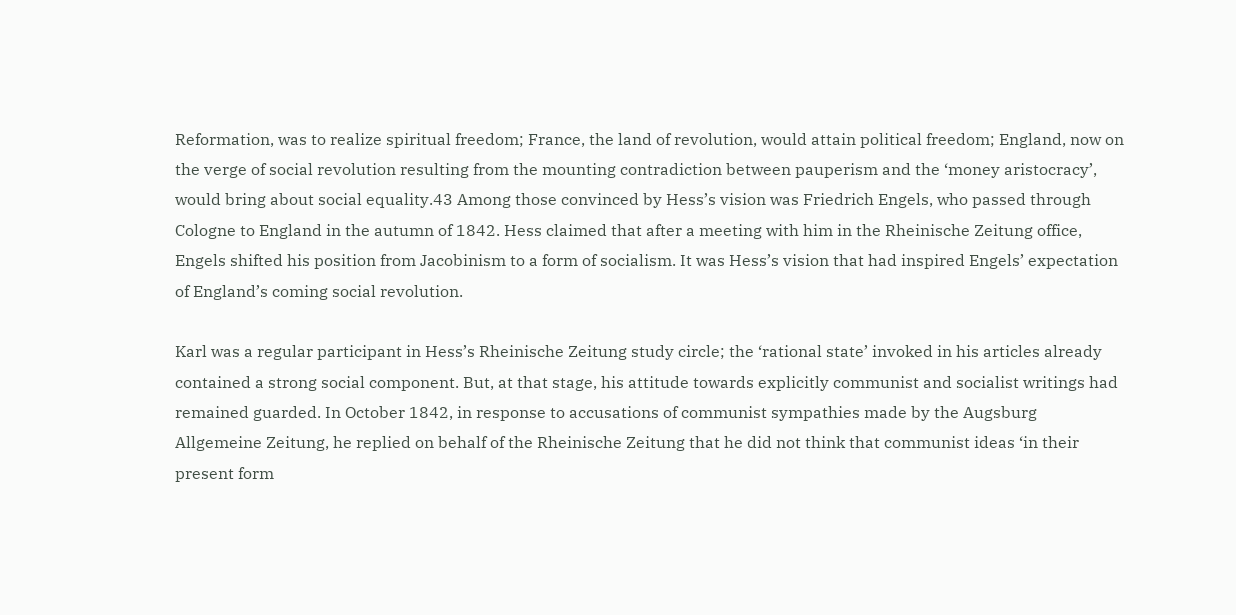Reformation, was to realize spiritual freedom; France, the land of revolution, would attain political freedom; England, now on the verge of social revolution resulting from the mounting contradiction between pauperism and the ‘money aristocracy’, would bring about social equality.43 Among those convinced by Hess’s vision was Friedrich Engels, who passed through Cologne to England in the autumn of 1842. Hess claimed that after a meeting with him in the Rheinische Zeitung office, Engels shifted his position from Jacobinism to a form of socialism. It was Hess’s vision that had inspired Engels’ expectation of England’s coming social revolution.

Karl was a regular participant in Hess’s Rheinische Zeitung study circle; the ‘rational state’ invoked in his articles already contained a strong social component. But, at that stage, his attitude towards explicitly communist and socialist writings had remained guarded. In October 1842, in response to accusations of communist sympathies made by the Augsburg Allgemeine Zeitung, he replied on behalf of the Rheinische Zeitung that he did not think that communist ideas ‘in their present form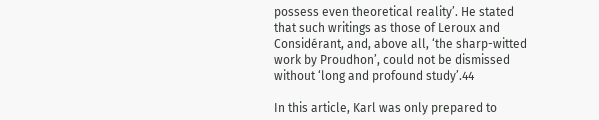possess even theoretical reality’. He stated that such writings as those of Leroux and Considérant, and, above all, ‘the sharp-witted work by Proudhon’, could not be dismissed without ‘long and profound study’.44

In this article, Karl was only prepared to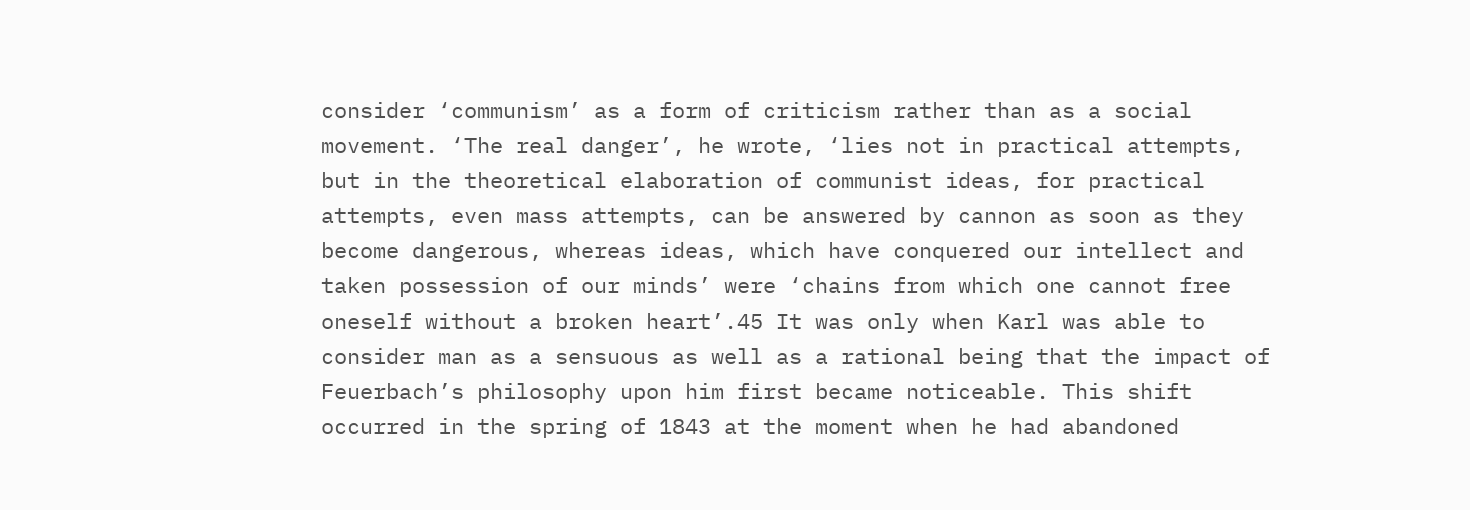consider ‘communism’ as a form of criticism rather than as a social movement. ‘The real danger’, he wrote, ‘lies not in practical attempts, but in the theoretical elaboration of communist ideas, for practical attempts, even mass attempts, can be answered by cannon as soon as they become dangerous, whereas ideas, which have conquered our intellect and taken possession of our minds’ were ‘chains from which one cannot free oneself without a broken heart’.45 It was only when Karl was able to consider man as a sensuous as well as a rational being that the impact of Feuerbach’s philosophy upon him first became noticeable. This shift occurred in the spring of 1843 at the moment when he had abandoned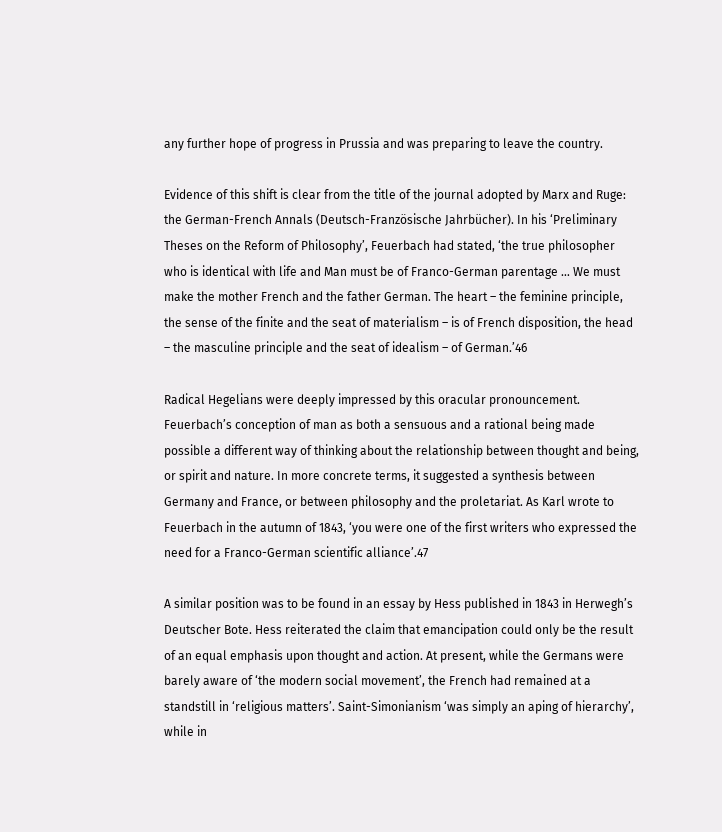any further hope of progress in Prussia and was preparing to leave the country.

Evidence of this shift is clear from the title of the journal adopted by Marx and Ruge: the German-French Annals (Deutsch-Französische Jahrbücher). In his ‘Preliminary Theses on the Reform of Philosophy’, Feuerbach had stated, ‘the true philosopher who is identical with life and Man must be of Franco-German parentage … We must make the mother French and the father German. The heart – the feminine principle, the sense of the finite and the seat of materialism – is of French disposition, the head – the masculine principle and the seat of idealism – of German.’46

Radical Hegelians were deeply impressed by this oracular pronouncement. Feuerbach’s conception of man as both a sensuous and a rational being made possible a different way of thinking about the relationship between thought and being, or spirit and nature. In more concrete terms, it suggested a synthesis between Germany and France, or between philosophy and the proletariat. As Karl wrote to Feuerbach in the autumn of 1843, ‘you were one of the first writers who expressed the need for a Franco-German scientific alliance’.47

A similar position was to be found in an essay by Hess published in 1843 in Herwegh’s Deutscher Bote. Hess reiterated the claim that emancipation could only be the result of an equal emphasis upon thought and action. At present, while the Germans were barely aware of ‘the modern social movement’, the French had remained at a standstill in ‘religious matters’. Saint-Simonianism ‘was simply an aping of hierarchy’, while in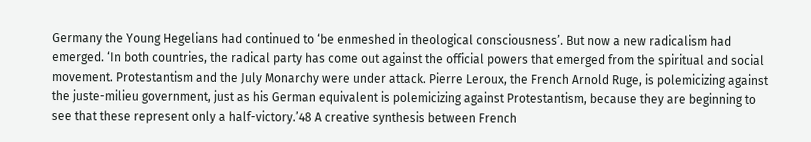Germany the Young Hegelians had continued to ‘be enmeshed in theological consciousness’. But now a new radicalism had emerged. ‘In both countries, the radical party has come out against the official powers that emerged from the spiritual and social movement. Protestantism and the July Monarchy were under attack. Pierre Leroux, the French Arnold Ruge, is polemicizing against the juste-milieu government, just as his German equivalent is polemicizing against Protestantism, because they are beginning to see that these represent only a half-victory.’48 A creative synthesis between French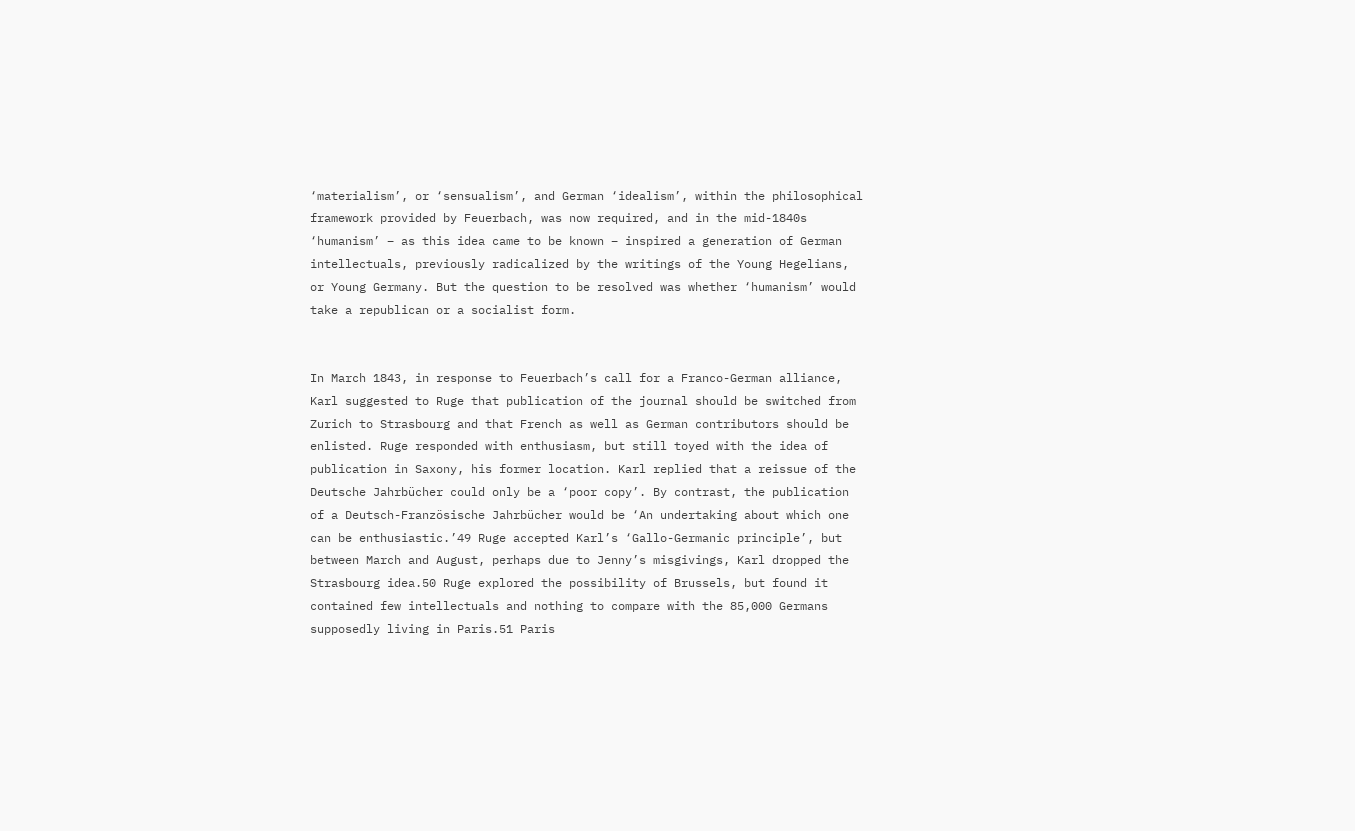‘materialism’, or ‘sensualism’, and German ‘idealism’, within the philosophical framework provided by Feuerbach, was now required, and in the mid-1840s ‘humanism’ – as this idea came to be known – inspired a generation of German intellectuals, previously radicalized by the writings of the Young Hegelians, or Young Germany. But the question to be resolved was whether ‘humanism’ would take a republican or a socialist form.


In March 1843, in response to Feuerbach’s call for a Franco-German alliance, Karl suggested to Ruge that publication of the journal should be switched from Zurich to Strasbourg and that French as well as German contributors should be enlisted. Ruge responded with enthusiasm, but still toyed with the idea of publication in Saxony, his former location. Karl replied that a reissue of the Deutsche Jahrbücher could only be a ‘poor copy’. By contrast, the publication of a Deutsch-Französische Jahrbücher would be ‘An undertaking about which one can be enthusiastic.’49 Ruge accepted Karl’s ‘Gallo-Germanic principle’, but between March and August, perhaps due to Jenny’s misgivings, Karl dropped the Strasbourg idea.50 Ruge explored the possibility of Brussels, but found it contained few intellectuals and nothing to compare with the 85,000 Germans supposedly living in Paris.51 Paris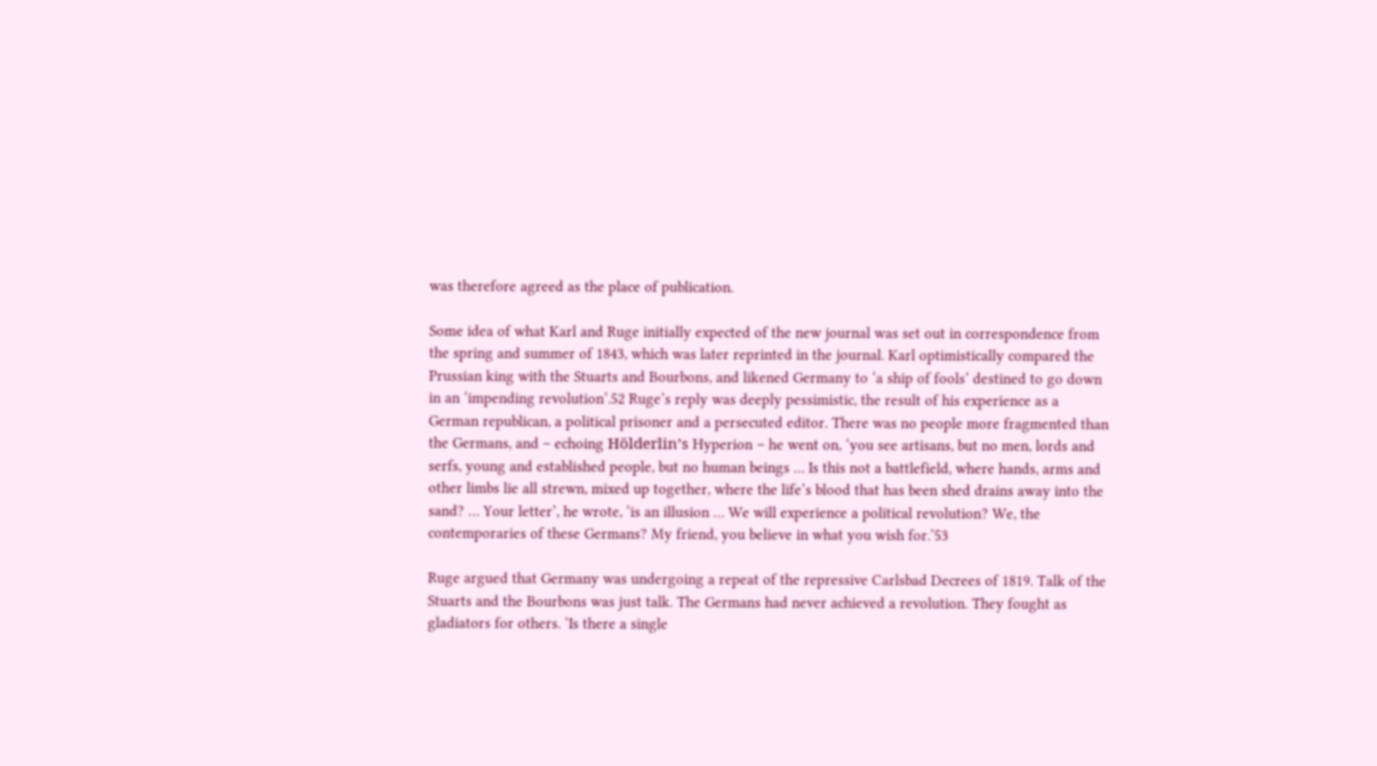was therefore agreed as the place of publication.

Some idea of what Karl and Ruge initially expected of the new journal was set out in correspondence from the spring and summer of 1843, which was later reprinted in the journal. Karl optimistically compared the Prussian king with the Stuarts and Bourbons, and likened Germany to ‘a ship of fools’ destined to go down in an ‘impending revolution’.52 Ruge’s reply was deeply pessimistic, the result of his experience as a German republican, a political prisoner and a persecuted editor. There was no people more fragmented than the Germans, and – echoing Hölderlin’s Hyperion – he went on, ‘you see artisans, but no men, lords and serfs, young and established people, but no human beings … Is this not a battlefield, where hands, arms and other limbs lie all strewn, mixed up together, where the life’s blood that has been shed drains away into the sand? … Your letter’, he wrote, ‘is an illusion … We will experience a political revolution? We, the contemporaries of these Germans? My friend, you believe in what you wish for.’53

Ruge argued that Germany was undergoing a repeat of the repressive Carlsbad Decrees of 1819. Talk of the Stuarts and the Bourbons was just talk. The Germans had never achieved a revolution. They fought as gladiators for others. ‘Is there a single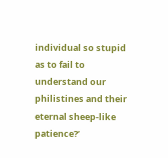individual so stupid as to fail to understand our philistines and their eternal sheep-like patience?’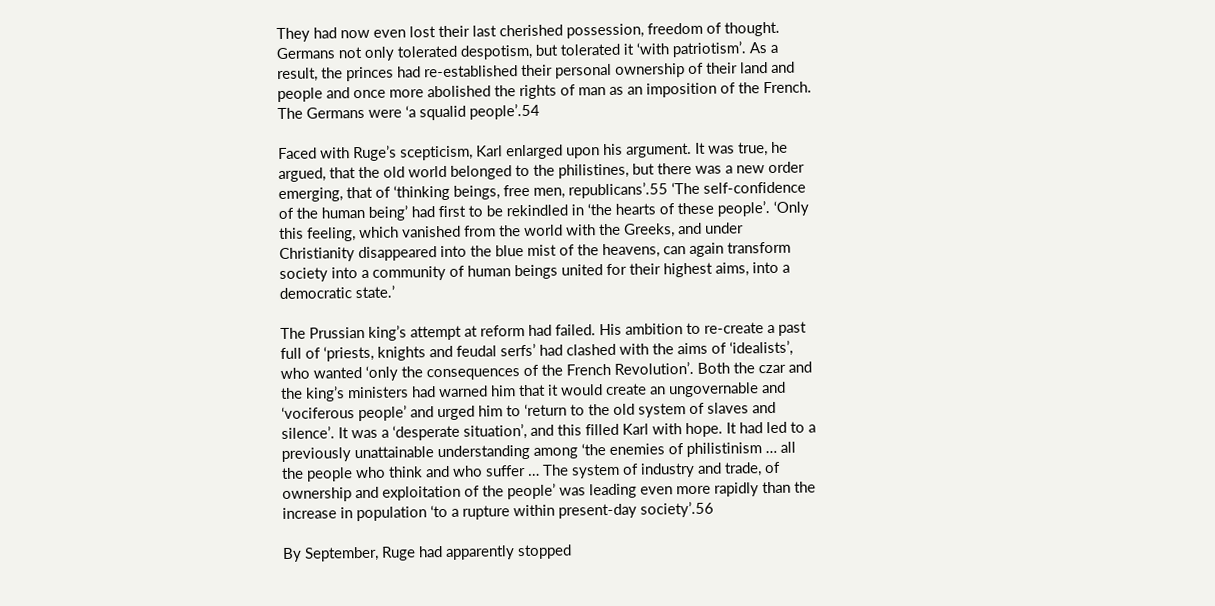They had now even lost their last cherished possession, freedom of thought. Germans not only tolerated despotism, but tolerated it ‘with patriotism’. As a result, the princes had re-established their personal ownership of their land and people and once more abolished the rights of man as an imposition of the French. The Germans were ‘a squalid people’.54

Faced with Ruge’s scepticism, Karl enlarged upon his argument. It was true, he argued, that the old world belonged to the philistines, but there was a new order emerging, that of ‘thinking beings, free men, republicans’.55 ‘The self-confidence of the human being’ had first to be rekindled in ‘the hearts of these people’. ‘Only this feeling, which vanished from the world with the Greeks, and under Christianity disappeared into the blue mist of the heavens, can again transform society into a community of human beings united for their highest aims, into a democratic state.’

The Prussian king’s attempt at reform had failed. His ambition to re-create a past full of ‘priests, knights and feudal serfs’ had clashed with the aims of ‘idealists’, who wanted ‘only the consequences of the French Revolution’. Both the czar and the king’s ministers had warned him that it would create an ungovernable and ‘vociferous people’ and urged him to ‘return to the old system of slaves and silence’. It was a ‘desperate situation’, and this filled Karl with hope. It had led to a previously unattainable understanding among ‘the enemies of philistinism … all the people who think and who suffer … The system of industry and trade, of ownership and exploitation of the people’ was leading even more rapidly than the increase in population ‘to a rupture within present-day society’.56

By September, Ruge had apparently stopped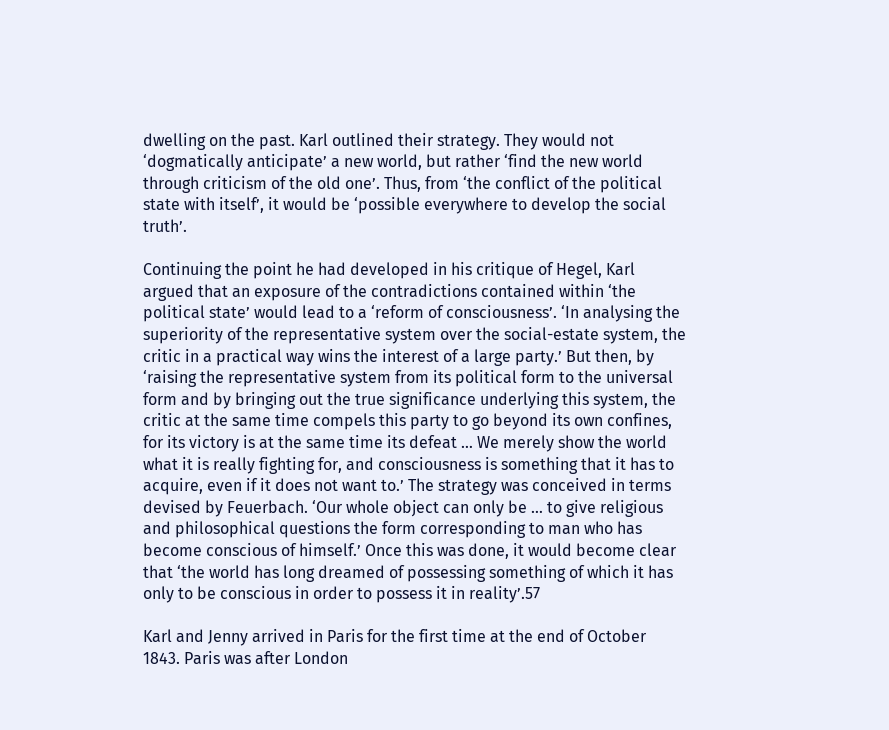dwelling on the past. Karl outlined their strategy. They would not ‘dogmatically anticipate’ a new world, but rather ‘find the new world through criticism of the old one’. Thus, from ‘the conflict of the political state with itself’, it would be ‘possible everywhere to develop the social truth’.

Continuing the point he had developed in his critique of Hegel, Karl argued that an exposure of the contradictions contained within ‘the political state’ would lead to a ‘reform of consciousness’. ‘In analysing the superiority of the representative system over the social-estate system, the critic in a practical way wins the interest of a large party.’ But then, by ‘raising the representative system from its political form to the universal form and by bringing out the true significance underlying this system, the critic at the same time compels this party to go beyond its own confines, for its victory is at the same time its defeat … We merely show the world what it is really fighting for, and consciousness is something that it has to acquire, even if it does not want to.’ The strategy was conceived in terms devised by Feuerbach. ‘Our whole object can only be … to give religious and philosophical questions the form corresponding to man who has become conscious of himself.’ Once this was done, it would become clear that ‘the world has long dreamed of possessing something of which it has only to be conscious in order to possess it in reality’.57

Karl and Jenny arrived in Paris for the first time at the end of October 1843. Paris was after London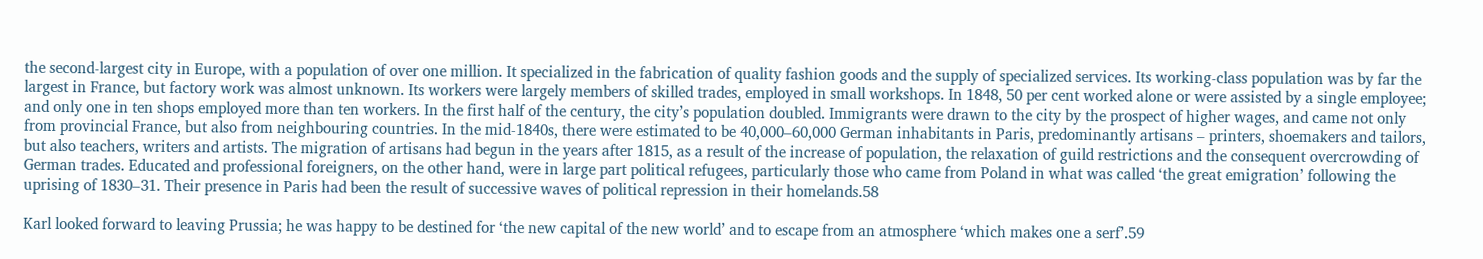the second-largest city in Europe, with a population of over one million. It specialized in the fabrication of quality fashion goods and the supply of specialized services. Its working-class population was by far the largest in France, but factory work was almost unknown. Its workers were largely members of skilled trades, employed in small workshops. In 1848, 50 per cent worked alone or were assisted by a single employee; and only one in ten shops employed more than ten workers. In the first half of the century, the city’s population doubled. Immigrants were drawn to the city by the prospect of higher wages, and came not only from provincial France, but also from neighbouring countries. In the mid-1840s, there were estimated to be 40,000–60,000 German inhabitants in Paris, predominantly artisans – printers, shoemakers and tailors, but also teachers, writers and artists. The migration of artisans had begun in the years after 1815, as a result of the increase of population, the relaxation of guild restrictions and the consequent overcrowding of German trades. Educated and professional foreigners, on the other hand, were in large part political refugees, particularly those who came from Poland in what was called ‘the great emigration’ following the uprising of 1830–31. Their presence in Paris had been the result of successive waves of political repression in their homelands.58

Karl looked forward to leaving Prussia; he was happy to be destined for ‘the new capital of the new world’ and to escape from an atmosphere ‘which makes one a serf’.59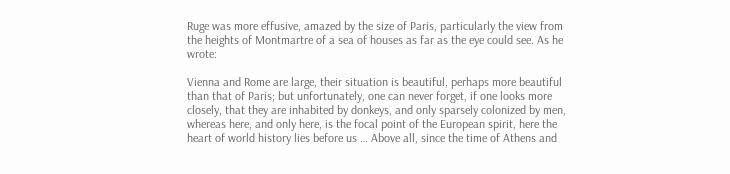Ruge was more effusive, amazed by the size of Paris, particularly the view from the heights of Montmartre of a sea of houses as far as the eye could see. As he wrote:

Vienna and Rome are large, their situation is beautiful, perhaps more beautiful than that of Paris; but unfortunately, one can never forget, if one looks more closely, that they are inhabited by donkeys, and only sparsely colonized by men, whereas here, and only here, is the focal point of the European spirit, here the heart of world history lies before us … Above all, since the time of Athens and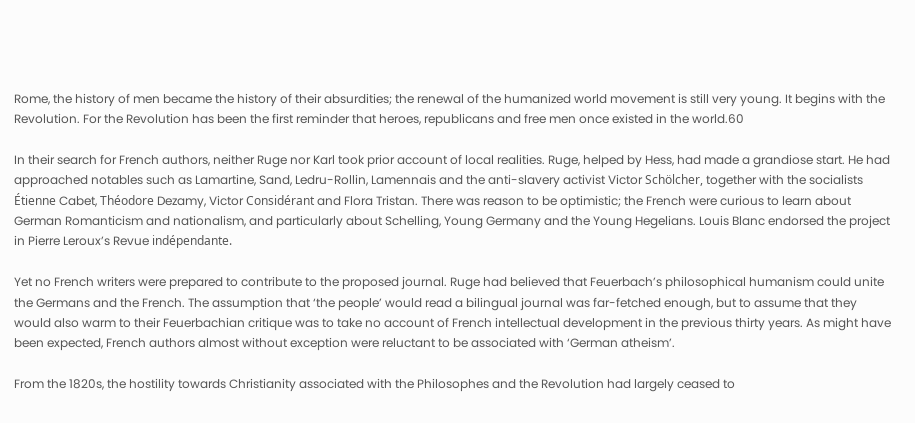Rome, the history of men became the history of their absurdities; the renewal of the humanized world movement is still very young. It begins with the Revolution. For the Revolution has been the first reminder that heroes, republicans and free men once existed in the world.60

In their search for French authors, neither Ruge nor Karl took prior account of local realities. Ruge, helped by Hess, had made a grandiose start. He had approached notables such as Lamartine, Sand, Ledru-Rollin, Lamennais and the anti-slavery activist Victor Schölcher, together with the socialists Étienne Cabet, Théodore Dezamy, Victor Considérant and Flora Tristan. There was reason to be optimistic; the French were curious to learn about German Romanticism and nationalism, and particularly about Schelling, Young Germany and the Young Hegelians. Louis Blanc endorsed the project in Pierre Leroux’s Revue indépendante.

Yet no French writers were prepared to contribute to the proposed journal. Ruge had believed that Feuerbach’s philosophical humanism could unite the Germans and the French. The assumption that ‘the people’ would read a bilingual journal was far-fetched enough, but to assume that they would also warm to their Feuerbachian critique was to take no account of French intellectual development in the previous thirty years. As might have been expected, French authors almost without exception were reluctant to be associated with ‘German atheism’.

From the 1820s, the hostility towards Christianity associated with the Philosophes and the Revolution had largely ceased to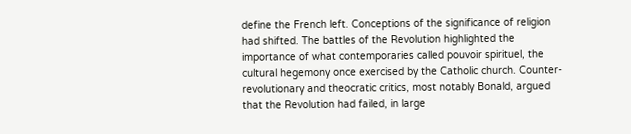define the French left. Conceptions of the significance of religion had shifted. The battles of the Revolution highlighted the importance of what contemporaries called pouvoir spirituel, the cultural hegemony once exercised by the Catholic church. Counter-revolutionary and theocratic critics, most notably Bonald, argued that the Revolution had failed, in large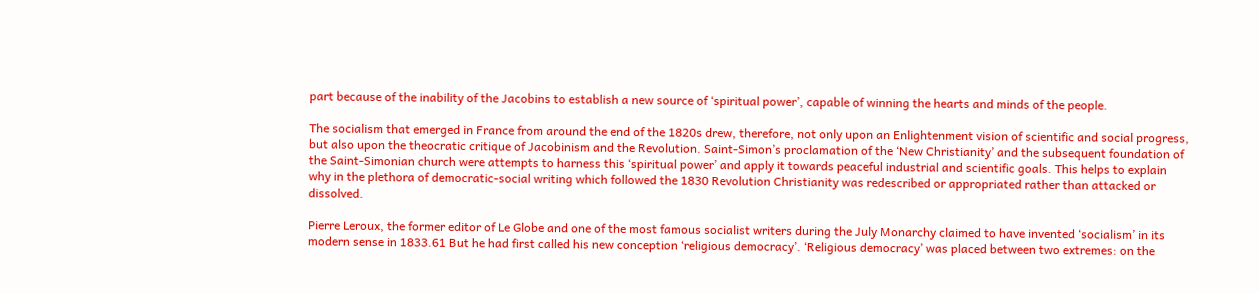part because of the inability of the Jacobins to establish a new source of ‘spiritual power’, capable of winning the hearts and minds of the people.

The socialism that emerged in France from around the end of the 1820s drew, therefore, not only upon an Enlightenment vision of scientific and social progress, but also upon the theocratic critique of Jacobinism and the Revolution. Saint-Simon’s proclamation of the ‘New Christianity’ and the subsequent foundation of the Saint-Simonian church were attempts to harness this ‘spiritual power’ and apply it towards peaceful industrial and scientific goals. This helps to explain why in the plethora of democratic-social writing which followed the 1830 Revolution Christianity was redescribed or appropriated rather than attacked or dissolved.

Pierre Leroux, the former editor of Le Globe and one of the most famous socialist writers during the July Monarchy claimed to have invented ‘socialism’ in its modern sense in 1833.61 But he had first called his new conception ‘religious democracy’. ‘Religious democracy’ was placed between two extremes: on the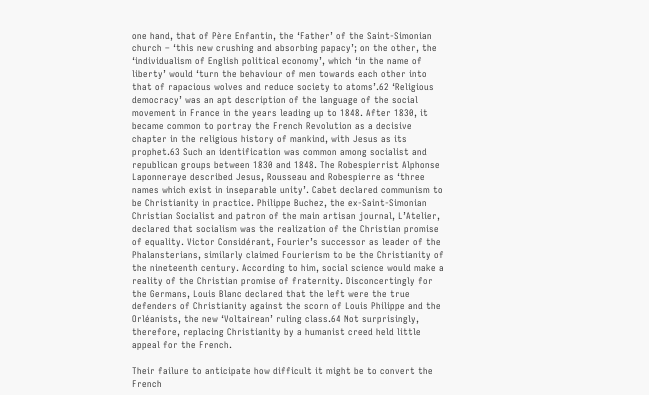one hand, that of Père Enfantin, the ‘Father’ of the Saint-Simonian church – ‘this new crushing and absorbing papacy’; on the other, the ‘individualism of English political economy’, which ‘in the name of liberty’ would ‘turn the behaviour of men towards each other into that of rapacious wolves and reduce society to atoms’.62 ‘Religious democracy’ was an apt description of the language of the social movement in France in the years leading up to 1848. After 1830, it became common to portray the French Revolution as a decisive chapter in the religious history of mankind, with Jesus as its prophet.63 Such an identification was common among socialist and republican groups between 1830 and 1848. The Robespierrist Alphonse Laponneraye described Jesus, Rousseau and Robespierre as ‘three names which exist in inseparable unity’. Cabet declared communism to be Christianity in practice. Philippe Buchez, the ex-Saint-Simonian Christian Socialist and patron of the main artisan journal, L’Atelier, declared that socialism was the realization of the Christian promise of equality. Victor Considérant, Fourier’s successor as leader of the Phalansterians, similarly claimed Fourierism to be the Christianity of the nineteenth century. According to him, social science would make a reality of the Christian promise of fraternity. Disconcertingly for the Germans, Louis Blanc declared that the left were the true defenders of Christianity against the scorn of Louis Philippe and the Orléanists, the new ‘Voltairean’ ruling class.64 Not surprisingly, therefore, replacing Christianity by a humanist creed held little appeal for the French.

Their failure to anticipate how difficult it might be to convert the French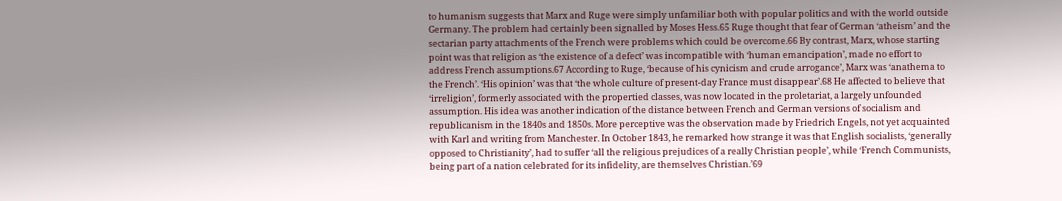to humanism suggests that Marx and Ruge were simply unfamiliar both with popular politics and with the world outside Germany. The problem had certainly been signalled by Moses Hess.65 Ruge thought that fear of German ‘atheism’ and the sectarian party attachments of the French were problems which could be overcome.66 By contrast, Marx, whose starting point was that religion as ‘the existence of a defect’ was incompatible with ‘human emancipation’, made no effort to address French assumptions.67 According to Ruge, ‘because of his cynicism and crude arrogance’, Marx was ‘anathema to the French’. ‘His opinion’ was that ‘the whole culture of present-day France must disappear’.68 He affected to believe that ‘irreligion’, formerly associated with the propertied classes, was now located in the proletariat, a largely unfounded assumption. His idea was another indication of the distance between French and German versions of socialism and republicanism in the 1840s and 1850s. More perceptive was the observation made by Friedrich Engels, not yet acquainted with Karl and writing from Manchester. In October 1843, he remarked how strange it was that English socialists, ‘generally opposed to Christianity’, had to suffer ‘all the religious prejudices of a really Christian people’, while ‘French Communists, being part of a nation celebrated for its infidelity, are themselves Christian.’69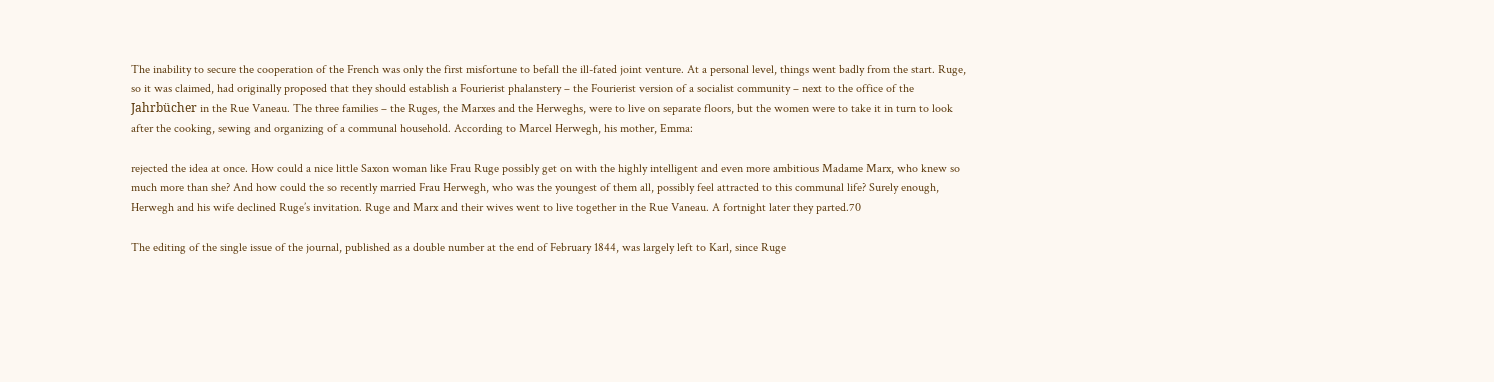The inability to secure the cooperation of the French was only the first misfortune to befall the ill-fated joint venture. At a personal level, things went badly from the start. Ruge, so it was claimed, had originally proposed that they should establish a Fourierist phalanstery – the Fourierist version of a socialist community – next to the office of the Jahrbücher in the Rue Vaneau. The three families – the Ruges, the Marxes and the Herweghs, were to live on separate floors, but the women were to take it in turn to look after the cooking, sewing and organizing of a communal household. According to Marcel Herwegh, his mother, Emma:

rejected the idea at once. How could a nice little Saxon woman like Frau Ruge possibly get on with the highly intelligent and even more ambitious Madame Marx, who knew so much more than she? And how could the so recently married Frau Herwegh, who was the youngest of them all, possibly feel attracted to this communal life? Surely enough, Herwegh and his wife declined Ruge’s invitation. Ruge and Marx and their wives went to live together in the Rue Vaneau. A fortnight later they parted.70

The editing of the single issue of the journal, published as a double number at the end of February 1844, was largely left to Karl, since Ruge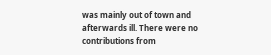was mainly out of town and afterwards ill. There were no contributions from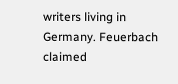writers living in Germany. Feuerbach claimed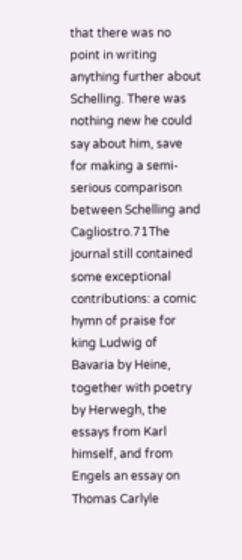that there was no point in writing anything further about Schelling. There was nothing new he could say about him, save for making a semi-serious comparison between Schelling and Cagliostro.71The journal still contained some exceptional contributions: a comic hymn of praise for king Ludwig of Bavaria by Heine, together with poetry by Herwegh, the essays from Karl himself, and from Engels an essay on Thomas Carlyle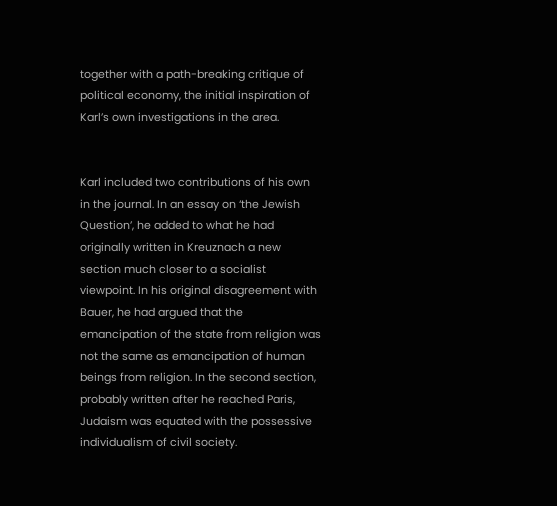together with a path-breaking critique of political economy, the initial inspiration of Karl’s own investigations in the area.


Karl included two contributions of his own in the journal. In an essay on ‘the Jewish Question’, he added to what he had originally written in Kreuznach a new section much closer to a socialist viewpoint. In his original disagreement with Bauer, he had argued that the emancipation of the state from religion was not the same as emancipation of human beings from religion. In the second section, probably written after he reached Paris, Judaism was equated with the possessive individualism of civil society.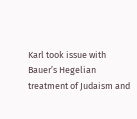Karl took issue with Bauer’s Hegelian treatment of Judaism and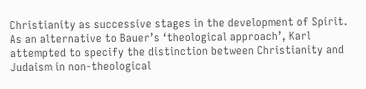Christianity as successive stages in the development of Spirit. As an alternative to Bauer’s ‘theological approach’, Karl attempted to specify the distinction between Christianity and Judaism in non-theological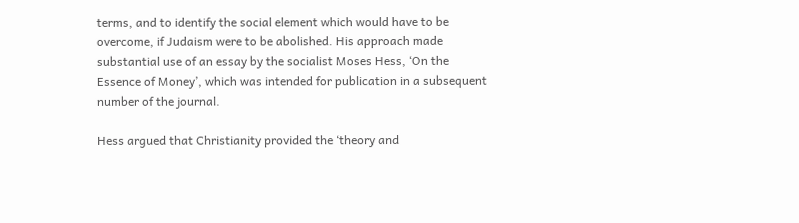terms, and to identify the social element which would have to be overcome, if Judaism were to be abolished. His approach made substantial use of an essay by the socialist Moses Hess, ‘On the Essence of Money’, which was intended for publication in a subsequent number of the journal.

Hess argued that Christianity provided the ‘theory and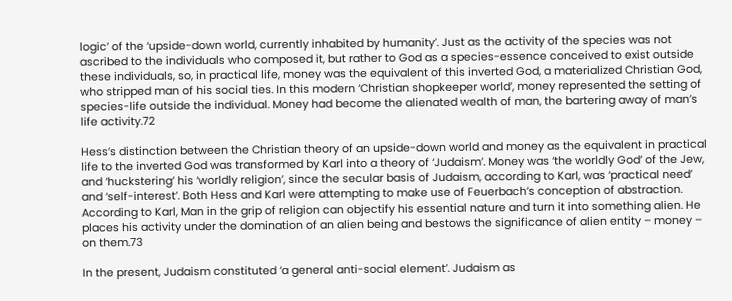logic’ of the ‘upside-down world, currently inhabited by humanity’. Just as the activity of the species was not ascribed to the individuals who composed it, but rather to God as a species-essence conceived to exist outside these individuals, so, in practical life, money was the equivalent of this inverted God, a materialized Christian God, who stripped man of his social ties. In this modern ‘Christian shopkeeper world’, money represented the setting of species-life outside the individual. Money had become the alienated wealth of man, the bartering away of man’s life activity.72

Hess’s distinction between the Christian theory of an upside-down world and money as the equivalent in practical life to the inverted God was transformed by Karl into a theory of ‘Judaism’. Money was ‘the worldly God’ of the Jew, and ‘huckstering’ his ‘worldly religion’, since the secular basis of Judaism, according to Karl, was ‘practical need’ and ‘self-interest’. Both Hess and Karl were attempting to make use of Feuerbach’s conception of abstraction. According to Karl, Man in the grip of religion can objectify his essential nature and turn it into something alien. He places his activity under the domination of an alien being and bestows the significance of alien entity – money – on them.73

In the present, Judaism constituted ‘a general anti-social element’. Judaism as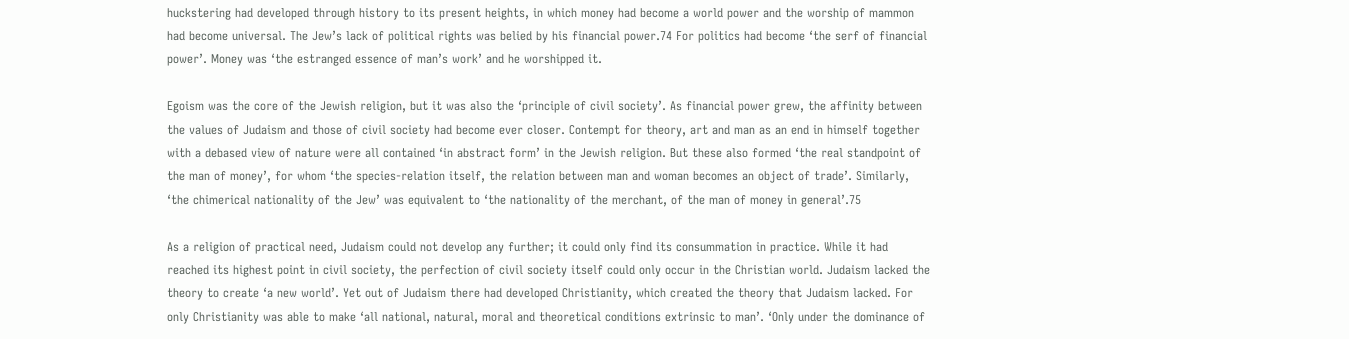huckstering had developed through history to its present heights, in which money had become a world power and the worship of mammon had become universal. The Jew’s lack of political rights was belied by his financial power.74 For politics had become ‘the serf of financial power’. Money was ‘the estranged essence of man’s work’ and he worshipped it.

Egoism was the core of the Jewish religion, but it was also the ‘principle of civil society’. As financial power grew, the affinity between the values of Judaism and those of civil society had become ever closer. Contempt for theory, art and man as an end in himself together with a debased view of nature were all contained ‘in abstract form’ in the Jewish religion. But these also formed ‘the real standpoint of the man of money’, for whom ‘the species-relation itself, the relation between man and woman becomes an object of trade’. Similarly, ‘the chimerical nationality of the Jew’ was equivalent to ‘the nationality of the merchant, of the man of money in general’.75

As a religion of practical need, Judaism could not develop any further; it could only find its consummation in practice. While it had reached its highest point in civil society, the perfection of civil society itself could only occur in the Christian world. Judaism lacked the theory to create ‘a new world’. Yet out of Judaism there had developed Christianity, which created the theory that Judaism lacked. For only Christianity was able to make ‘all national, natural, moral and theoretical conditions extrinsic to man’. ‘Only under the dominance of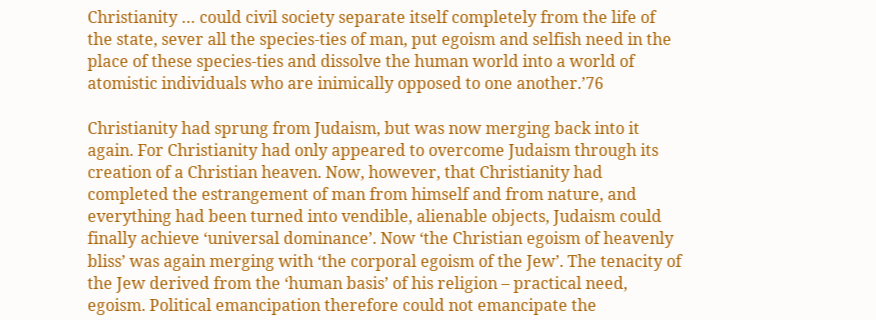Christianity … could civil society separate itself completely from the life of the state, sever all the species-ties of man, put egoism and selfish need in the place of these species-ties and dissolve the human world into a world of atomistic individuals who are inimically opposed to one another.’76

Christianity had sprung from Judaism, but was now merging back into it again. For Christianity had only appeared to overcome Judaism through its creation of a Christian heaven. Now, however, that Christianity had completed the estrangement of man from himself and from nature, and everything had been turned into vendible, alienable objects, Judaism could finally achieve ‘universal dominance’. Now ‘the Christian egoism of heavenly bliss’ was again merging with ‘the corporal egoism of the Jew’. The tenacity of the Jew derived from the ‘human basis’ of his religion – practical need, egoism. Political emancipation therefore could not emancipate the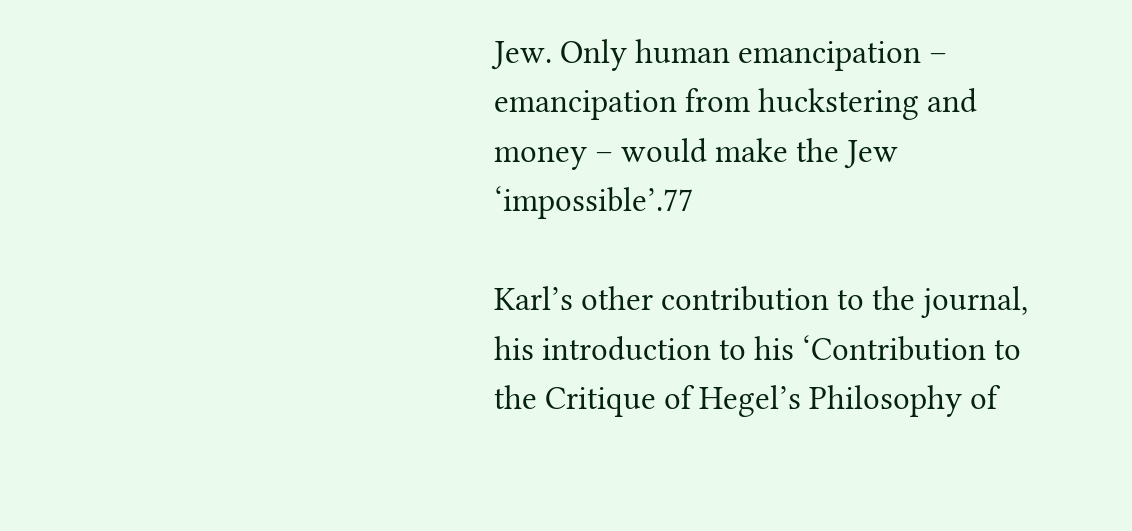Jew. Only human emancipation – emancipation from huckstering and money – would make the Jew ‘impossible’.77

Karl’s other contribution to the journal, his introduction to his ‘Contribution to the Critique of Hegel’s Philosophy of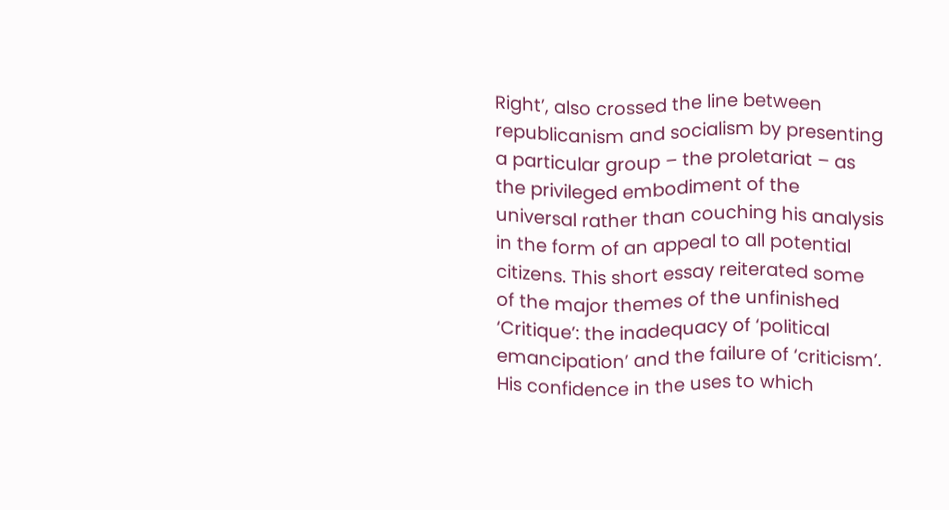Right’, also crossed the line between republicanism and socialism by presenting a particular group – the proletariat – as the privileged embodiment of the universal rather than couching his analysis in the form of an appeal to all potential citizens. This short essay reiterated some of the major themes of the unfinished ‘Critique’: the inadequacy of ‘political emancipation’ and the failure of ‘criticism’. His confidence in the uses to which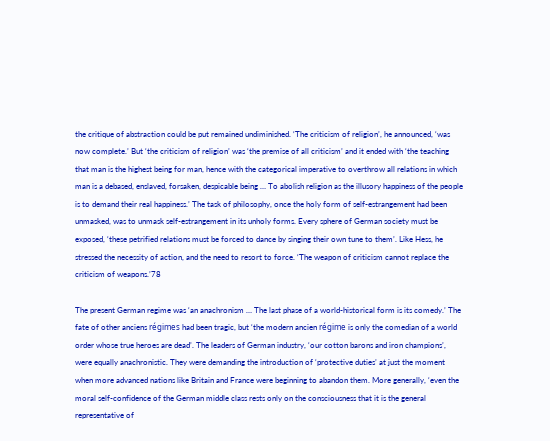the critique of abstraction could be put remained undiminished. ‘The criticism of religion’, he announced, ‘was now complete.’ But ‘the criticism of religion’ was ‘the premise of all criticism’ and it ended with ‘the teaching that man is the highest being for man, hence with the categorical imperative to overthrow all relations in which man is a debased, enslaved, forsaken, despicable being … To abolish religion as the illusory happiness of the people is to demand their real happiness.’ The task of philosophy, once the holy form of self-estrangement had been unmasked, was to unmask self-estrangement in its unholy forms. Every sphere of German society must be exposed, ‘these petrified relations must be forced to dance by singing their own tune to them’. Like Hess, he stressed the necessity of action, and the need to resort to force. ‘The weapon of criticism cannot replace the criticism of weapons.’78

The present German regime was ‘an anachronism … The last phase of a world-historical form is its comedy.’ The fate of other anciens régimes had been tragic, but ‘the modern ancien régime is only the comedian of a world order whose true heroes are dead’. The leaders of German industry, ‘our cotton barons and iron champions’, were equally anachronistic. They were demanding the introduction of ‘protective duties’ at just the moment when more advanced nations like Britain and France were beginning to abandon them. More generally, ‘even the moral self-confidence of the German middle class rests only on the consciousness that it is the general representative of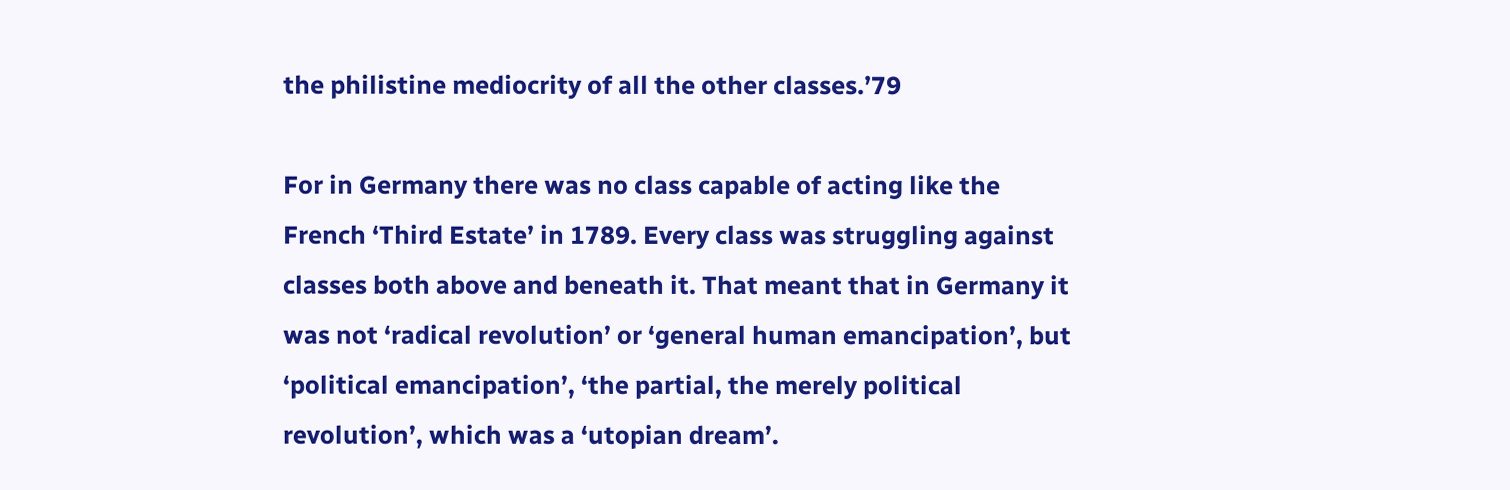the philistine mediocrity of all the other classes.’79

For in Germany there was no class capable of acting like the French ‘Third Estate’ in 1789. Every class was struggling against classes both above and beneath it. That meant that in Germany it was not ‘radical revolution’ or ‘general human emancipation’, but ‘political emancipation’, ‘the partial, the merely political revolution’, which was a ‘utopian dream’.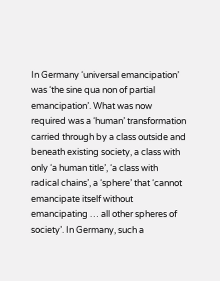In Germany ‘universal emancipation’ was ‘the sine qua non of partial emancipation’. What was now required was a ‘human’ transformation carried through by a class outside and beneath existing society, a class with only ‘a human title’, ‘a class with radical chains’, a ‘sphere’ that ‘cannot emancipate itself without emancipating … all other spheres of society’. In Germany, such a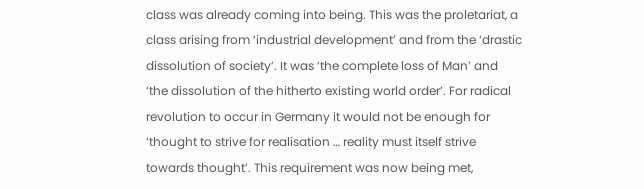class was already coming into being. This was the proletariat, a class arising from ‘industrial development’ and from the ‘drastic dissolution of society’. It was ‘the complete loss of Man’ and ‘the dissolution of the hitherto existing world order’. For radical revolution to occur in Germany it would not be enough for ‘thought to strive for realisation … reality must itself strive towards thought’. This requirement was now being met,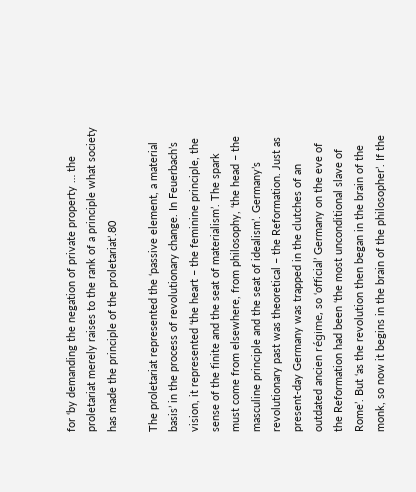for ‘by demanding the negation of private property … the proletariat merely raises to the rank of a principle what society has made the principle of the proletariat’.80

The proletariat represented the ‘passive element, a material basis’ in the process of revolutionary change. In Feuerbach’s vision, it represented ‘the heart – the feminine principle, the sense of the finite and the seat of materialism’. The spark must come from elsewhere, from philosophy, ‘the head – the masculine principle and the seat of idealism’. Germany’s revolutionary past was theoretical – the Reformation. Just as present-day Germany was trapped in the clutches of an outdated ancien régime, so ‘official’ Germany on the eve of the Reformation had been ‘the most unconditional slave of Rome’. But ‘as the revolution then began in the brain of the monk, so now it begins in the brain of the philosopher’. If the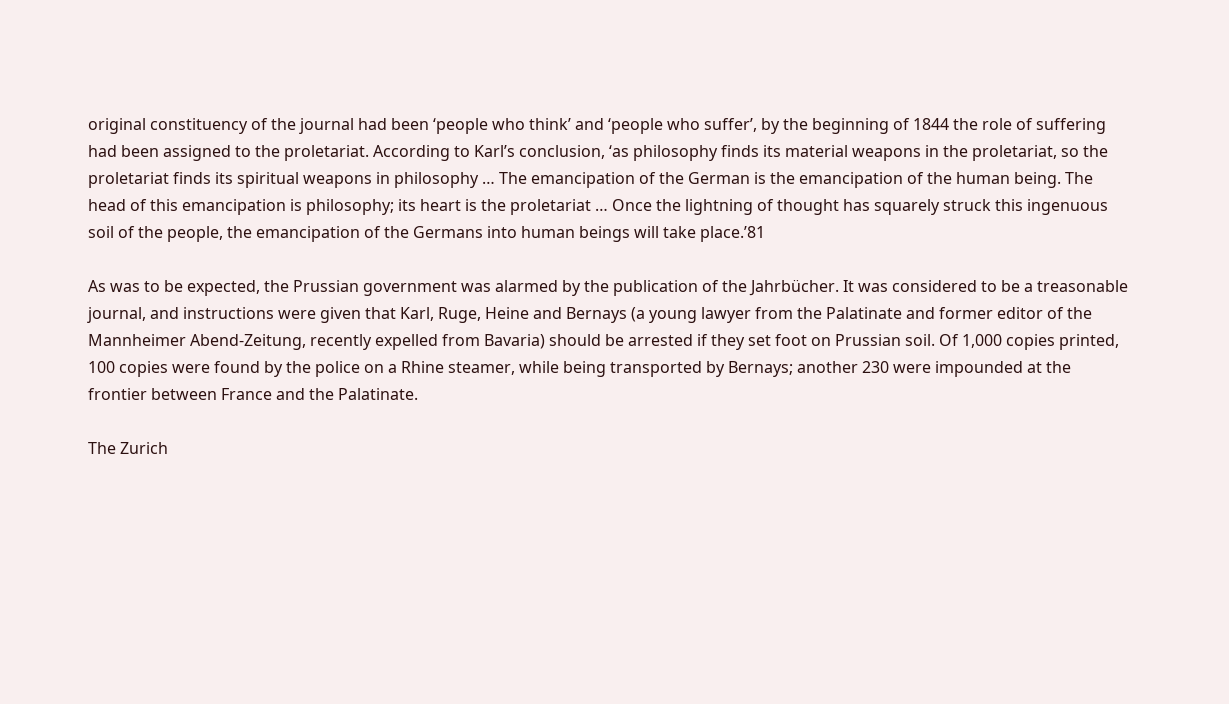original constituency of the journal had been ‘people who think’ and ‘people who suffer’, by the beginning of 1844 the role of suffering had been assigned to the proletariat. According to Karl’s conclusion, ‘as philosophy finds its material weapons in the proletariat, so the proletariat finds its spiritual weapons in philosophy … The emancipation of the German is the emancipation of the human being. The head of this emancipation is philosophy; its heart is the proletariat … Once the lightning of thought has squarely struck this ingenuous soil of the people, the emancipation of the Germans into human beings will take place.’81

As was to be expected, the Prussian government was alarmed by the publication of the Jahrbücher. It was considered to be a treasonable journal, and instructions were given that Karl, Ruge, Heine and Bernays (a young lawyer from the Palatinate and former editor of the Mannheimer Abend-Zeitung, recently expelled from Bavaria) should be arrested if they set foot on Prussian soil. Of 1,000 copies printed, 100 copies were found by the police on a Rhine steamer, while being transported by Bernays; another 230 were impounded at the frontier between France and the Palatinate.

The Zurich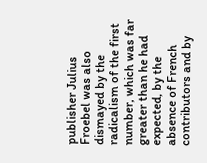publisher Julius Froebel was also dismayed by the radicalism of the first number, which was far greater than he had expected, by the absence of French contributors and by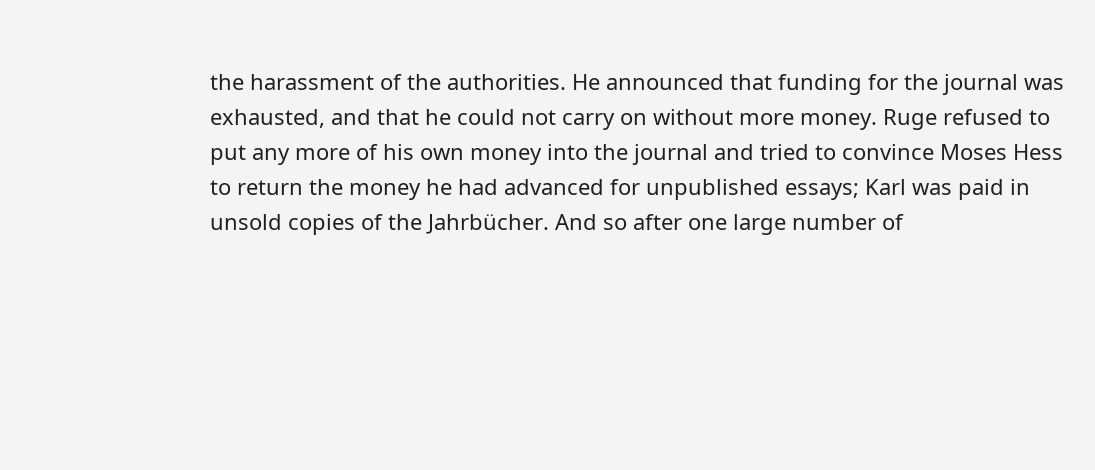the harassment of the authorities. He announced that funding for the journal was exhausted, and that he could not carry on without more money. Ruge refused to put any more of his own money into the journal and tried to convince Moses Hess to return the money he had advanced for unpublished essays; Karl was paid in unsold copies of the Jahrbücher. And so after one large number of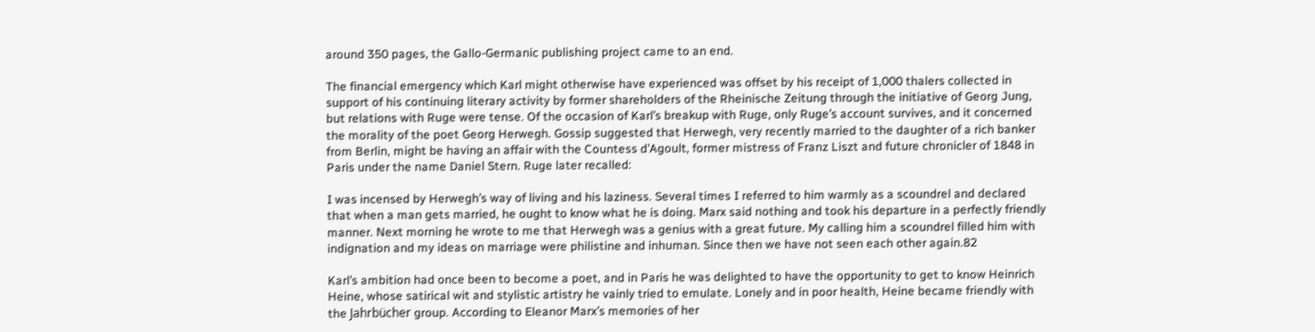around 350 pages, the Gallo-Germanic publishing project came to an end.

The financial emergency which Karl might otherwise have experienced was offset by his receipt of 1,000 thalers collected in support of his continuing literary activity by former shareholders of the Rheinische Zeitung through the initiative of Georg Jung, but relations with Ruge were tense. Of the occasion of Karl’s breakup with Ruge, only Ruge’s account survives, and it concerned the morality of the poet Georg Herwegh. Gossip suggested that Herwegh, very recently married to the daughter of a rich banker from Berlin, might be having an affair with the Countess d’Agoult, former mistress of Franz Liszt and future chronicler of 1848 in Paris under the name Daniel Stern. Ruge later recalled:

I was incensed by Herwegh’s way of living and his laziness. Several times I referred to him warmly as a scoundrel and declared that when a man gets married, he ought to know what he is doing. Marx said nothing and took his departure in a perfectly friendly manner. Next morning he wrote to me that Herwegh was a genius with a great future. My calling him a scoundrel filled him with indignation and my ideas on marriage were philistine and inhuman. Since then we have not seen each other again.82

Karl’s ambition had once been to become a poet, and in Paris he was delighted to have the opportunity to get to know Heinrich Heine, whose satirical wit and stylistic artistry he vainly tried to emulate. Lonely and in poor health, Heine became friendly with the Jahrbücher group. According to Eleanor Marx’s memories of her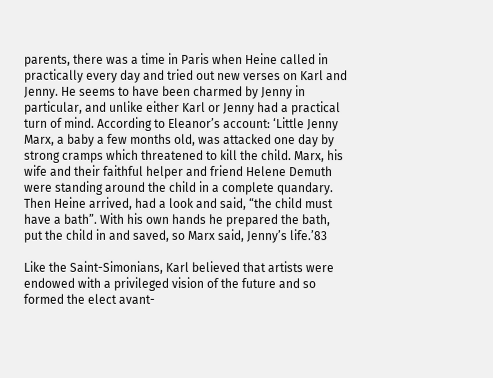parents, there was a time in Paris when Heine called in practically every day and tried out new verses on Karl and Jenny. He seems to have been charmed by Jenny in particular, and unlike either Karl or Jenny had a practical turn of mind. According to Eleanor’s account: ‘Little Jenny Marx, a baby a few months old, was attacked one day by strong cramps which threatened to kill the child. Marx, his wife and their faithful helper and friend Helene Demuth were standing around the child in a complete quandary. Then Heine arrived, had a look and said, “the child must have a bath”. With his own hands he prepared the bath, put the child in and saved, so Marx said, Jenny’s life.’83

Like the Saint-Simonians, Karl believed that artists were endowed with a privileged vision of the future and so formed the elect avant-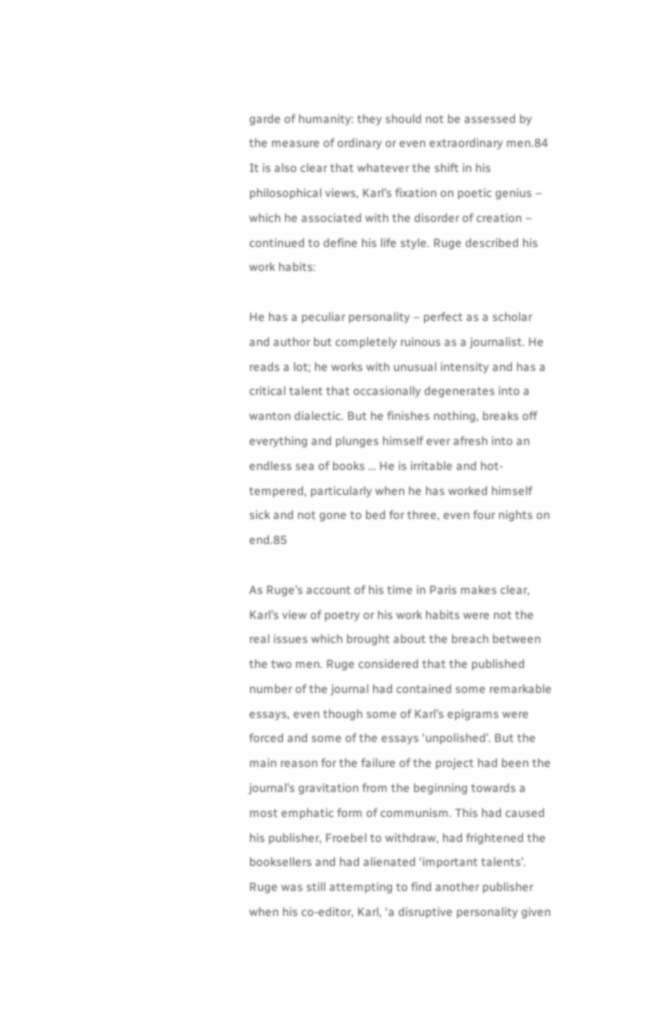garde of humanity: they should not be assessed by the measure of ordinary or even extraordinary men.84 It is also clear that whatever the shift in his philosophical views, Karl’s fixation on poetic genius – which he associated with the disorder of creation – continued to define his life style. Ruge described his work habits:

He has a peculiar personality – perfect as a scholar and author but completely ruinous as a journalist. He reads a lot; he works with unusual intensity and has a critical talent that occasionally degenerates into a wanton dialectic. But he finishes nothing, breaks off everything and plunges himself ever afresh into an endless sea of books … He is irritable and hot-tempered, particularly when he has worked himself sick and not gone to bed for three, even four nights on end.85

As Ruge’s account of his time in Paris makes clear, Karl’s view of poetry or his work habits were not the real issues which brought about the breach between the two men. Ruge considered that the published number of the journal had contained some remarkable essays, even though some of Karl’s epigrams were forced and some of the essays ‘unpolished’. But the main reason for the failure of the project had been the journal’s gravitation from the beginning towards a most emphatic form of communism. This had caused his publisher, Froebel to withdraw, had frightened the booksellers and had alienated ‘important talents’. Ruge was still attempting to find another publisher when his co-editor, Karl, ‘a disruptive personality given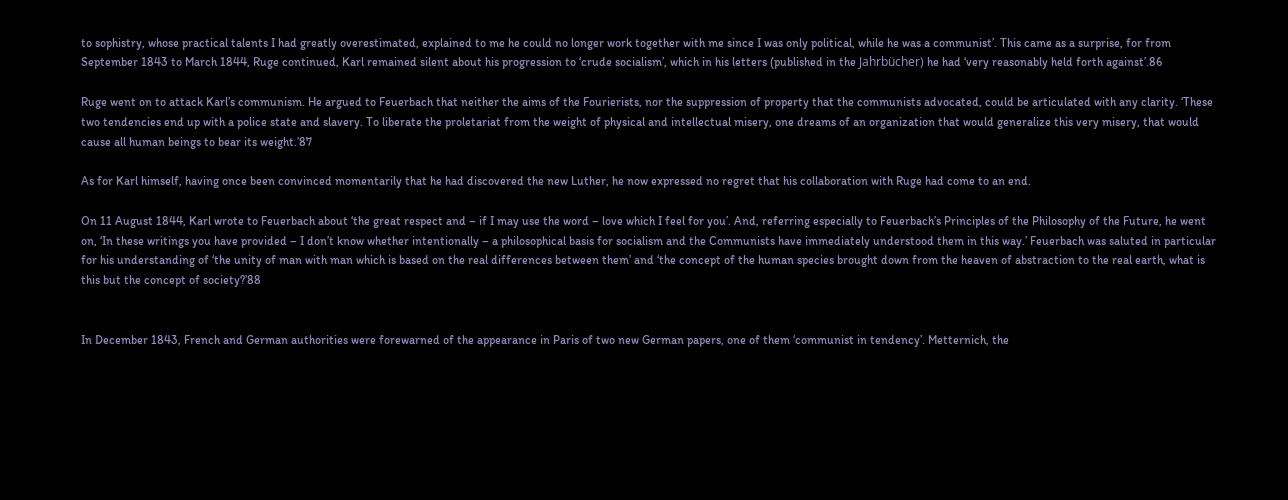to sophistry, whose practical talents I had greatly overestimated, explained to me he could no longer work together with me since I was only political, while he was a communist’. This came as a surprise, for from September 1843 to March 1844, Ruge continued, Karl remained silent about his progression to ‘crude socialism’, which in his letters (published in the Jahrbücher) he had ‘very reasonably held forth against’.86

Ruge went on to attack Karl’s communism. He argued to Feuerbach that neither the aims of the Fourierists, nor the suppression of property that the communists advocated, could be articulated with any clarity. ‘These two tendencies end up with a police state and slavery. To liberate the proletariat from the weight of physical and intellectual misery, one dreams of an organization that would generalize this very misery, that would cause all human beings to bear its weight.’87

As for Karl himself, having once been convinced momentarily that he had discovered the new Luther, he now expressed no regret that his collaboration with Ruge had come to an end.

On 11 August 1844, Karl wrote to Feuerbach about ‘the great respect and – if I may use the word – love which I feel for you’. And, referring especially to Feuerbach’s Principles of the Philosophy of the Future, he went on, ‘In these writings you have provided – I don’t know whether intentionally – a philosophical basis for socialism and the Communists have immediately understood them in this way.’ Feuerbach was saluted in particular for his understanding of ‘the unity of man with man which is based on the real differences between them’ and ‘the concept of the human species brought down from the heaven of abstraction to the real earth, what is this but the concept of society?’88


In December 1843, French and German authorities were forewarned of the appearance in Paris of two new German papers, one of them ‘communist in tendency’. Metternich, the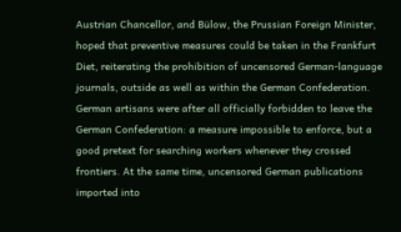Austrian Chancellor, and Bülow, the Prussian Foreign Minister, hoped that preventive measures could be taken in the Frankfurt Diet, reiterating the prohibition of uncensored German-language journals, outside as well as within the German Confederation. German artisans were after all officially forbidden to leave the German Confederation: a measure impossible to enforce, but a good pretext for searching workers whenever they crossed frontiers. At the same time, uncensored German publications imported into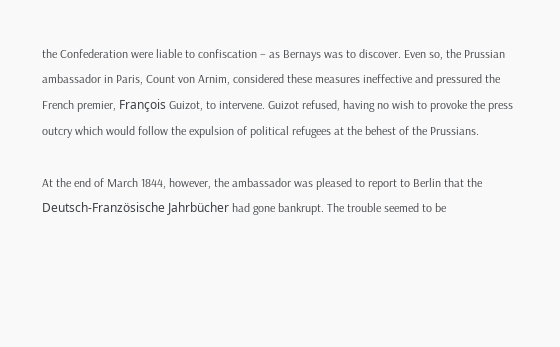the Confederation were liable to confiscation – as Bernays was to discover. Even so, the Prussian ambassador in Paris, Count von Arnim, considered these measures ineffective and pressured the French premier, François Guizot, to intervene. Guizot refused, having no wish to provoke the press outcry which would follow the expulsion of political refugees at the behest of the Prussians.

At the end of March 1844, however, the ambassador was pleased to report to Berlin that the Deutsch-Französische Jahrbücher had gone bankrupt. The trouble seemed to be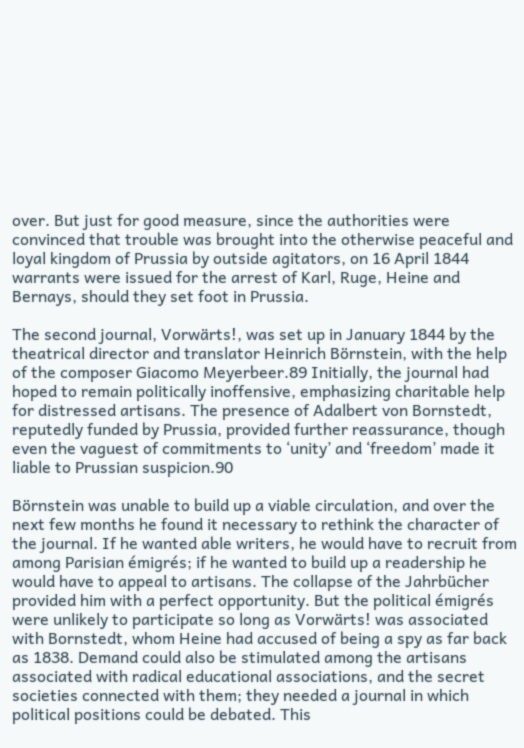over. But just for good measure, since the authorities were convinced that trouble was brought into the otherwise peaceful and loyal kingdom of Prussia by outside agitators, on 16 April 1844 warrants were issued for the arrest of Karl, Ruge, Heine and Bernays, should they set foot in Prussia.

The second journal, Vorwärts!, was set up in January 1844 by the theatrical director and translator Heinrich Börnstein, with the help of the composer Giacomo Meyerbeer.89 Initially, the journal had hoped to remain politically inoffensive, emphasizing charitable help for distressed artisans. The presence of Adalbert von Bornstedt, reputedly funded by Prussia, provided further reassurance, though even the vaguest of commitments to ‘unity’ and ‘freedom’ made it liable to Prussian suspicion.90

Börnstein was unable to build up a viable circulation, and over the next few months he found it necessary to rethink the character of the journal. If he wanted able writers, he would have to recruit from among Parisian émigrés; if he wanted to build up a readership he would have to appeal to artisans. The collapse of the Jahrbücher provided him with a perfect opportunity. But the political émigrés were unlikely to participate so long as Vorwärts! was associated with Bornstedt, whom Heine had accused of being a spy as far back as 1838. Demand could also be stimulated among the artisans associated with radical educational associations, and the secret societies connected with them; they needed a journal in which political positions could be debated. This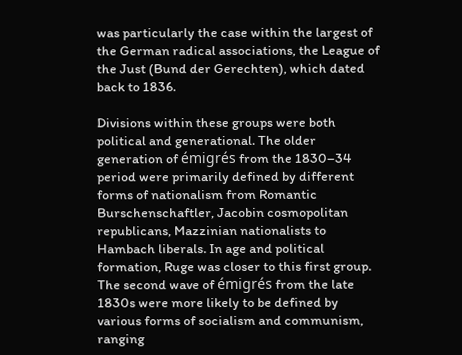was particularly the case within the largest of the German radical associations, the League of the Just (Bund der Gerechten), which dated back to 1836.

Divisions within these groups were both political and generational. The older generation of émigrés from the 1830–34 period were primarily defined by different forms of nationalism from Romantic Burschenschaftler, Jacobin cosmopolitan republicans, Mazzinian nationalists to Hambach liberals. In age and political formation, Ruge was closer to this first group. The second wave of émigrés from the late 1830s were more likely to be defined by various forms of socialism and communism, ranging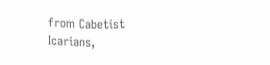from Cabetist Icarians,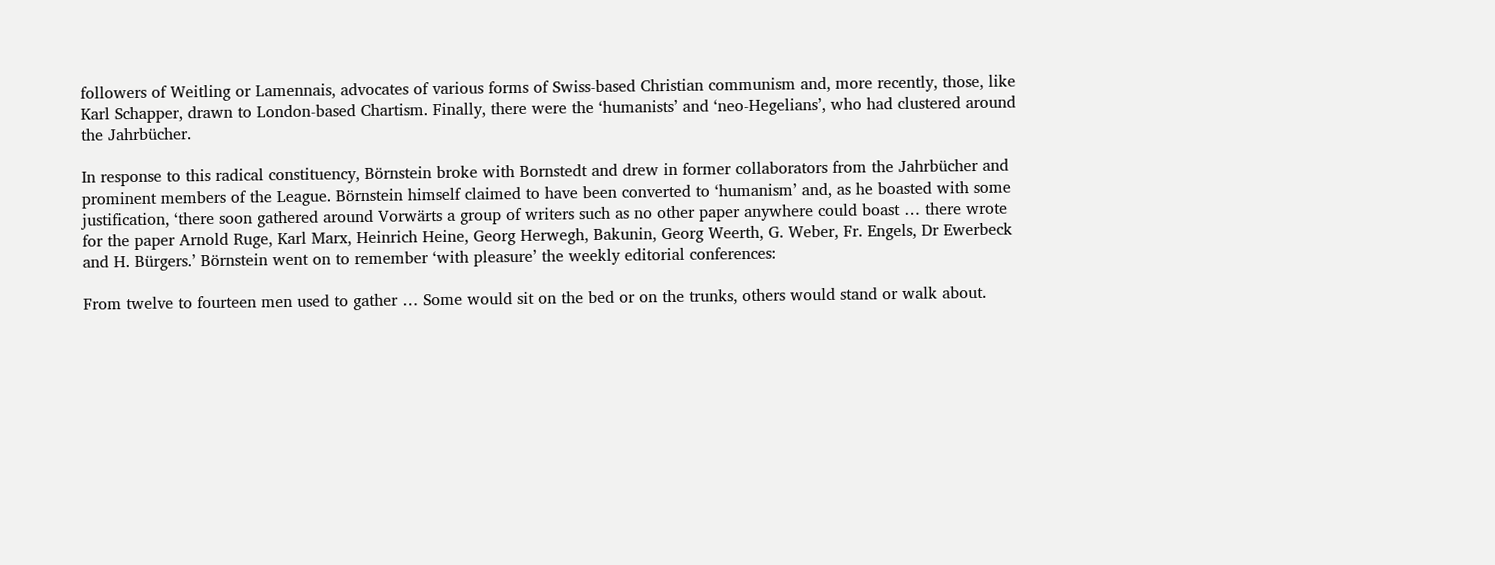followers of Weitling or Lamennais, advocates of various forms of Swiss-based Christian communism and, more recently, those, like Karl Schapper, drawn to London-based Chartism. Finally, there were the ‘humanists’ and ‘neo-Hegelians’, who had clustered around the Jahrbücher.

In response to this radical constituency, Börnstein broke with Bornstedt and drew in former collaborators from the Jahrbücher and prominent members of the League. Börnstein himself claimed to have been converted to ‘humanism’ and, as he boasted with some justification, ‘there soon gathered around Vorwärts a group of writers such as no other paper anywhere could boast … there wrote for the paper Arnold Ruge, Karl Marx, Heinrich Heine, Georg Herwegh, Bakunin, Georg Weerth, G. Weber, Fr. Engels, Dr Ewerbeck and H. Bürgers.’ Börnstein went on to remember ‘with pleasure’ the weekly editorial conferences:

From twelve to fourteen men used to gather … Some would sit on the bed or on the trunks, others would stand or walk about.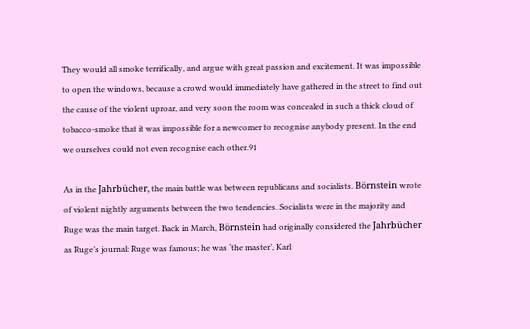They would all smoke terrifically, and argue with great passion and excitement. It was impossible to open the windows, because a crowd would immediately have gathered in the street to find out the cause of the violent uproar, and very soon the room was concealed in such a thick cloud of tobacco-smoke that it was impossible for a newcomer to recognise anybody present. In the end we ourselves could not even recognise each other.91

As in the Jahrbücher, the main battle was between republicans and socialists. Börnstein wrote of violent nightly arguments between the two tendencies. Socialists were in the majority and Ruge was the main target. Back in March, Börnstein had originally considered the Jahrbücher as Ruge’s journal: Ruge was famous; he was ‘the master’, Karl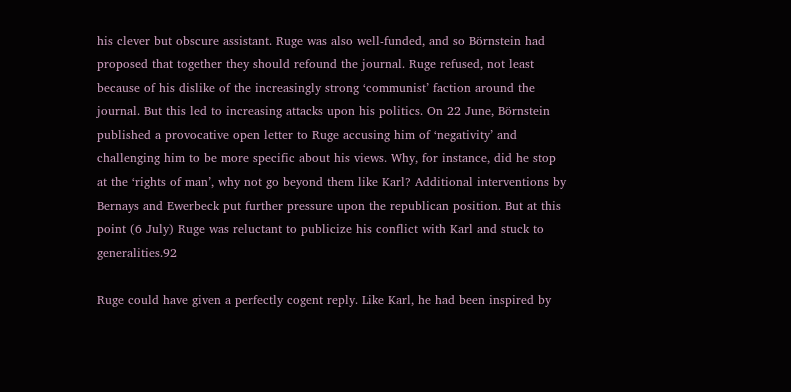his clever but obscure assistant. Ruge was also well-funded, and so Börnstein had proposed that together they should refound the journal. Ruge refused, not least because of his dislike of the increasingly strong ‘communist’ faction around the journal. But this led to increasing attacks upon his politics. On 22 June, Börnstein published a provocative open letter to Ruge accusing him of ‘negativity’ and challenging him to be more specific about his views. Why, for instance, did he stop at the ‘rights of man’, why not go beyond them like Karl? Additional interventions by Bernays and Ewerbeck put further pressure upon the republican position. But at this point (6 July) Ruge was reluctant to publicize his conflict with Karl and stuck to generalities.92

Ruge could have given a perfectly cogent reply. Like Karl, he had been inspired by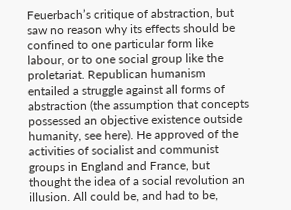Feuerbach’s critique of abstraction, but saw no reason why its effects should be confined to one particular form like labour, or to one social group like the proletariat. Republican humanism entailed a struggle against all forms of abstraction (the assumption that concepts possessed an objective existence outside humanity, see here). He approved of the activities of socialist and communist groups in England and France, but thought the idea of a social revolution an illusion. All could be, and had to be,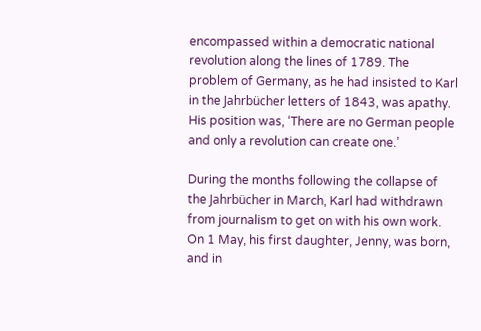encompassed within a democratic national revolution along the lines of 1789. The problem of Germany, as he had insisted to Karl in the Jahrbücher letters of 1843, was apathy. His position was, ‘There are no German people and only a revolution can create one.’

During the months following the collapse of the Jahrbücher in March, Karl had withdrawn from journalism to get on with his own work. On 1 May, his first daughter, Jenny, was born, and in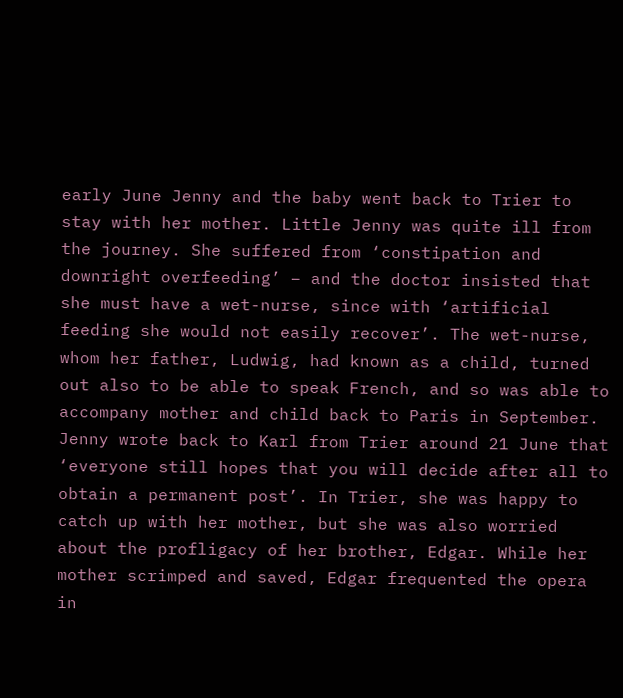early June Jenny and the baby went back to Trier to stay with her mother. Little Jenny was quite ill from the journey. She suffered from ‘constipation and downright overfeeding’ – and the doctor insisted that she must have a wet-nurse, since with ‘artificial feeding she would not easily recover’. The wet-nurse, whom her father, Ludwig, had known as a child, turned out also to be able to speak French, and so was able to accompany mother and child back to Paris in September. Jenny wrote back to Karl from Trier around 21 June that ‘everyone still hopes that you will decide after all to obtain a permanent post’. In Trier, she was happy to catch up with her mother, but she was also worried about the profligacy of her brother, Edgar. While her mother scrimped and saved, Edgar frequented the opera in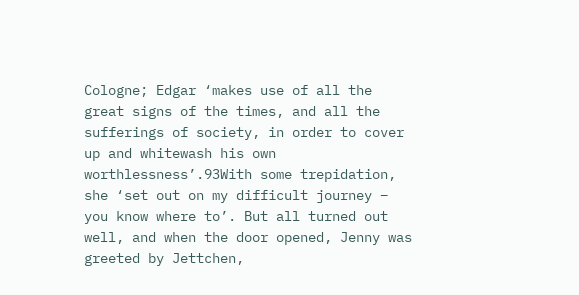Cologne; Edgar ‘makes use of all the great signs of the times, and all the sufferings of society, in order to cover up and whitewash his own worthlessness’.93With some trepidation, she ‘set out on my difficult journey – you know where to’. But all turned out well, and when the door opened, Jenny was greeted by Jettchen,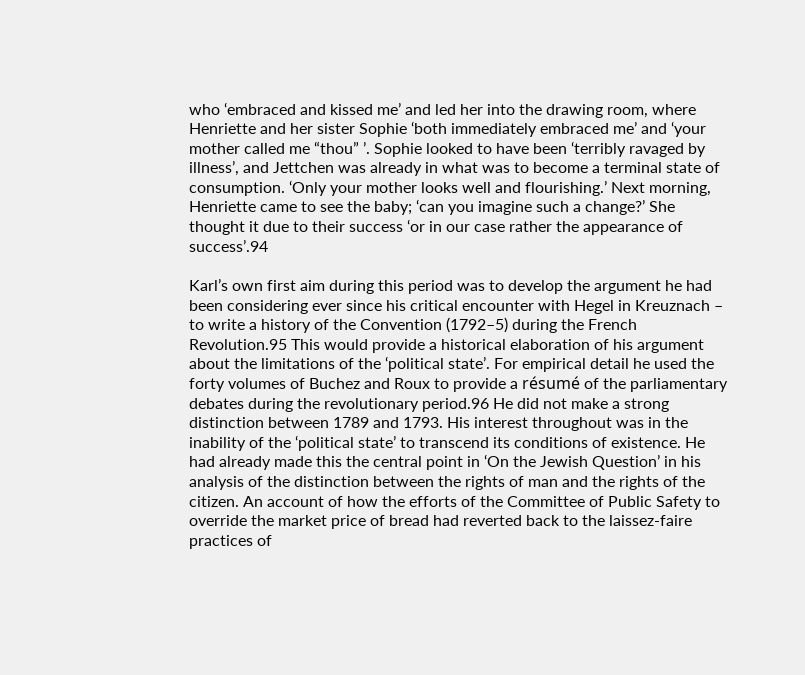who ‘embraced and kissed me’ and led her into the drawing room, where Henriette and her sister Sophie ‘both immediately embraced me’ and ‘your mother called me “thou” ’. Sophie looked to have been ‘terribly ravaged by illness’, and Jettchen was already in what was to become a terminal state of consumption. ‘Only your mother looks well and flourishing.’ Next morning, Henriette came to see the baby; ‘can you imagine such a change?’ She thought it due to their success ‘or in our case rather the appearance of success’.94

Karl’s own first aim during this period was to develop the argument he had been considering ever since his critical encounter with Hegel in Kreuznach – to write a history of the Convention (1792–5) during the French Revolution.95 This would provide a historical elaboration of his argument about the limitations of the ‘political state’. For empirical detail he used the forty volumes of Buchez and Roux to provide a résumé of the parliamentary debates during the revolutionary period.96 He did not make a strong distinction between 1789 and 1793. His interest throughout was in the inability of the ‘political state’ to transcend its conditions of existence. He had already made this the central point in ‘On the Jewish Question’ in his analysis of the distinction between the rights of man and the rights of the citizen. An account of how the efforts of the Committee of Public Safety to override the market price of bread had reverted back to the laissez-faire practices of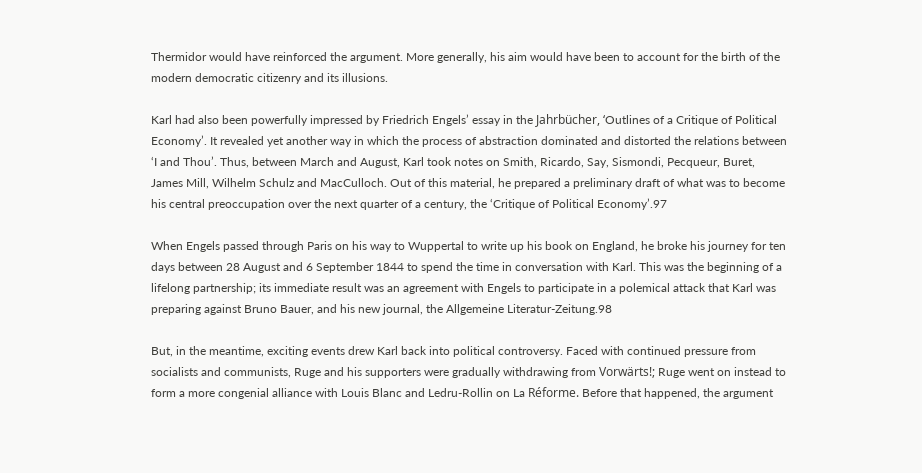Thermidor would have reinforced the argument. More generally, his aim would have been to account for the birth of the modern democratic citizenry and its illusions.

Karl had also been powerfully impressed by Friedrich Engels’ essay in the Jahrbücher, ‘Outlines of a Critique of Political Economy’. It revealed yet another way in which the process of abstraction dominated and distorted the relations between ‘I and Thou’. Thus, between March and August, Karl took notes on Smith, Ricardo, Say, Sismondi, Pecqueur, Buret, James Mill, Wilhelm Schulz and MacCulloch. Out of this material, he prepared a preliminary draft of what was to become his central preoccupation over the next quarter of a century, the ‘Critique of Political Economy’.97

When Engels passed through Paris on his way to Wuppertal to write up his book on England, he broke his journey for ten days between 28 August and 6 September 1844 to spend the time in conversation with Karl. This was the beginning of a lifelong partnership; its immediate result was an agreement with Engels to participate in a polemical attack that Karl was preparing against Bruno Bauer, and his new journal, the Allgemeine Literatur-Zeitung.98

But, in the meantime, exciting events drew Karl back into political controversy. Faced with continued pressure from socialists and communists, Ruge and his supporters were gradually withdrawing from Vorwärts!; Ruge went on instead to form a more congenial alliance with Louis Blanc and Ledru-Rollin on La Réforme. Before that happened, the argument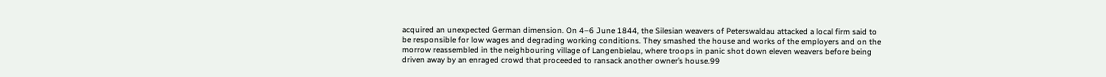acquired an unexpected German dimension. On 4–6 June 1844, the Silesian weavers of Peterswaldau attacked a local firm said to be responsible for low wages and degrading working conditions. They smashed the house and works of the employers and on the morrow reassembled in the neighbouring village of Langenbielau, where troops in panic shot down eleven weavers before being driven away by an enraged crowd that proceeded to ransack another owner’s house.99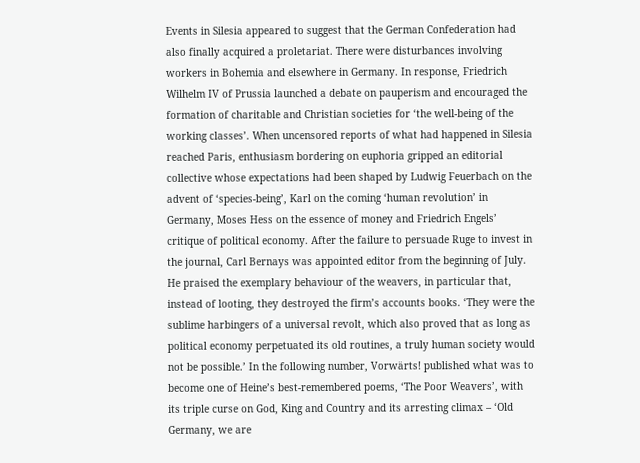Events in Silesia appeared to suggest that the German Confederation had also finally acquired a proletariat. There were disturbances involving workers in Bohemia and elsewhere in Germany. In response, Friedrich Wilhelm IV of Prussia launched a debate on pauperism and encouraged the formation of charitable and Christian societies for ‘the well-being of the working classes’. When uncensored reports of what had happened in Silesia reached Paris, enthusiasm bordering on euphoria gripped an editorial collective whose expectations had been shaped by Ludwig Feuerbach on the advent of ‘species-being’, Karl on the coming ‘human revolution’ in Germany, Moses Hess on the essence of money and Friedrich Engels’ critique of political economy. After the failure to persuade Ruge to invest in the journal, Carl Bernays was appointed editor from the beginning of July. He praised the exemplary behaviour of the weavers, in particular that, instead of looting, they destroyed the firm’s accounts books. ‘They were the sublime harbingers of a universal revolt, which also proved that as long as political economy perpetuated its old routines, a truly human society would not be possible.’ In the following number, Vorwärts! published what was to become one of Heine’s best-remembered poems, ‘The Poor Weavers’, with its triple curse on God, King and Country and its arresting climax – ‘Old Germany, we are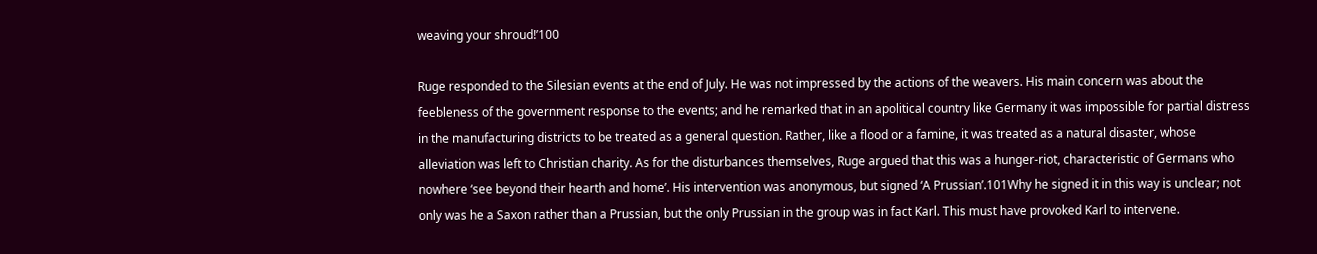weaving your shroud!’100

Ruge responded to the Silesian events at the end of July. He was not impressed by the actions of the weavers. His main concern was about the feebleness of the government response to the events; and he remarked that in an apolitical country like Germany it was impossible for partial distress in the manufacturing districts to be treated as a general question. Rather, like a flood or a famine, it was treated as a natural disaster, whose alleviation was left to Christian charity. As for the disturbances themselves, Ruge argued that this was a hunger-riot, characteristic of Germans who nowhere ‘see beyond their hearth and home’. His intervention was anonymous, but signed ‘A Prussian’.101Why he signed it in this way is unclear; not only was he a Saxon rather than a Prussian, but the only Prussian in the group was in fact Karl. This must have provoked Karl to intervene.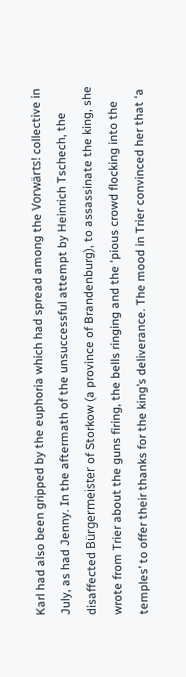Karl had also been gripped by the euphoria which had spread among the Vorwärts! collective in July, as had Jenny. In the aftermath of the unsuccessful attempt by Heinrich Tschech, the disaffected Bürgermeister of Storkow (a province of Brandenburg), to assassinate the king, she wrote from Trier about the guns firing, the bells ringing and the ‘pious crowd flocking into the temples’ to offer their thanks for the king’s deliverance. The mood in Trier convinced her that ‘a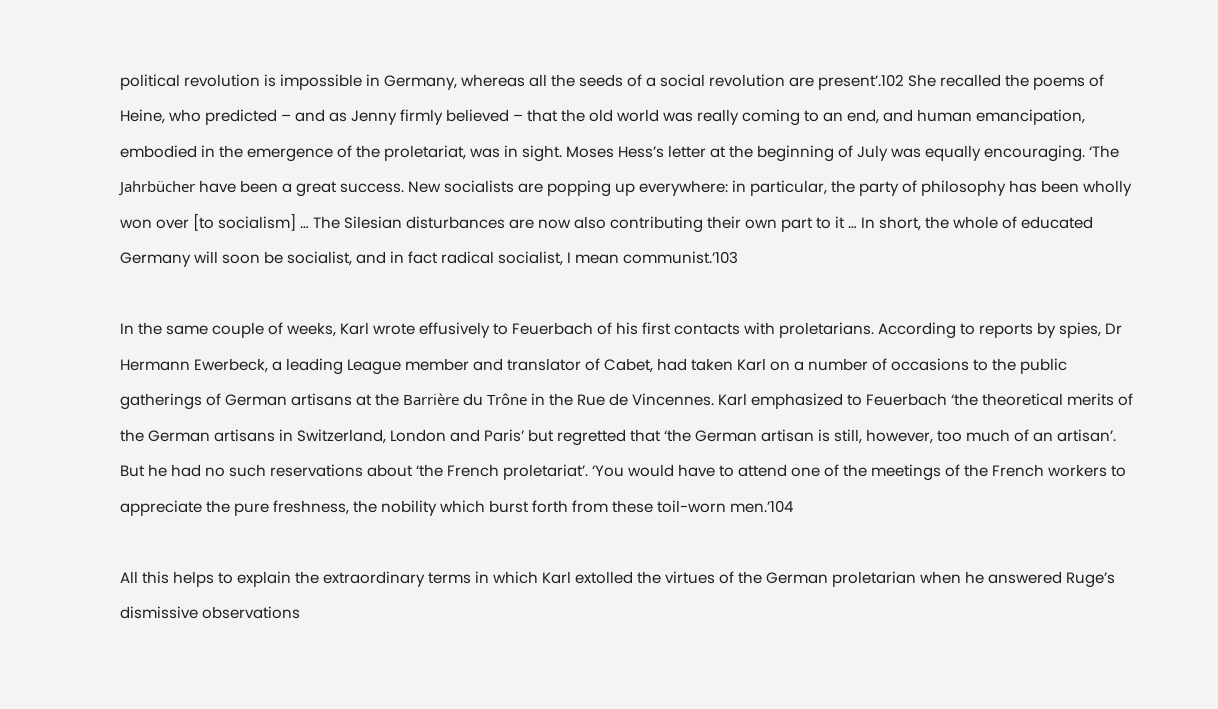political revolution is impossible in Germany, whereas all the seeds of a social revolution are present’.102 She recalled the poems of Heine, who predicted – and as Jenny firmly believed – that the old world was really coming to an end, and human emancipation, embodied in the emergence of the proletariat, was in sight. Moses Hess’s letter at the beginning of July was equally encouraging. ‘The Jahrbücher have been a great success. New socialists are popping up everywhere: in particular, the party of philosophy has been wholly won over [to socialism] … The Silesian disturbances are now also contributing their own part to it … In short, the whole of educated Germany will soon be socialist, and in fact radical socialist, I mean communist.’103

In the same couple of weeks, Karl wrote effusively to Feuerbach of his first contacts with proletarians. According to reports by spies, Dr Hermann Ewerbeck, a leading League member and translator of Cabet, had taken Karl on a number of occasions to the public gatherings of German artisans at the Barrière du Trône in the Rue de Vincennes. Karl emphasized to Feuerbach ‘the theoretical merits of the German artisans in Switzerland, London and Paris’ but regretted that ‘the German artisan is still, however, too much of an artisan’. But he had no such reservations about ‘the French proletariat’. ‘You would have to attend one of the meetings of the French workers to appreciate the pure freshness, the nobility which burst forth from these toil-worn men.’104

All this helps to explain the extraordinary terms in which Karl extolled the virtues of the German proletarian when he answered Ruge’s dismissive observations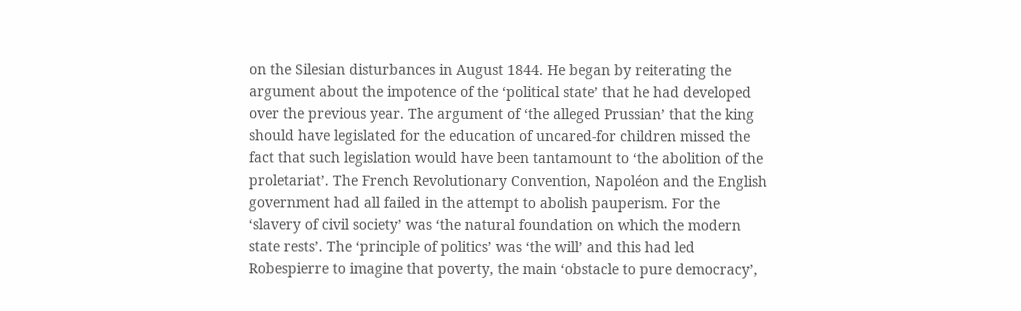on the Silesian disturbances in August 1844. He began by reiterating the argument about the impotence of the ‘political state’ that he had developed over the previous year. The argument of ‘the alleged Prussian’ that the king should have legislated for the education of uncared-for children missed the fact that such legislation would have been tantamount to ‘the abolition of the proletariat’. The French Revolutionary Convention, Napoléon and the English government had all failed in the attempt to abolish pauperism. For the ‘slavery of civil society’ was ‘the natural foundation on which the modern state rests’. The ‘principle of politics’ was ‘the will’ and this had led Robespierre to imagine that poverty, the main ‘obstacle to pure democracy’,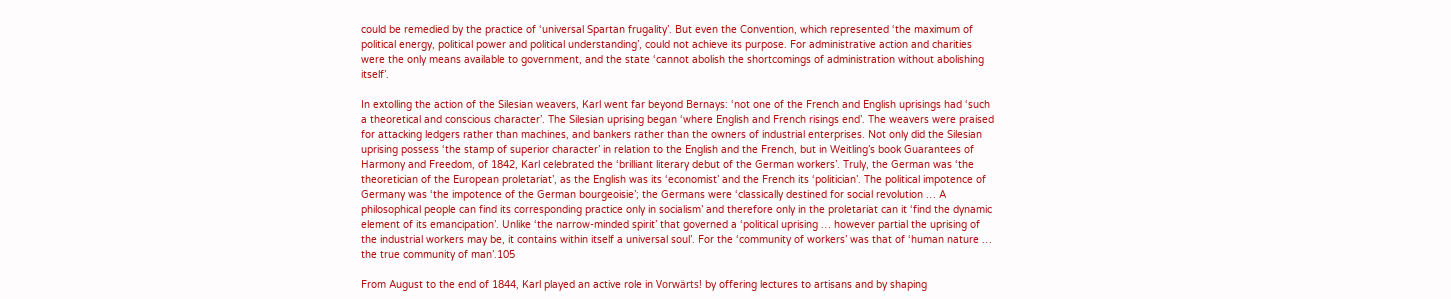could be remedied by the practice of ‘universal Spartan frugality’. But even the Convention, which represented ‘the maximum of political energy, political power and political understanding’, could not achieve its purpose. For administrative action and charities were the only means available to government, and the state ‘cannot abolish the shortcomings of administration without abolishing itself’.

In extolling the action of the Silesian weavers, Karl went far beyond Bernays: ‘not one of the French and English uprisings had ‘such a theoretical and conscious character’. The Silesian uprising began ‘where English and French risings end’. The weavers were praised for attacking ledgers rather than machines, and bankers rather than the owners of industrial enterprises. Not only did the Silesian uprising possess ‘the stamp of superior character’ in relation to the English and the French, but in Weitling’s book Guarantees of Harmony and Freedom, of 1842, Karl celebrated the ‘brilliant literary debut of the German workers’. Truly, the German was ‘the theoretician of the European proletariat’, as the English was its ‘economist’ and the French its ‘politician’. The political impotence of Germany was ‘the impotence of the German bourgeoisie’; the Germans were ‘classically destined for social revolution … A philosophical people can find its corresponding practice only in socialism’ and therefore only in the proletariat can it ‘find the dynamic element of its emancipation’. Unlike ‘the narrow-minded spirit’ that governed a ‘political uprising … however partial the uprising of the industrial workers may be, it contains within itself a universal soul’. For the ‘community of workers’ was that of ‘human nature … the true community of man’.105

From August to the end of 1844, Karl played an active role in Vorwärts! by offering lectures to artisans and by shaping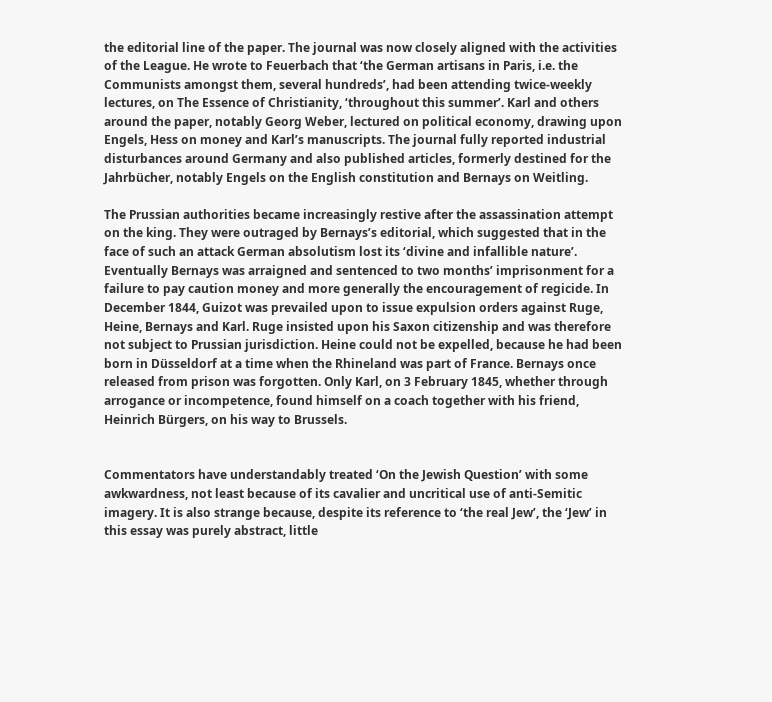the editorial line of the paper. The journal was now closely aligned with the activities of the League. He wrote to Feuerbach that ‘the German artisans in Paris, i.e. the Communists amongst them, several hundreds’, had been attending twice-weekly lectures, on The Essence of Christianity, ‘throughout this summer’. Karl and others around the paper, notably Georg Weber, lectured on political economy, drawing upon Engels, Hess on money and Karl’s manuscripts. The journal fully reported industrial disturbances around Germany and also published articles, formerly destined for the Jahrbücher, notably Engels on the English constitution and Bernays on Weitling.

The Prussian authorities became increasingly restive after the assassination attempt on the king. They were outraged by Bernays’s editorial, which suggested that in the face of such an attack German absolutism lost its ‘divine and infallible nature’. Eventually Bernays was arraigned and sentenced to two months’ imprisonment for a failure to pay caution money and more generally the encouragement of regicide. In December 1844, Guizot was prevailed upon to issue expulsion orders against Ruge, Heine, Bernays and Karl. Ruge insisted upon his Saxon citizenship and was therefore not subject to Prussian jurisdiction. Heine could not be expelled, because he had been born in Düsseldorf at a time when the Rhineland was part of France. Bernays once released from prison was forgotten. Only Karl, on 3 February 1845, whether through arrogance or incompetence, found himself on a coach together with his friend, Heinrich Bürgers, on his way to Brussels.


Commentators have understandably treated ‘On the Jewish Question’ with some awkwardness, not least because of its cavalier and uncritical use of anti-Semitic imagery. It is also strange because, despite its reference to ‘the real Jew’, the ‘Jew’ in this essay was purely abstract, little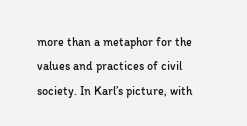more than a metaphor for the values and practices of civil society. In Karl’s picture, with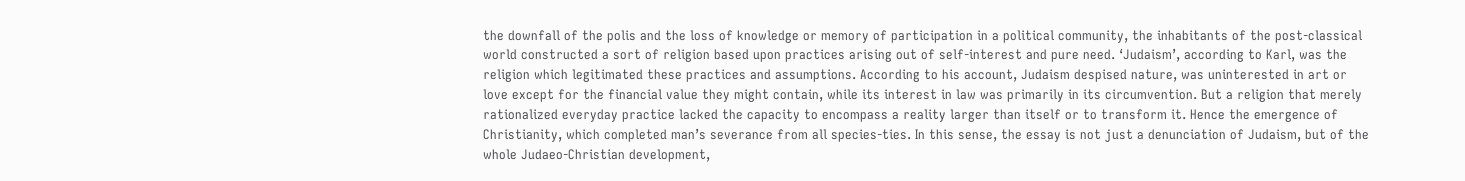the downfall of the polis and the loss of knowledge or memory of participation in a political community, the inhabitants of the post-classical world constructed a sort of religion based upon practices arising out of self-interest and pure need. ‘Judaism’, according to Karl, was the religion which legitimated these practices and assumptions. According to his account, Judaism despised nature, was uninterested in art or love except for the financial value they might contain, while its interest in law was primarily in its circumvention. But a religion that merely rationalized everyday practice lacked the capacity to encompass a reality larger than itself or to transform it. Hence the emergence of Christianity, which completed man’s severance from all species-ties. In this sense, the essay is not just a denunciation of Judaism, but of the whole Judaeo-Christian development,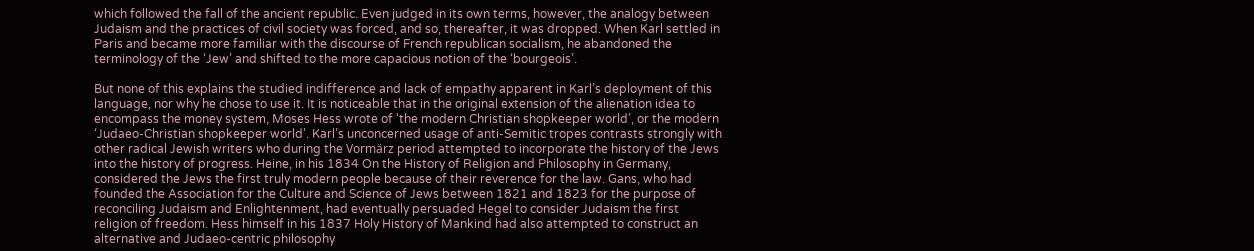which followed the fall of the ancient republic. Even judged in its own terms, however, the analogy between Judaism and the practices of civil society was forced, and so, thereafter, it was dropped. When Karl settled in Paris and became more familiar with the discourse of French republican socialism, he abandoned the terminology of the ‘Jew’ and shifted to the more capacious notion of the ‘bourgeois’.

But none of this explains the studied indifference and lack of empathy apparent in Karl’s deployment of this language, nor why he chose to use it. It is noticeable that in the original extension of the alienation idea to encompass the money system, Moses Hess wrote of ‘the modern Christian shopkeeper world’, or the modern ‘Judaeo-Christian shopkeeper world’. Karl’s unconcerned usage of anti-Semitic tropes contrasts strongly with other radical Jewish writers who during the Vormärz period attempted to incorporate the history of the Jews into the history of progress. Heine, in his 1834 On the History of Religion and Philosophy in Germany, considered the Jews the first truly modern people because of their reverence for the law. Gans, who had founded the Association for the Culture and Science of Jews between 1821 and 1823 for the purpose of reconciling Judaism and Enlightenment, had eventually persuaded Hegel to consider Judaism the first religion of freedom. Hess himself in his 1837 Holy History of Mankind had also attempted to construct an alternative and Judaeo-centric philosophy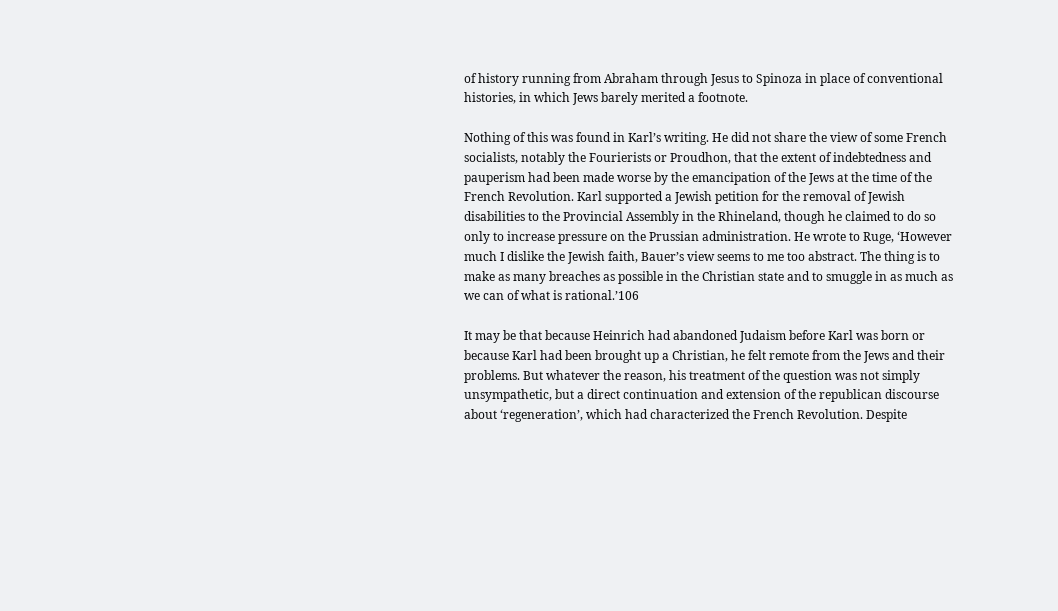of history running from Abraham through Jesus to Spinoza in place of conventional histories, in which Jews barely merited a footnote.

Nothing of this was found in Karl’s writing. He did not share the view of some French socialists, notably the Fourierists or Proudhon, that the extent of indebtedness and pauperism had been made worse by the emancipation of the Jews at the time of the French Revolution. Karl supported a Jewish petition for the removal of Jewish disabilities to the Provincial Assembly in the Rhineland, though he claimed to do so only to increase pressure on the Prussian administration. He wrote to Ruge, ‘However much I dislike the Jewish faith, Bauer’s view seems to me too abstract. The thing is to make as many breaches as possible in the Christian state and to smuggle in as much as we can of what is rational.’106

It may be that because Heinrich had abandoned Judaism before Karl was born or because Karl had been brought up a Christian, he felt remote from the Jews and their problems. But whatever the reason, his treatment of the question was not simply unsympathetic, but a direct continuation and extension of the republican discourse about ‘regeneration’, which had characterized the French Revolution. Despite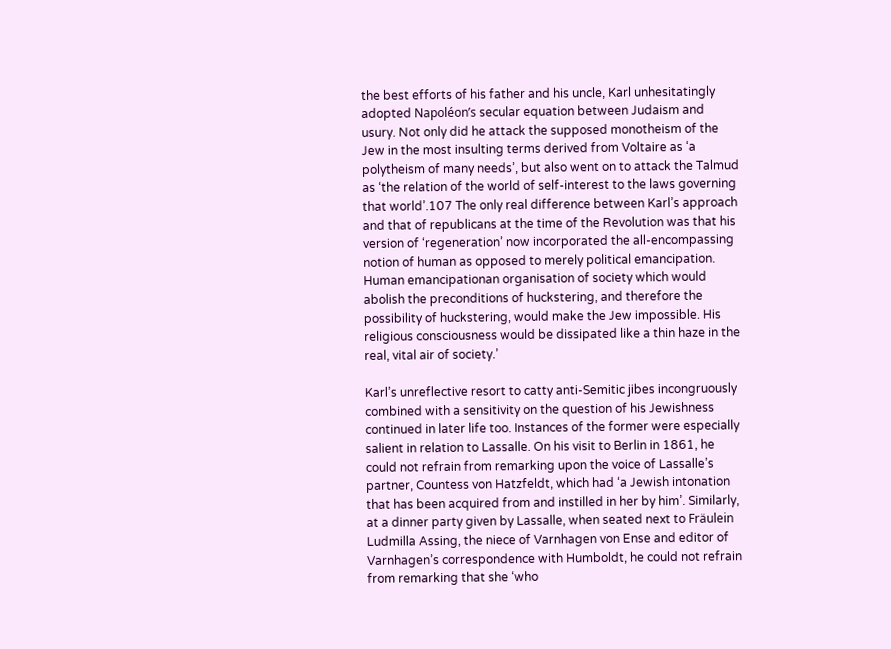the best efforts of his father and his uncle, Karl unhesitatingly adopted Napoléon’s secular equation between Judaism and usury. Not only did he attack the supposed monotheism of the Jew in the most insulting terms derived from Voltaire as ‘a polytheism of many needs’, but also went on to attack the Talmud as ‘the relation of the world of self-interest to the laws governing that world’.107 The only real difference between Karl’s approach and that of republicans at the time of the Revolution was that his version of ‘regeneration’ now incorporated the all-encompassing notion of human as opposed to merely political emancipation. Human emancipationan organisation of society which would abolish the preconditions of huckstering, and therefore the possibility of huckstering, would make the Jew impossible. His religious consciousness would be dissipated like a thin haze in the real, vital air of society.’

Karl’s unreflective resort to catty anti-Semitic jibes incongruously combined with a sensitivity on the question of his Jewishness continued in later life too. Instances of the former were especially salient in relation to Lassalle. On his visit to Berlin in 1861, he could not refrain from remarking upon the voice of Lassalle’s partner, Countess von Hatzfeldt, which had ‘a Jewish intonation that has been acquired from and instilled in her by him’. Similarly, at a dinner party given by Lassalle, when seated next to Fräulein Ludmilla Assing, the niece of Varnhagen von Ense and editor of Varnhagen’s correspondence with Humboldt, he could not refrain from remarking that she ‘who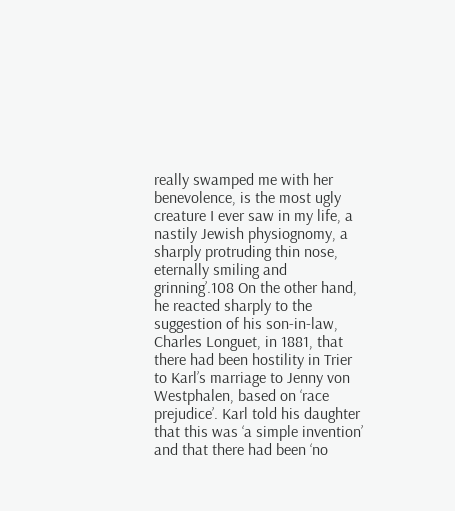really swamped me with her benevolence, is the most ugly creature I ever saw in my life, a nastily Jewish physiognomy, a sharply protruding thin nose, eternally smiling and grinning’.108 On the other hand, he reacted sharply to the suggestion of his son-in-law, Charles Longuet, in 1881, that there had been hostility in Trier to Karl’s marriage to Jenny von Westphalen, based on ‘race prejudice’. Karl told his daughter that this was ‘a simple invention’ and that there had been ‘no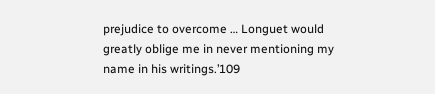prejudice to overcome … Longuet would greatly oblige me in never mentioning my name in his writings.’109